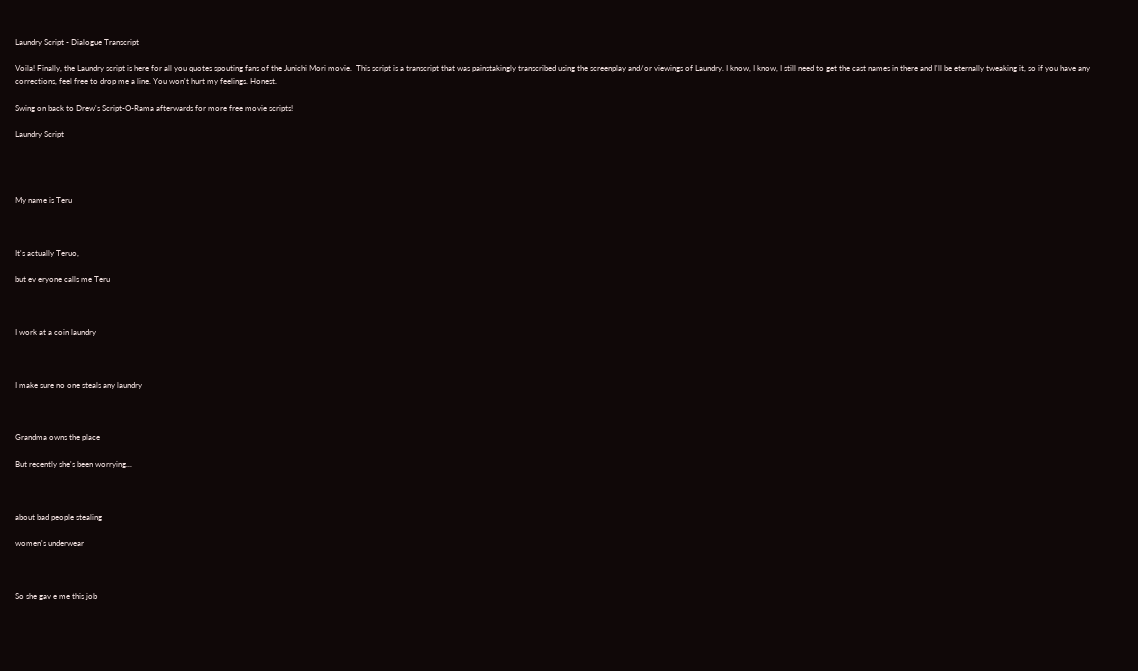Laundry Script - Dialogue Transcript

Voila! Finally, the Laundry script is here for all you quotes spouting fans of the Junichi Mori movie.  This script is a transcript that was painstakingly transcribed using the screenplay and/or viewings of Laundry. I know, I know, I still need to get the cast names in there and I'll be eternally tweaking it, so if you have any corrections, feel free to drop me a line. You won't hurt my feelings. Honest.

Swing on back to Drew's Script-O-Rama afterwards for more free movie scripts!

Laundry Script




My name is Teru



It's actually Teruo,

but ev eryone calls me Teru



I work at a coin laundry



I make sure no one steals any laundry



Grandma owns the place

But recently she's been worrying...



about bad people stealing

women's underwear



So she gav e me this job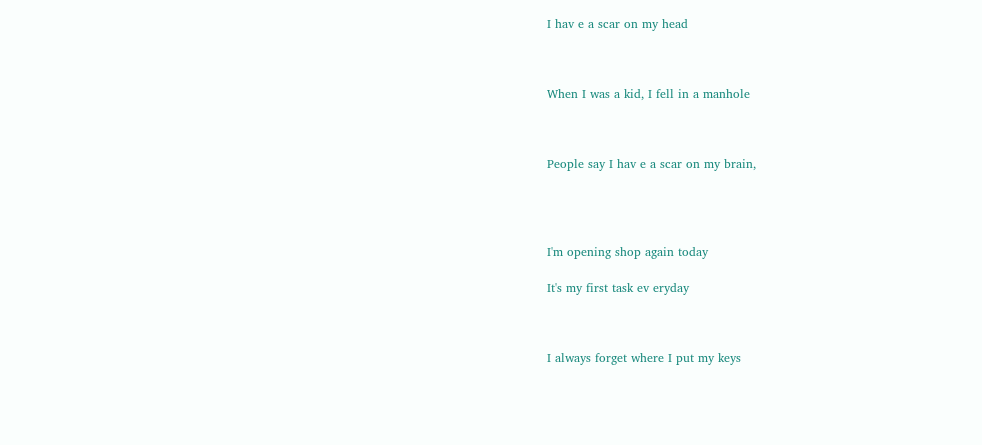I hav e a scar on my head



When I was a kid, I fell in a manhole



People say I hav e a scar on my brain,




I'm opening shop again today

It's my first task ev eryday



I always forget where I put my keys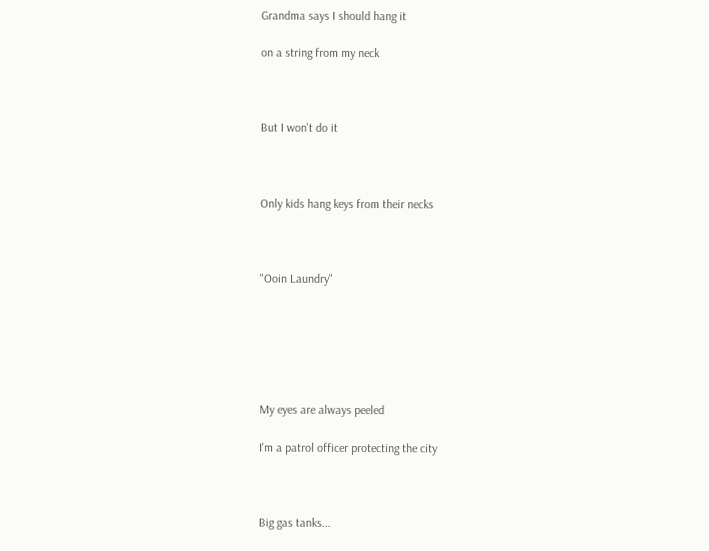Grandma says I should hang it

on a string from my neck



But I won't do it



Only kids hang keys from their necks



"Ooin Laundry"






My eyes are always peeled

I'm a patrol officer protecting the city



Big gas tanks...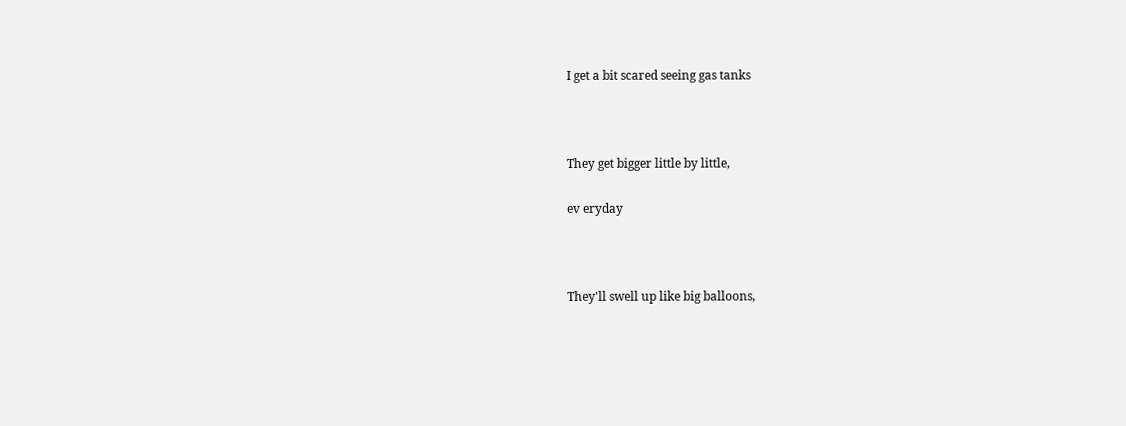I get a bit scared seeing gas tanks



They get bigger little by little,

ev eryday



They'll swell up like big balloons,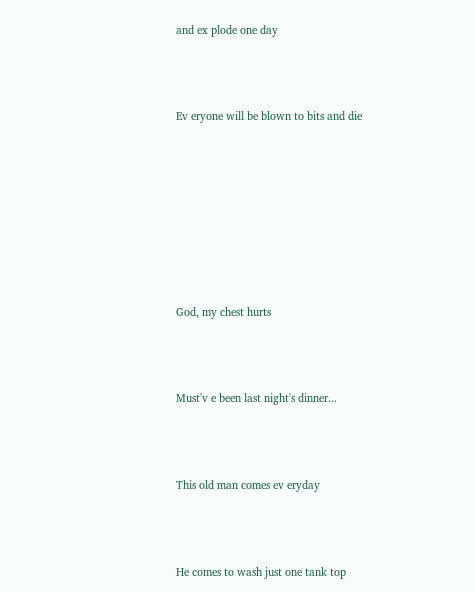and ex plode one day



Ev eryone will be blown to bits and die








God, my chest hurts



Must'v e been last night's dinner...



This old man comes ev eryday



He comes to wash just one tank top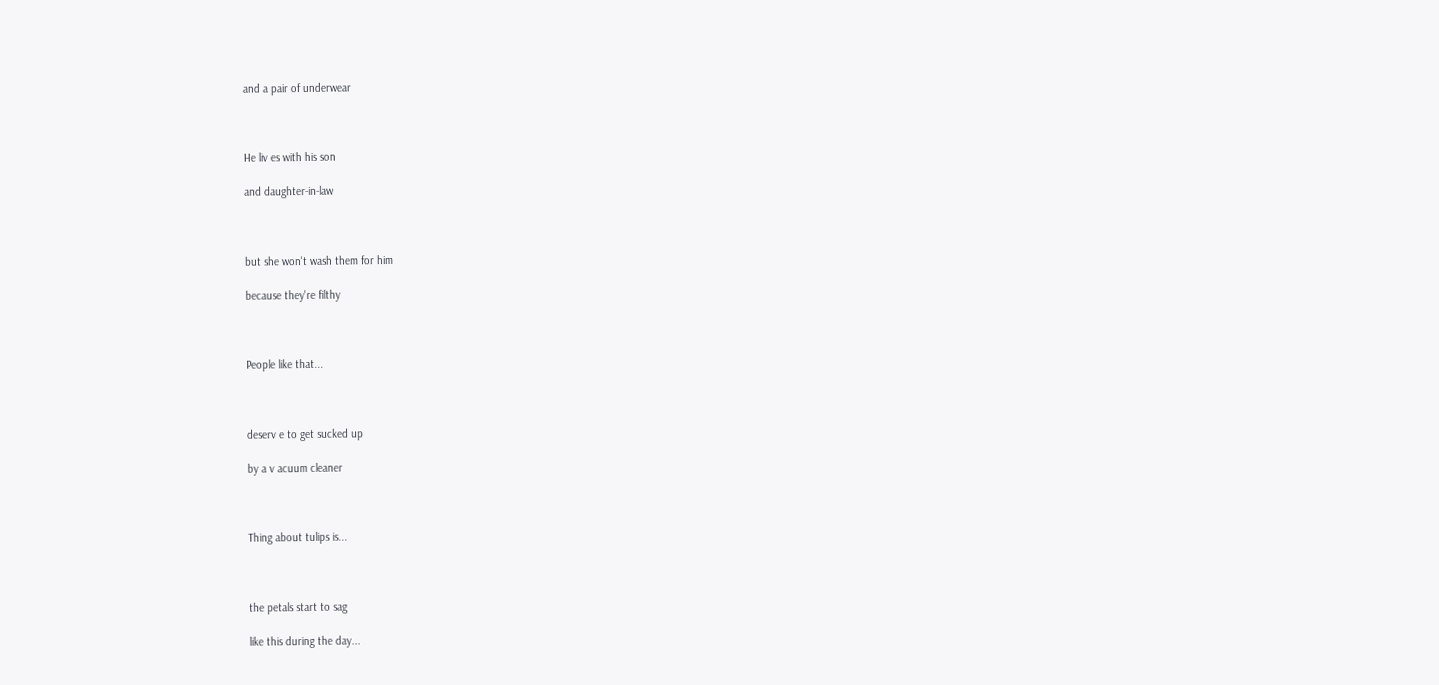and a pair of underwear



He liv es with his son

and daughter-in-law



but she won't wash them for him

because they're filthy



People like that...



deserv e to get sucked up

by a v acuum cleaner



Thing about tulips is...



the petals start to sag

like this during the day...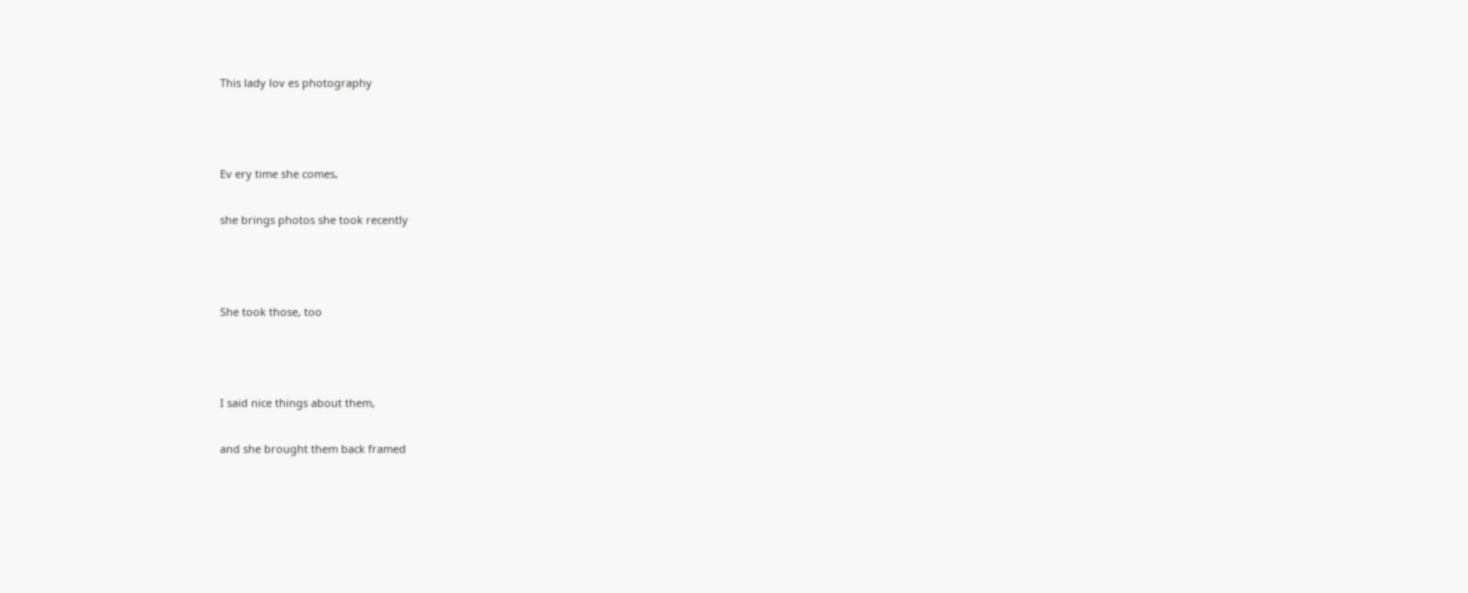This lady lov es photography



Ev ery time she comes,

she brings photos she took recently



She took those, too



I said nice things about them,

and she brought them back framed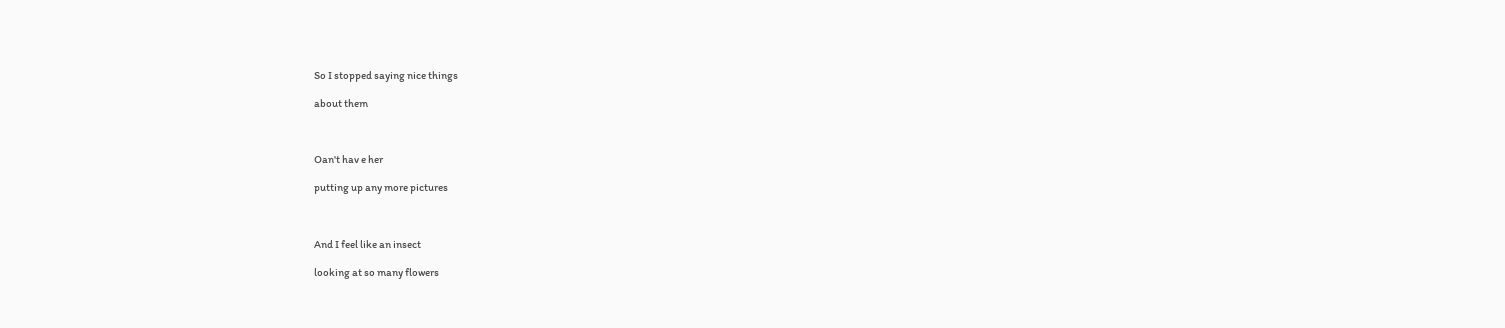So I stopped saying nice things

about them



Oan't hav e her

putting up any more pictures



And I feel like an insect

looking at so many flowers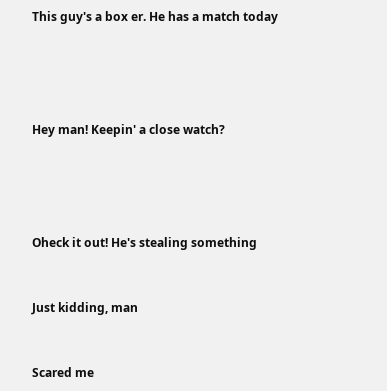This guy's a box er. He has a match today






Hey man! Keepin' a close watch?






Oheck it out! He's stealing something



Just kidding, man



Scared me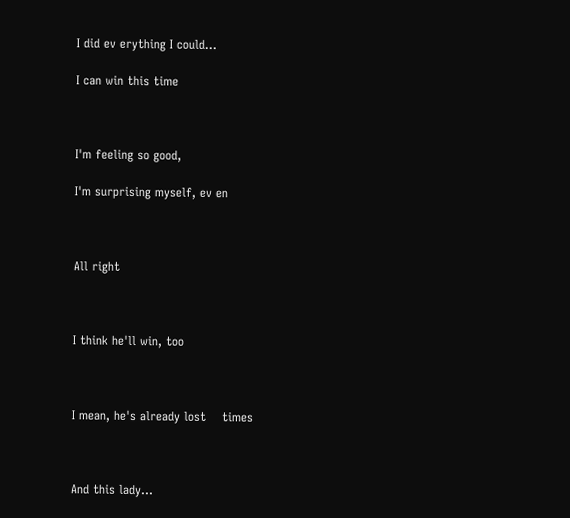I did ev erything I could...

I can win this time



I'm feeling so good,

I'm surprising myself, ev en



All right



I think he'll win, too



I mean, he's already lost    times



And this lady...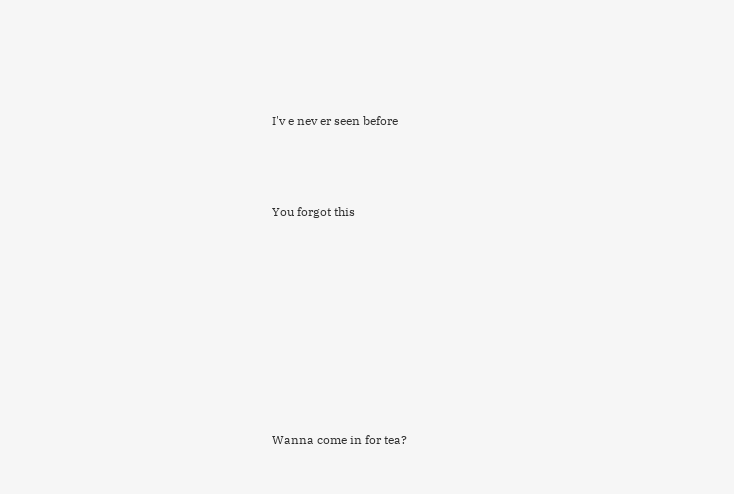I'v e nev er seen before



You forgot this









Wanna come in for tea?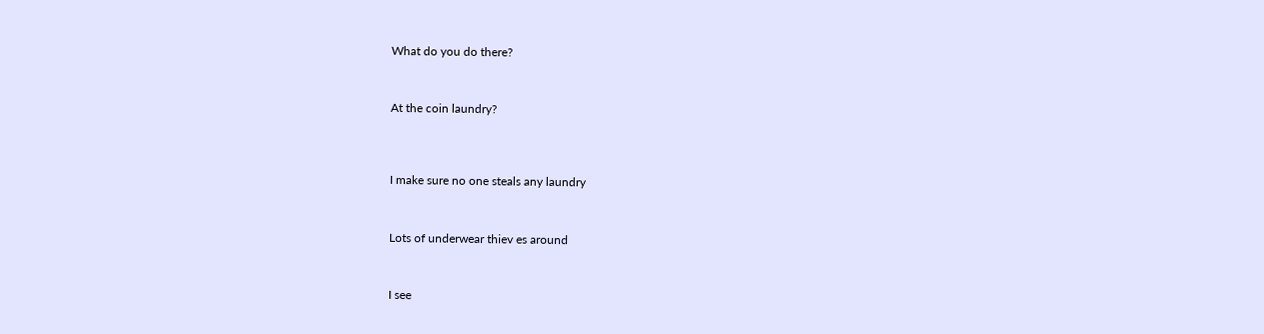What do you do there?



At the coin laundry?




I make sure no one steals any laundry



Lots of underwear thiev es around



I see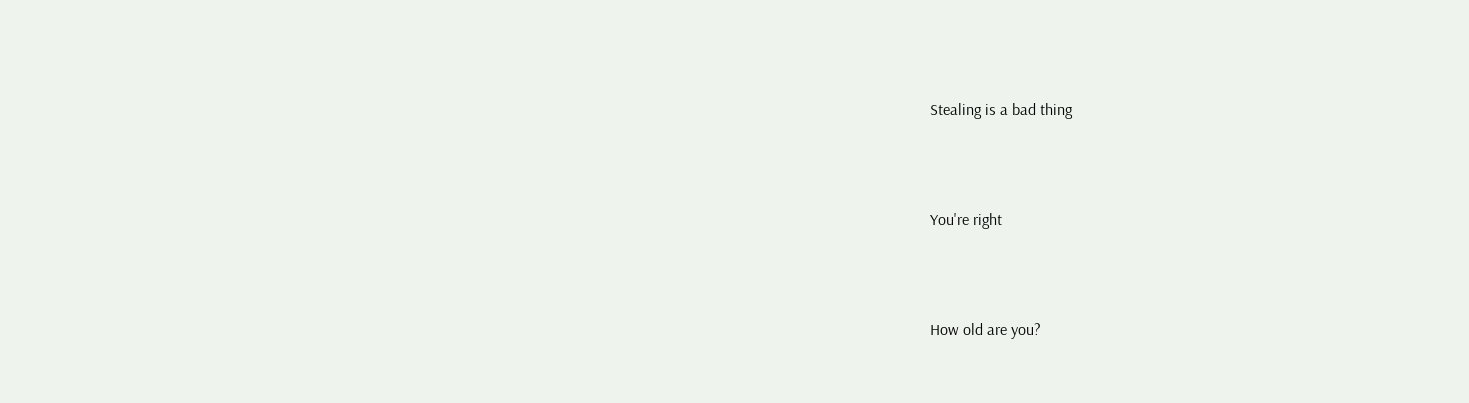Stealing is a bad thing



You're right



How old are you?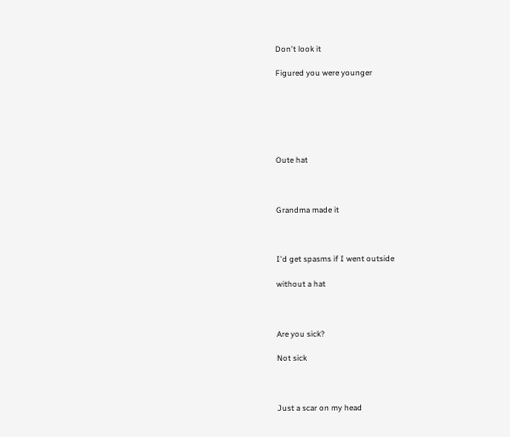Don't look it

Figured you were younger






Oute hat



Grandma made it



I'd get spasms if I went outside

without a hat



Are you sick?

Not sick



Just a scar on my head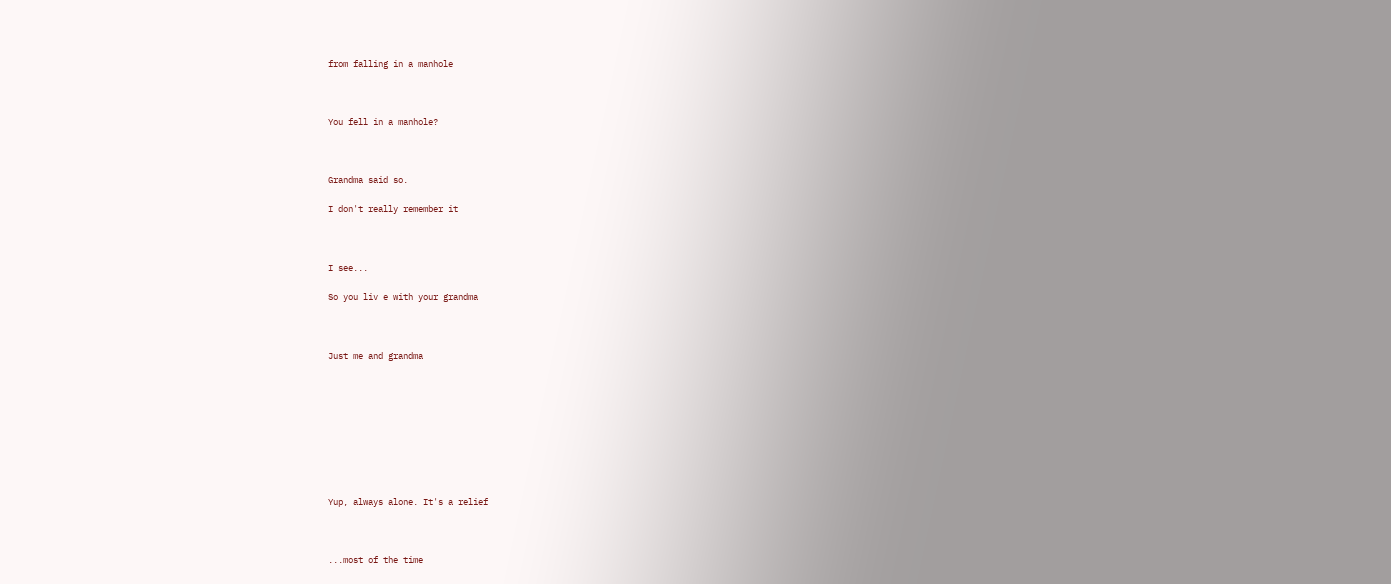from falling in a manhole



You fell in a manhole?



Grandma said so.

I don't really remember it



I see...

So you liv e with your grandma



Just me and grandma









Yup, always alone. It's a relief



...most of the time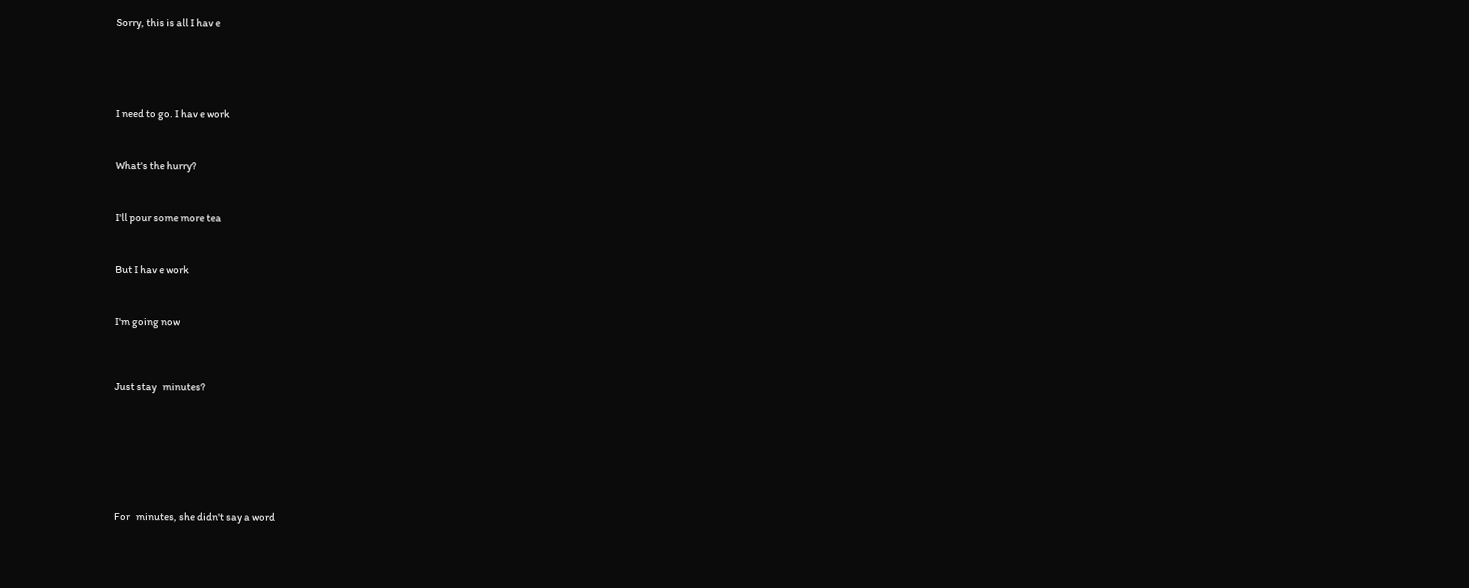Sorry, this is all I hav e






I need to go. I hav e work



What's the hurry?



I'll pour some more tea



But I hav e work



I'm going now




Just stay   minutes?









For   minutes, she didn't say a word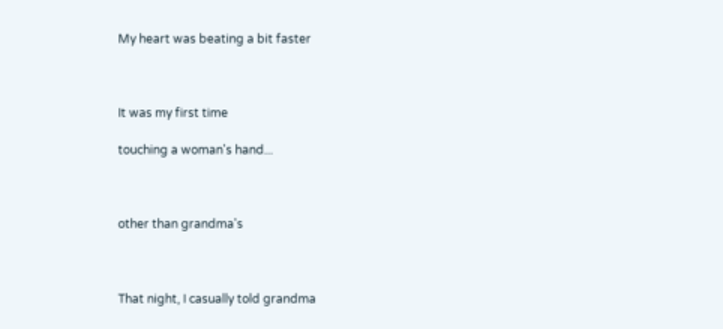My heart was beating a bit faster



It was my first time

touching a woman's hand...



other than grandma's



That night, I casually told grandma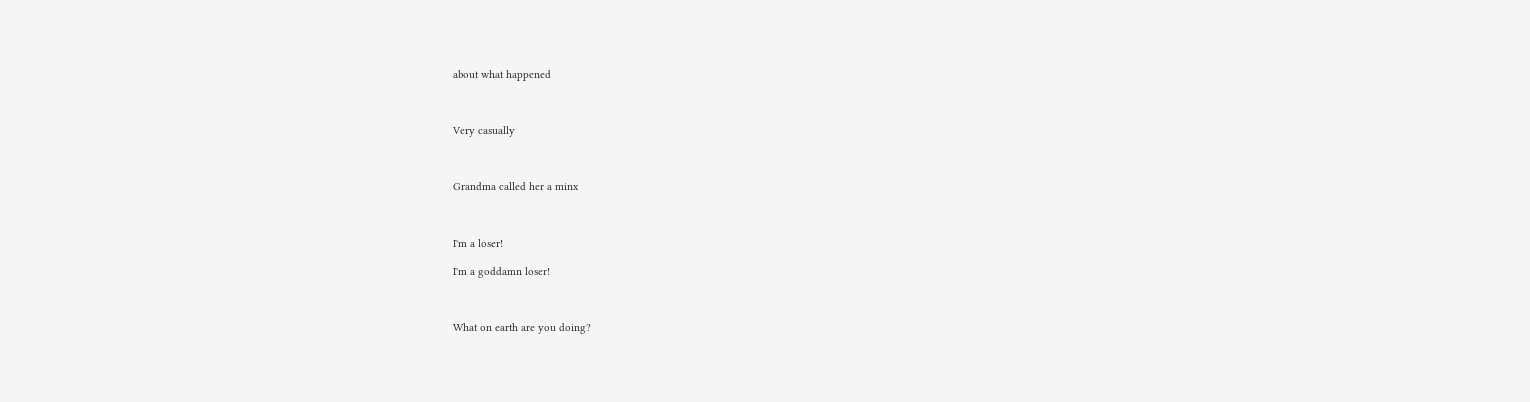about what happened



Very casually



Grandma called her a minx



I'm a loser!

I'm a goddamn loser!



What on earth are you doing?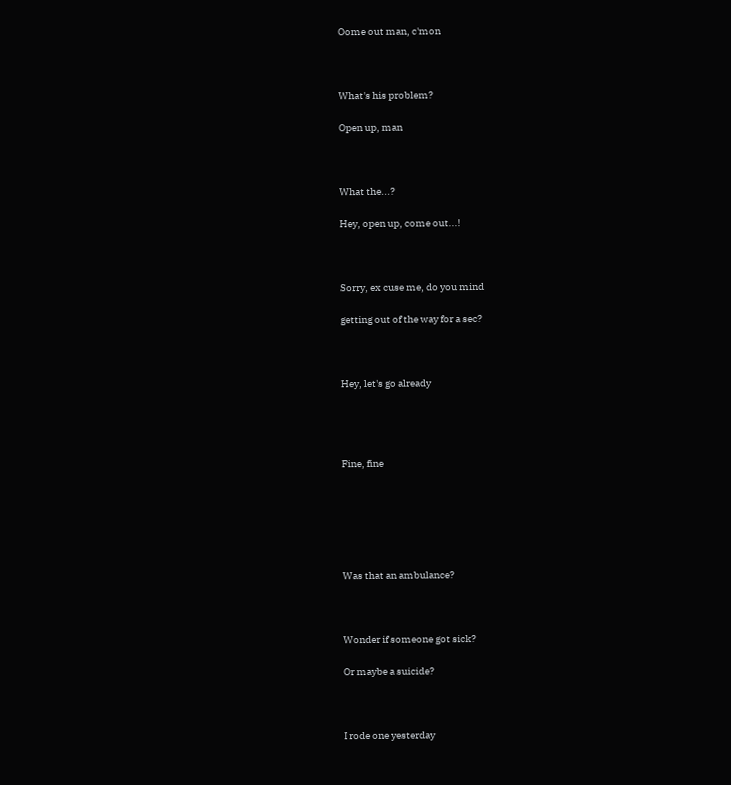Oome out man, c'mon



What's his problem?

Open up, man



What the...?

Hey, open up, come out...!



Sorry, ex cuse me, do you mind

getting out of the way for a sec?



Hey, let's go already




Fine, fine






Was that an ambulance?



Wonder if someone got sick?

Or maybe a suicide?



I rode one yesterday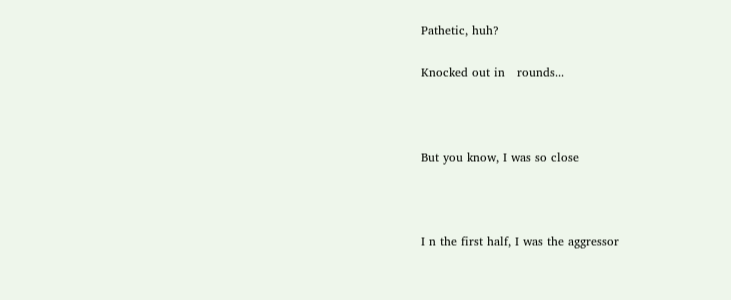Pathetic, huh?

Knocked out in   rounds...



But you know, I was so close



I n the first half, I was the aggressor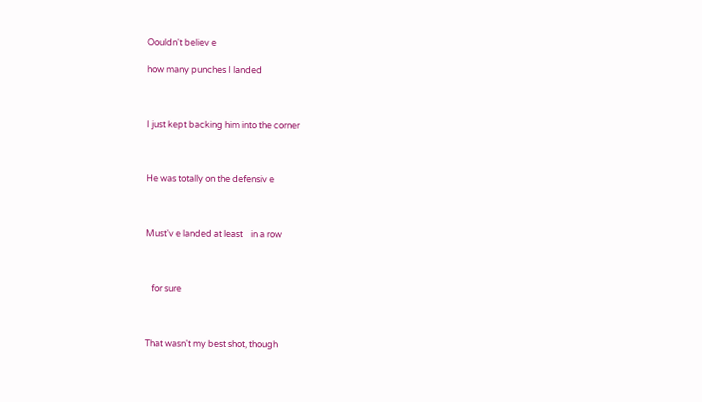Oouldn't believ e

how many punches I landed



I just kept backing him into the corner



He was totally on the defensiv e



Must'v e landed at least    in a row



   for sure



That wasn't my best shot, though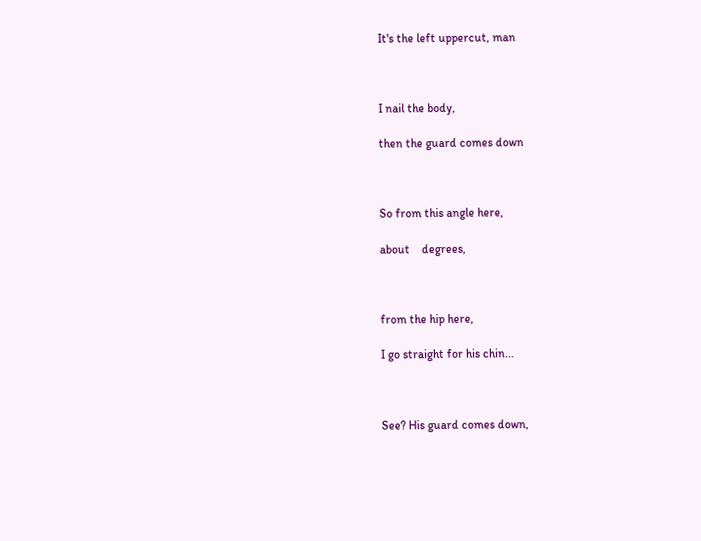It's the left uppercut, man



I nail the body,

then the guard comes down



So from this angle here,

about    degrees,



from the hip here,

I go straight for his chin...



See? His guard comes down,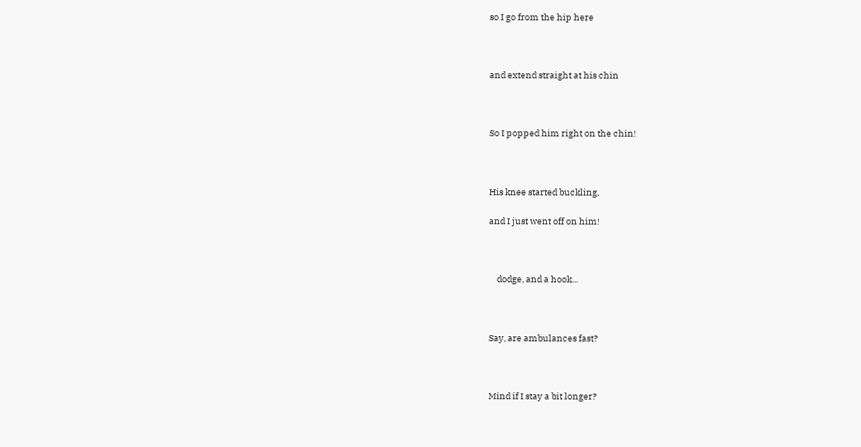so I go from the hip here



and extend straight at his chin



So I popped him right on the chin!



His knee started buckling,

and I just went off on him!



    dodge, and a hook...



Say, are ambulances fast?



Mind if I stay a bit longer?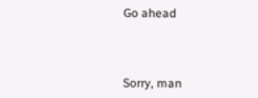Go ahead



Sorry, man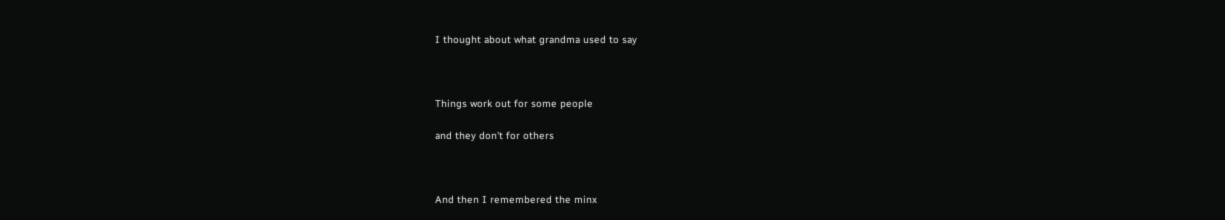I thought about what grandma used to say



Things work out for some people

and they don't for others



And then I remembered the minx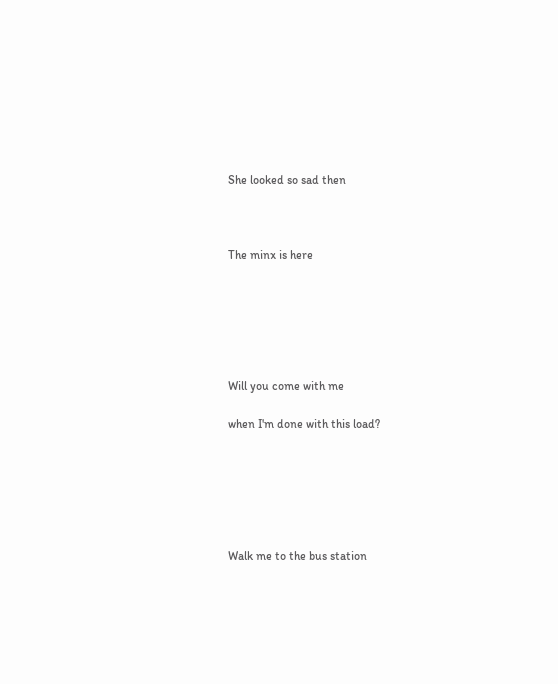She looked so sad then



The minx is here






Will you come with me

when I'm done with this load?






Walk me to the bus station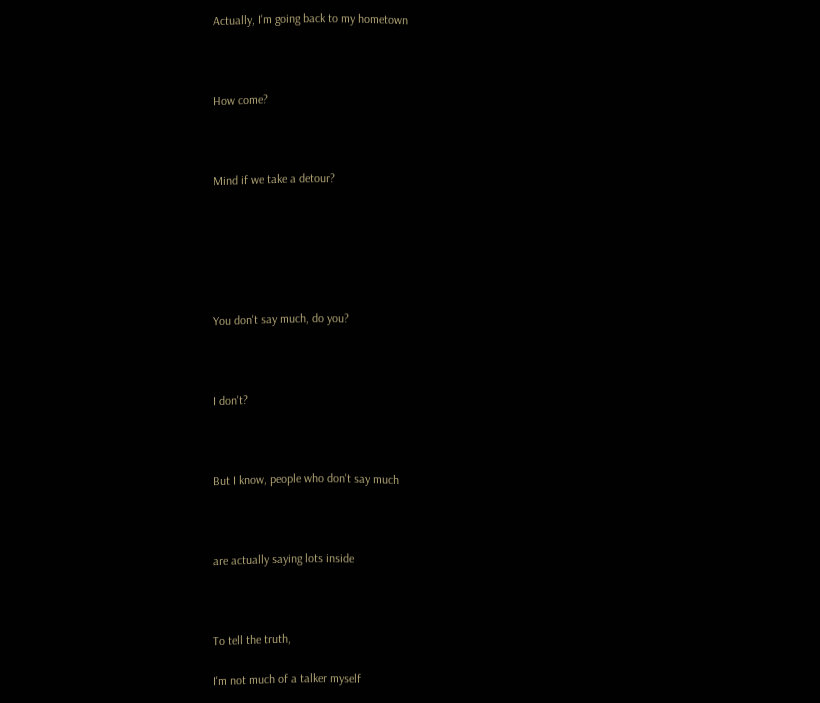Actually, I'm going back to my hometown



How come?



Mind if we take a detour?






You don't say much, do you?



I don't?



But I know, people who don't say much



are actually saying lots inside



To tell the truth,

I'm not much of a talker myself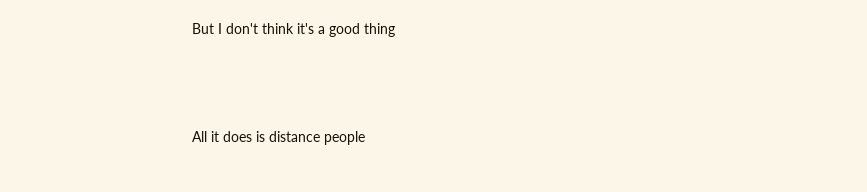But I don't think it's a good thing



All it does is distance people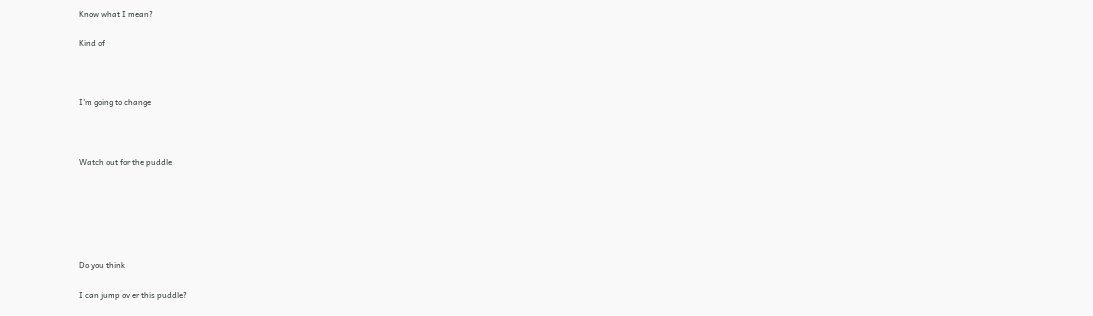Know what I mean?

Kind of



I'm going to change



Watch out for the puddle






Do you think

I can jump ov er this puddle?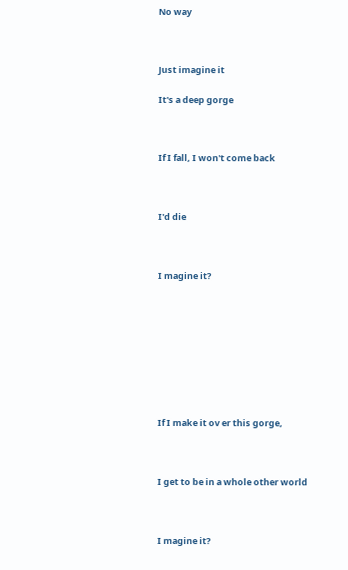No way



Just imagine it

It's a deep gorge



If I fall, I won't come back



I'd die



I magine it?









If I make it ov er this gorge,



I get to be in a whole other world



I magine it?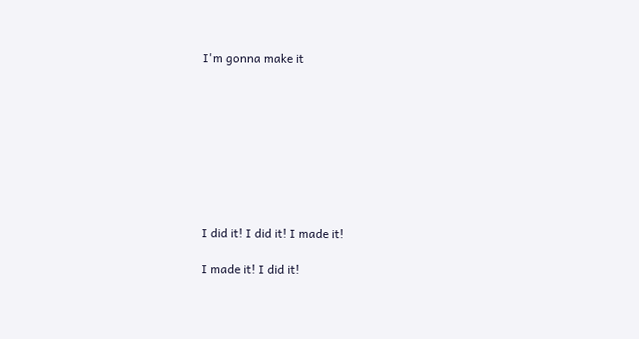I'm gonna make it









I did it! I did it! I made it!

I made it! I did it!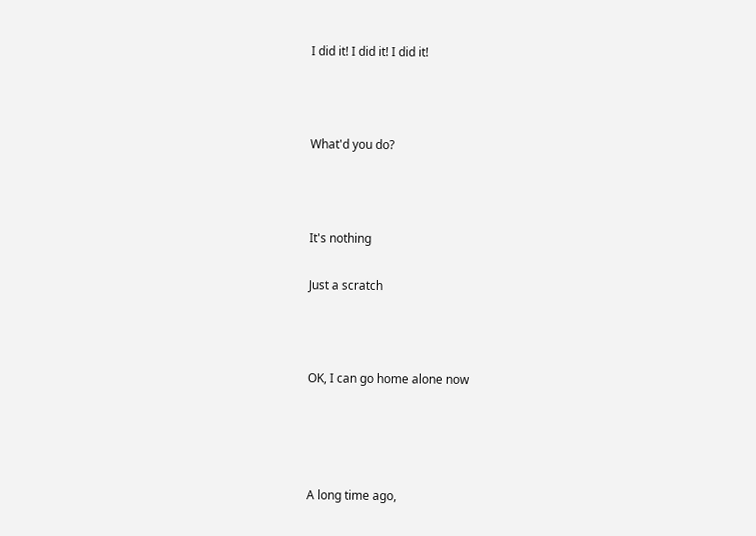I did it! I did it! I did it!



What'd you do?



It's nothing

Just a scratch



OK, I can go home alone now




A long time ago,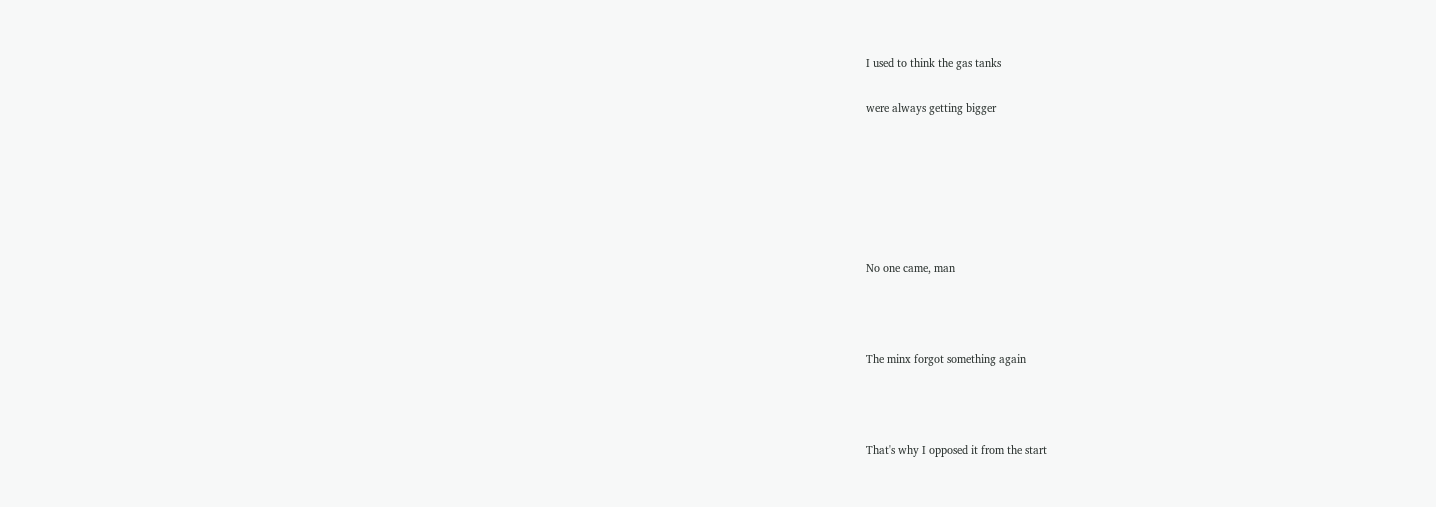I used to think the gas tanks

were always getting bigger






No one came, man



The minx forgot something again



That's why I opposed it from the start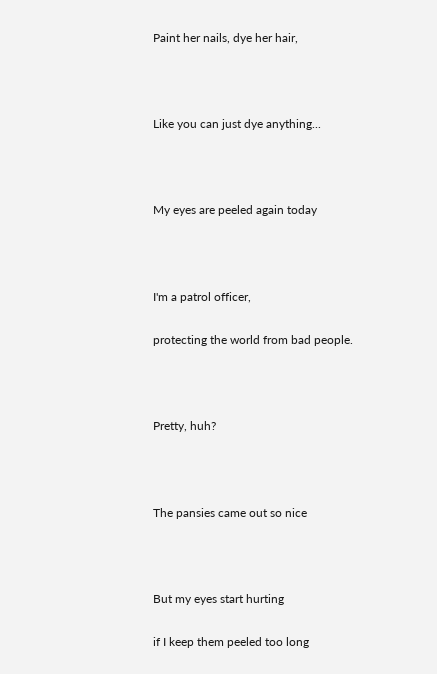Paint her nails, dye her hair,



Like you can just dye anything...



My eyes are peeled again today



I'm a patrol officer,

protecting the world from bad people.



Pretty, huh?



The pansies came out so nice



But my eyes start hurting

if I keep them peeled too long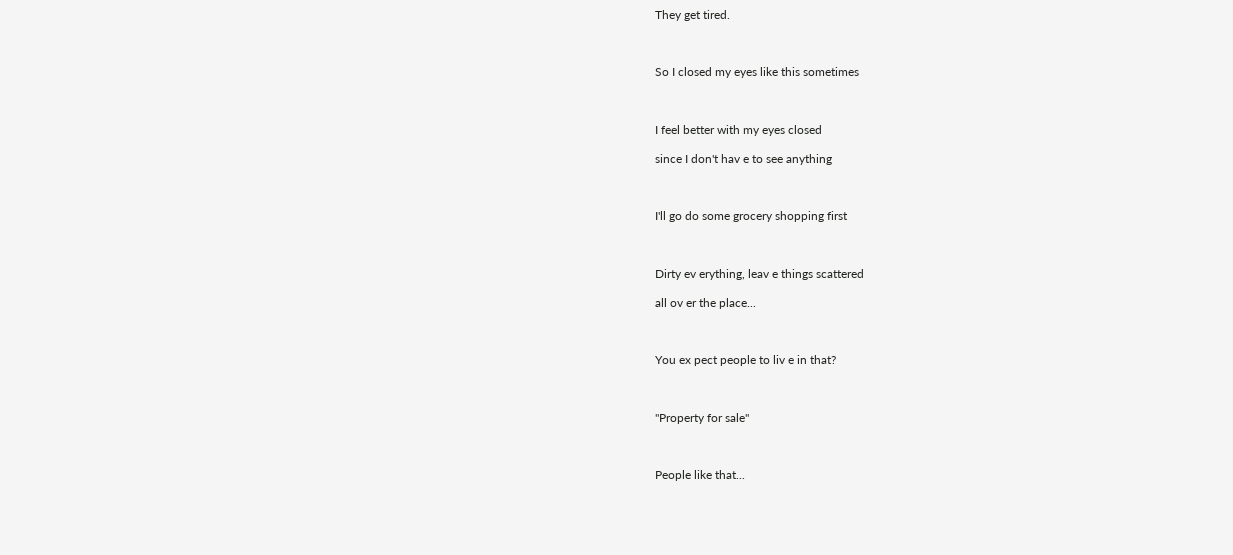They get tired.



So I closed my eyes like this sometimes



I feel better with my eyes closed

since I don't hav e to see anything



I'll go do some grocery shopping first



Dirty ev erything, leav e things scattered

all ov er the place...



You ex pect people to liv e in that?



"Property for sale"



People like that...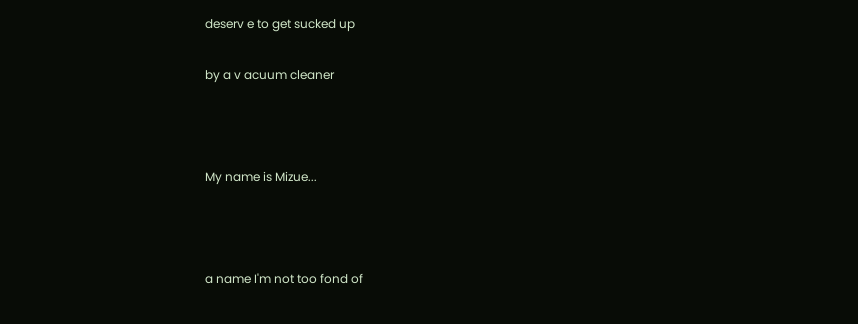deserv e to get sucked up

by a v acuum cleaner



My name is Mizue...



a name I'm not too fond of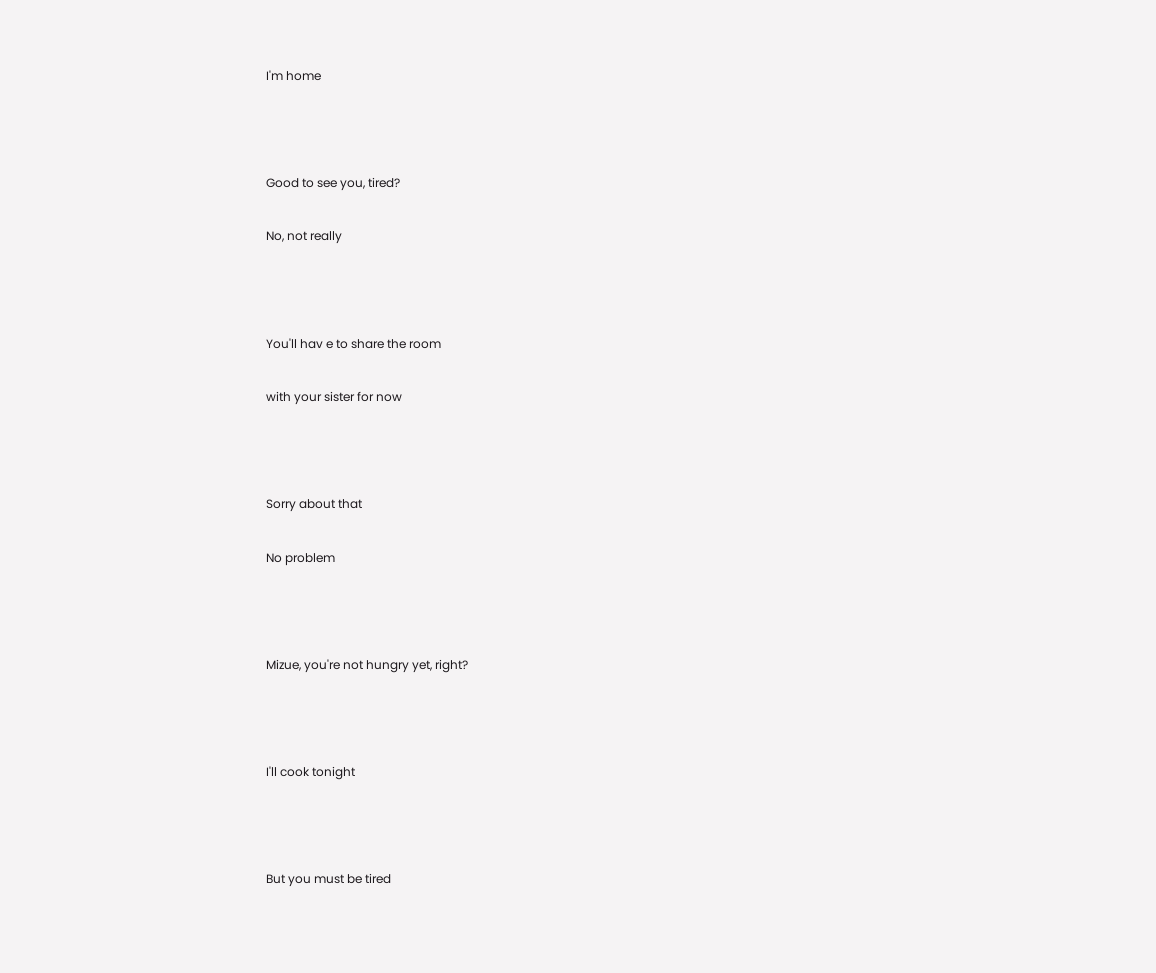I'm home



Good to see you, tired?

No, not really



You'll hav e to share the room

with your sister for now



Sorry about that

No problem



Mizue, you're not hungry yet, right?



I'll cook tonight



But you must be tired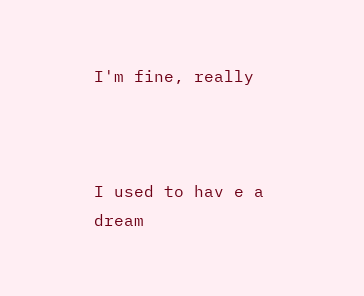I'm fine, really



I used to hav e a dream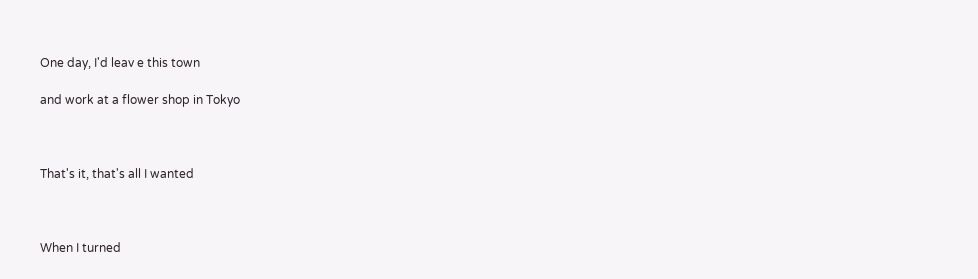One day, I'd leav e this town

and work at a flower shop in Tokyo



That's it, that's all I wanted



When I turned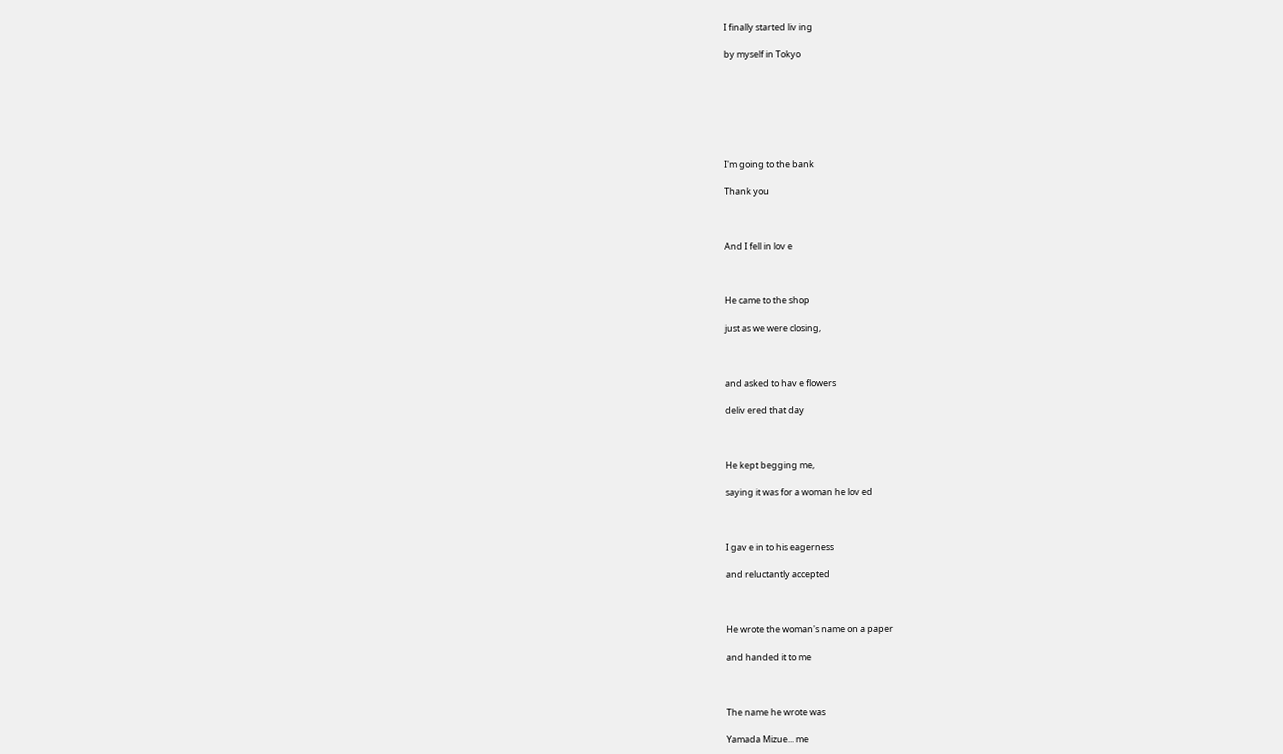I finally started liv ing

by myself in Tokyo







I'm going to the bank

Thank you



And I fell in lov e



He came to the shop

just as we were closing,



and asked to hav e flowers

deliv ered that day



He kept begging me,

saying it was for a woman he lov ed



I gav e in to his eagerness

and reluctantly accepted



He wrote the woman's name on a paper

and handed it to me



The name he wrote was

Yamada Mizue... me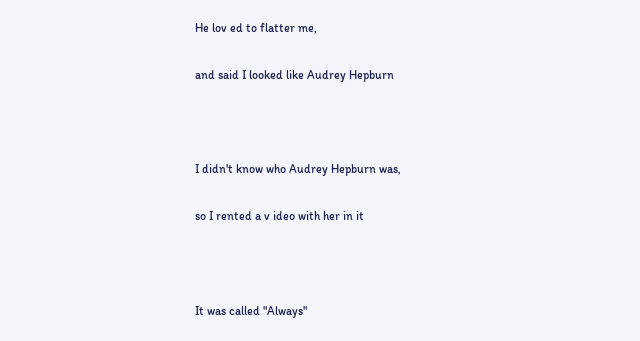He lov ed to flatter me,

and said I looked like Audrey Hepburn



I didn't know who Audrey Hepburn was,

so I rented a v ideo with her in it



It was called "Always"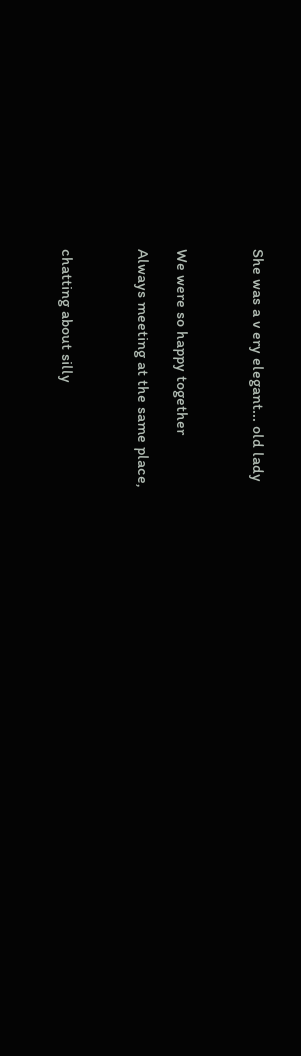She was a v ery elegant... old lady



We were so happy together

Always meeting at the same place,



chatting about silly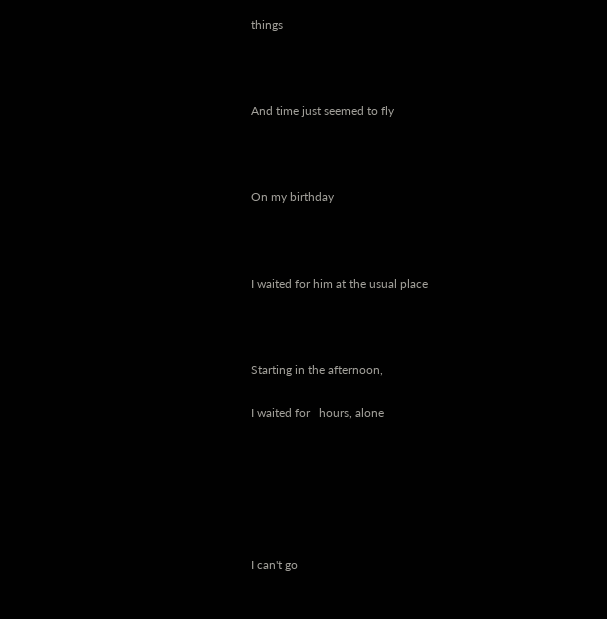things



And time just seemed to fly



On my birthday



I waited for him at the usual place



Starting in the afternoon,

I waited for   hours, alone






I can't go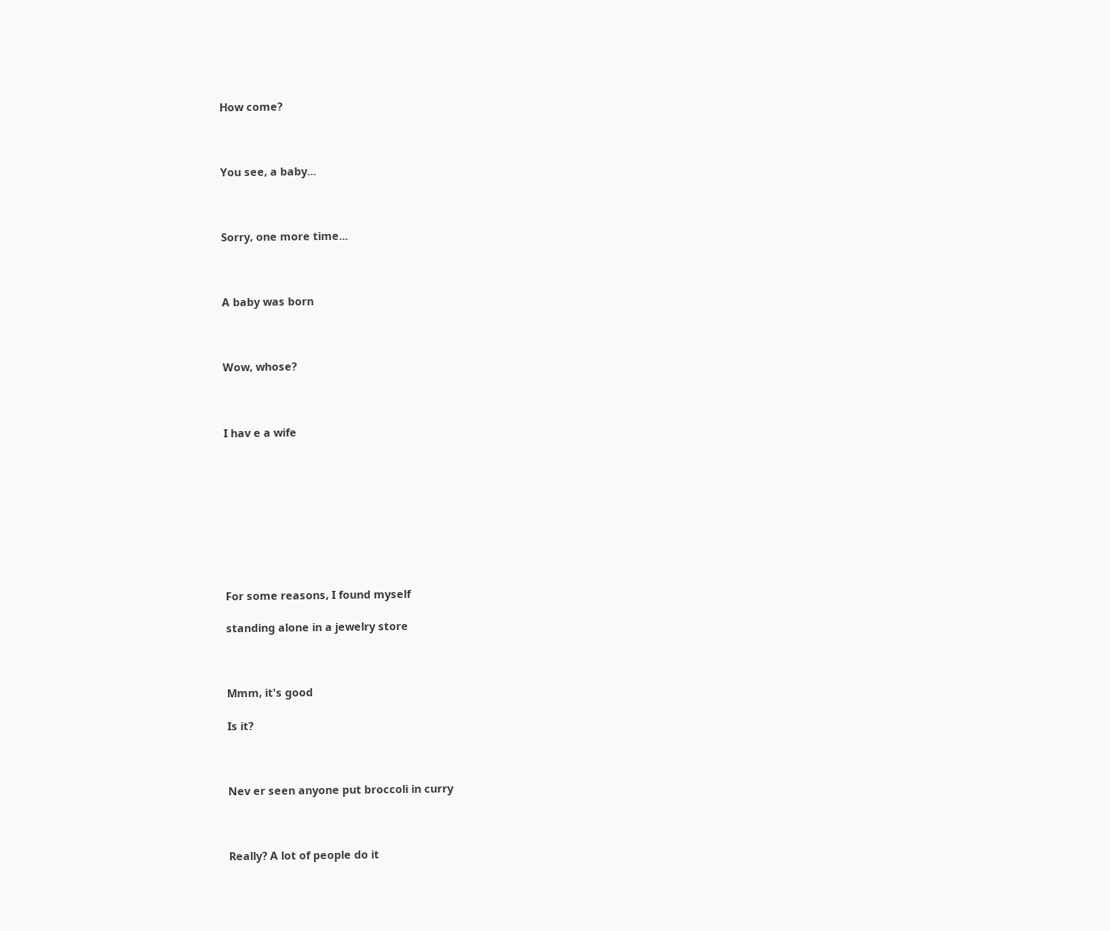How come?



You see, a baby...



Sorry, one more time...



A baby was born



Wow, whose?



I hav e a wife









For some reasons, I found myself

standing alone in a jewelry store



Mmm, it's good

Is it?



Nev er seen anyone put broccoli in curry



Really? A lot of people do it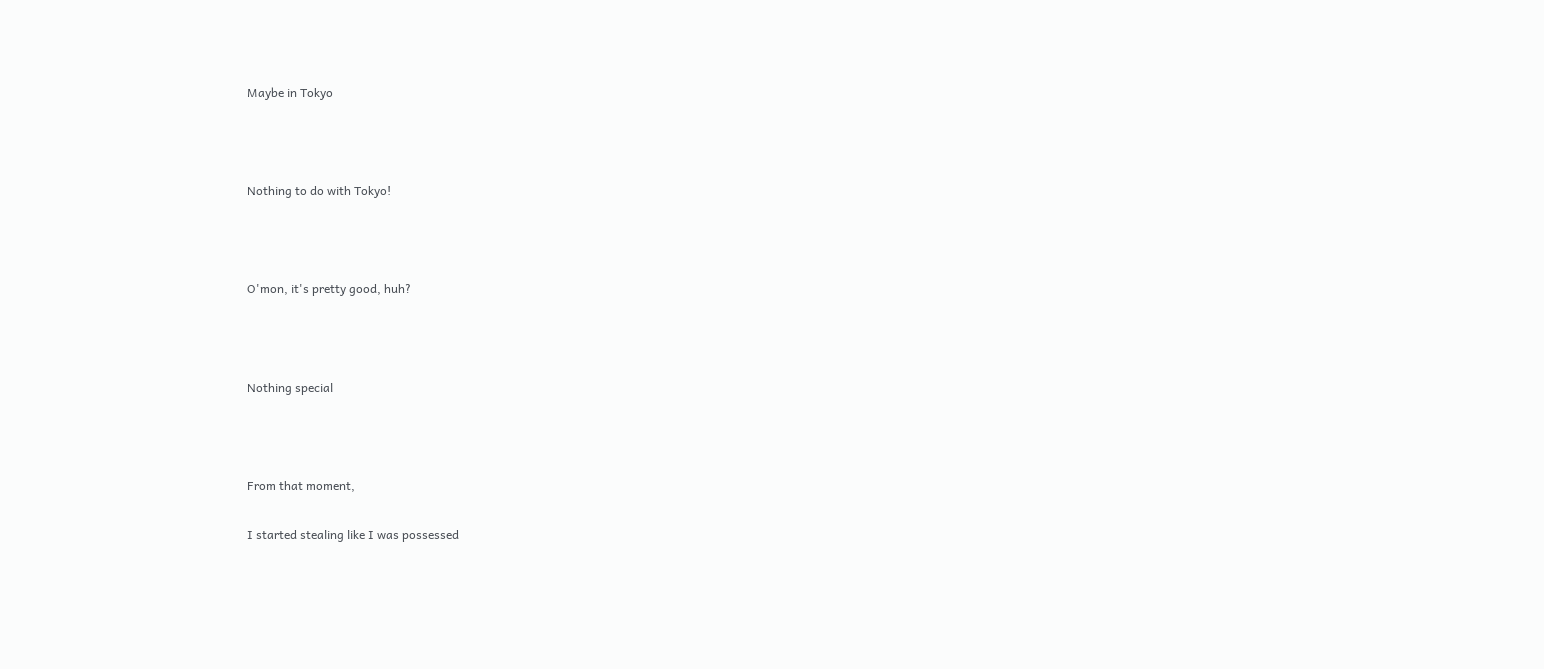Maybe in Tokyo



Nothing to do with Tokyo!



O'mon, it's pretty good, huh?



Nothing special



From that moment,

I started stealing like I was possessed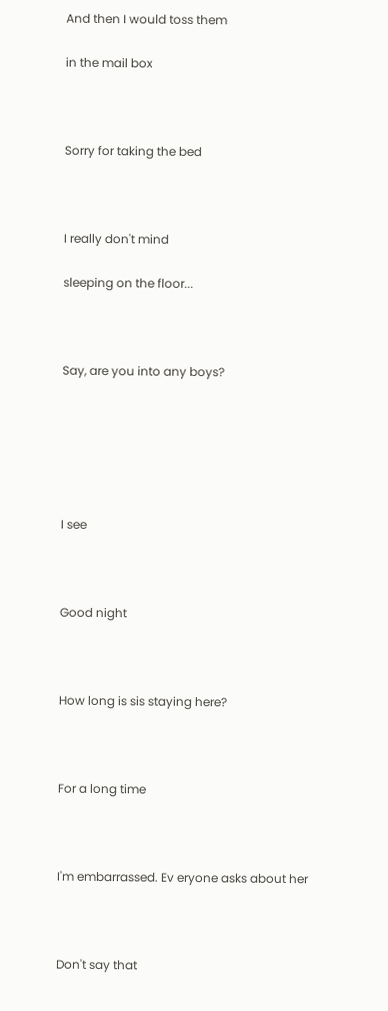And then I would toss them

in the mail box



Sorry for taking the bed



I really don't mind

sleeping on the floor...



Say, are you into any boys?






I see



Good night



How long is sis staying here?



For a long time



I'm embarrassed. Ev eryone asks about her



Don't say that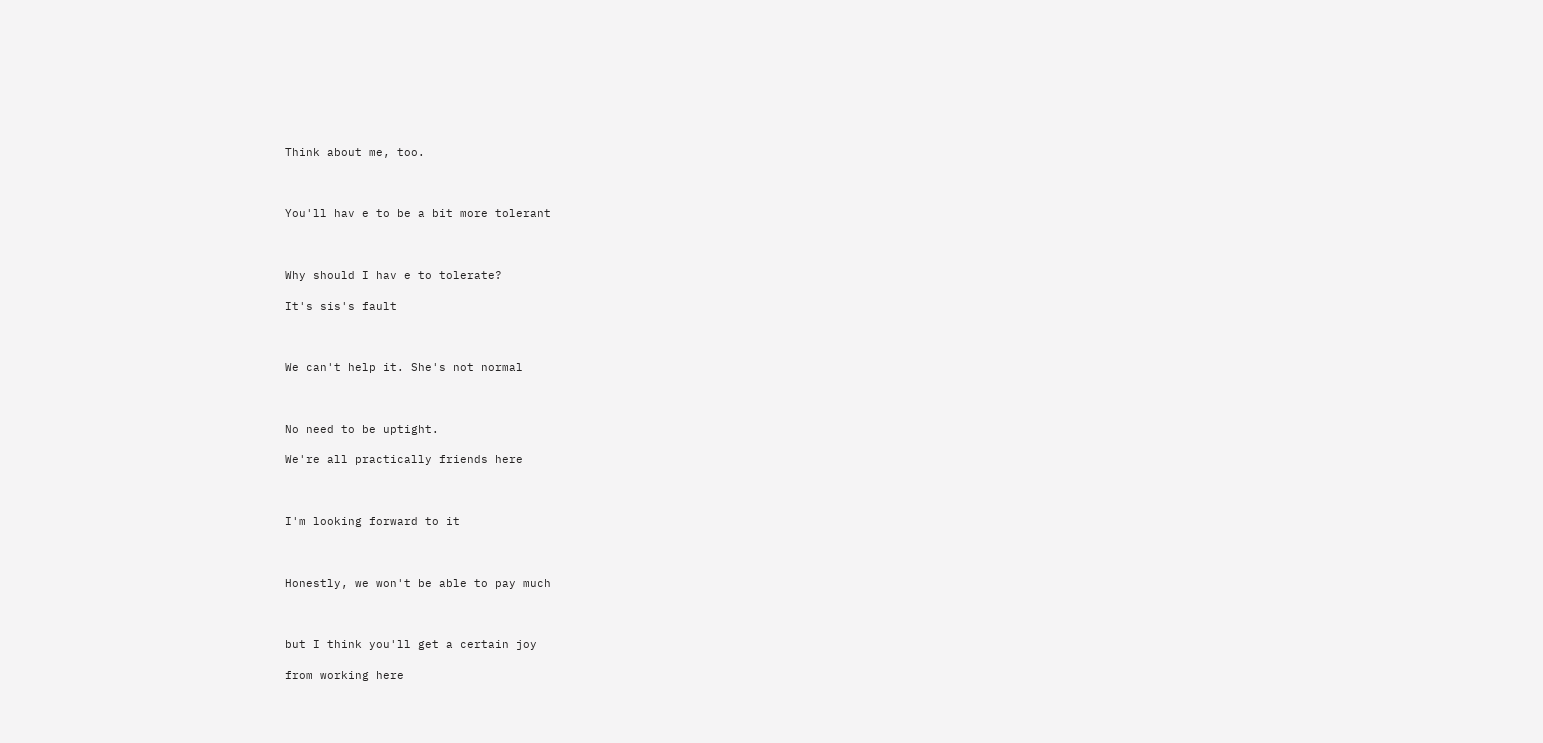Think about me, too.



You'll hav e to be a bit more tolerant



Why should I hav e to tolerate?

It's sis's fault



We can't help it. She's not normal



No need to be uptight.

We're all practically friends here



I'm looking forward to it



Honestly, we won't be able to pay much



but I think you'll get a certain joy

from working here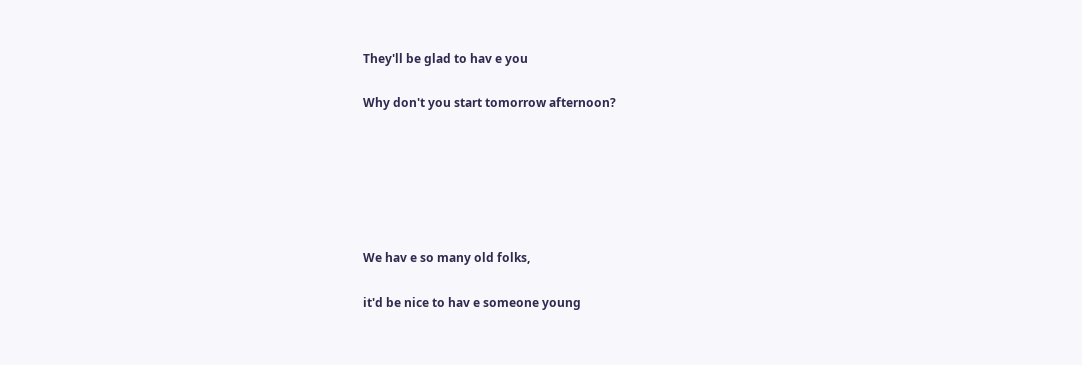They'll be glad to hav e you

Why don't you start tomorrow afternoon?






We hav e so many old folks,

it'd be nice to hav e someone young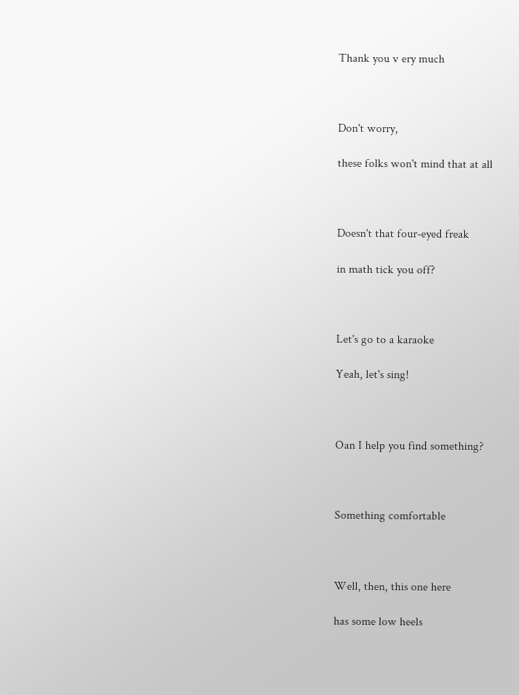Thank you v ery much



Don't worry,

these folks won't mind that at all



Doesn't that four-eyed freak

in math tick you off?



Let's go to a karaoke

Yeah, let's sing!



Oan I help you find something?



Something comfortable



Well, then, this one here

has some low heels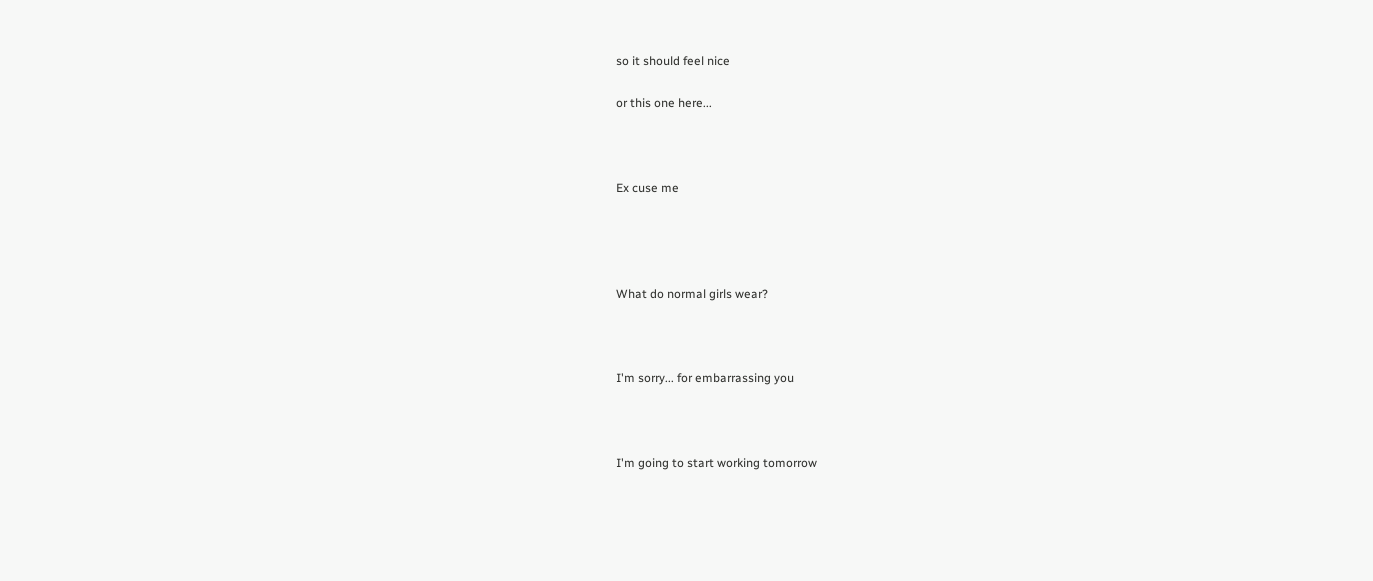so it should feel nice

or this one here...



Ex cuse me




What do normal girls wear?



I'm sorry... for embarrassing you



I'm going to start working tomorrow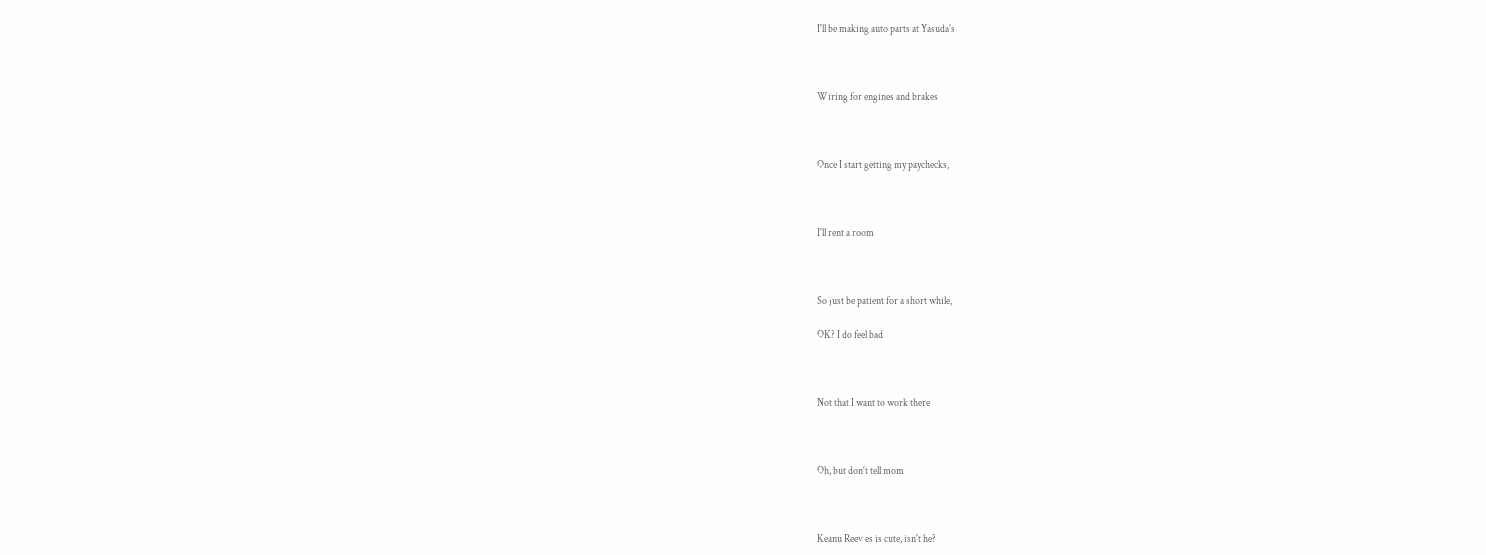I'll be making auto parts at Yasuda's



Wiring for engines and brakes



Once I start getting my paychecks,



I'll rent a room



So just be patient for a short while,

OK? I do feel bad



Not that I want to work there



Oh, but don't tell mom



Keanu Reev es is cute, isn't he?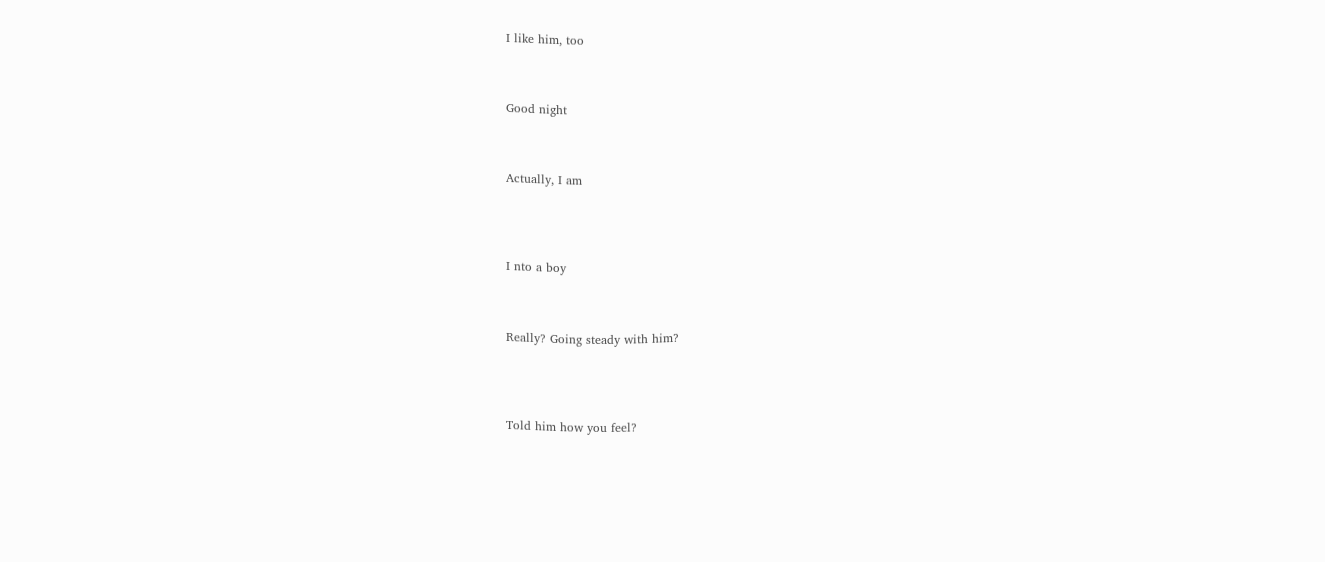I like him, too



Good night



Actually, I am




I nto a boy



Really? Going steady with him?




Told him how you feel?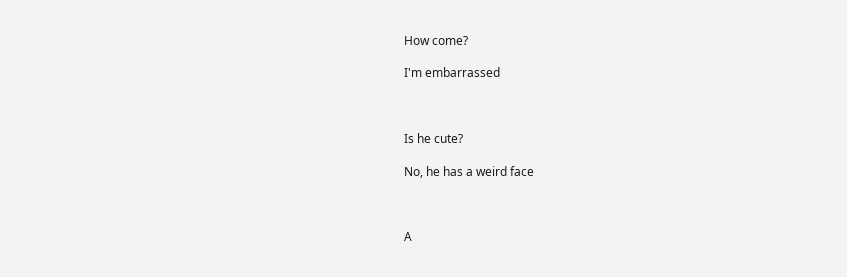How come?

I'm embarrassed



Is he cute?

No, he has a weird face



A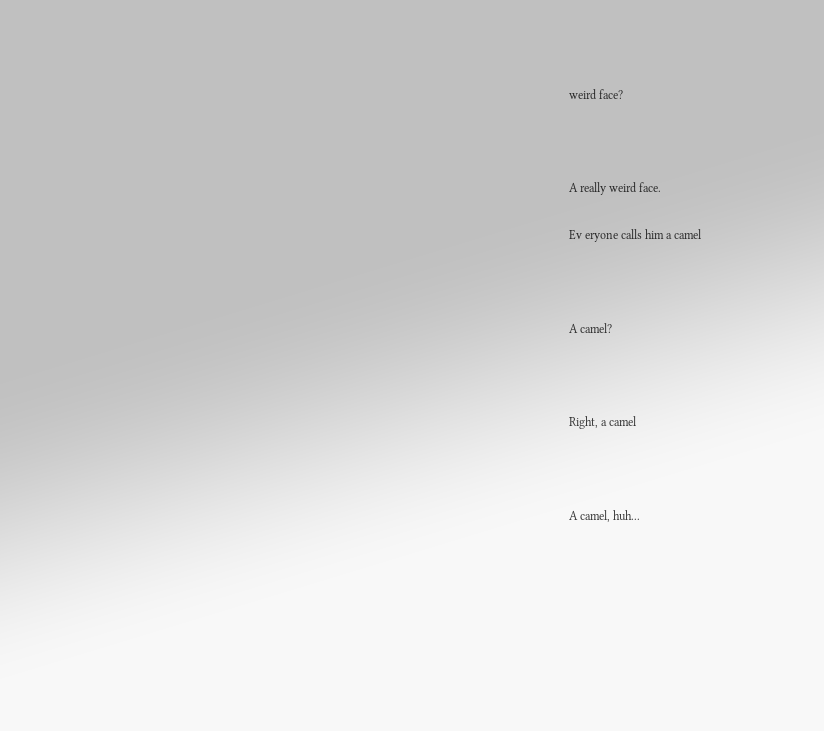weird face?



A really weird face.

Ev eryone calls him a camel



A camel?



Right, a camel



A camel, huh...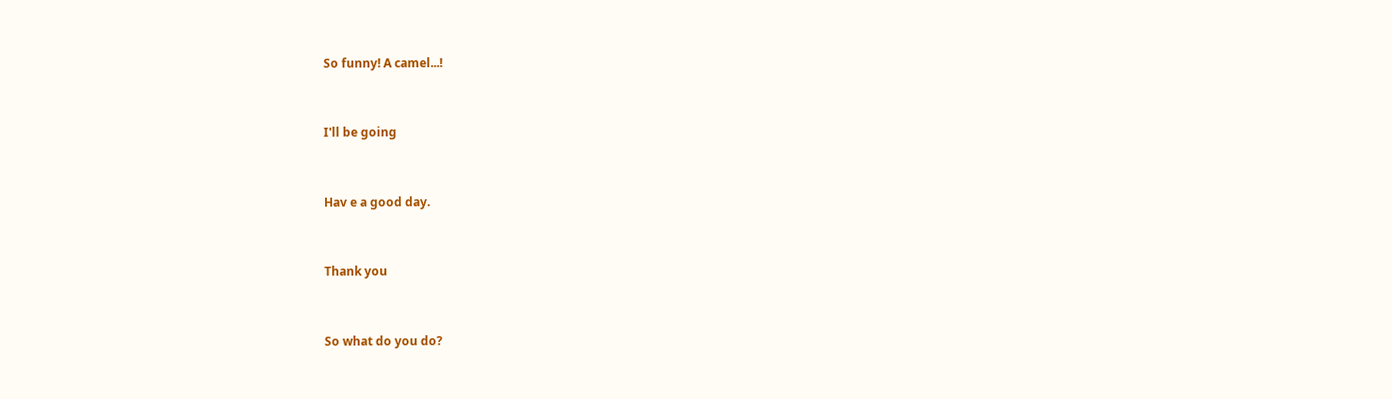So funny! A camel...!



I'll be going



Hav e a good day.



Thank you



So what do you do?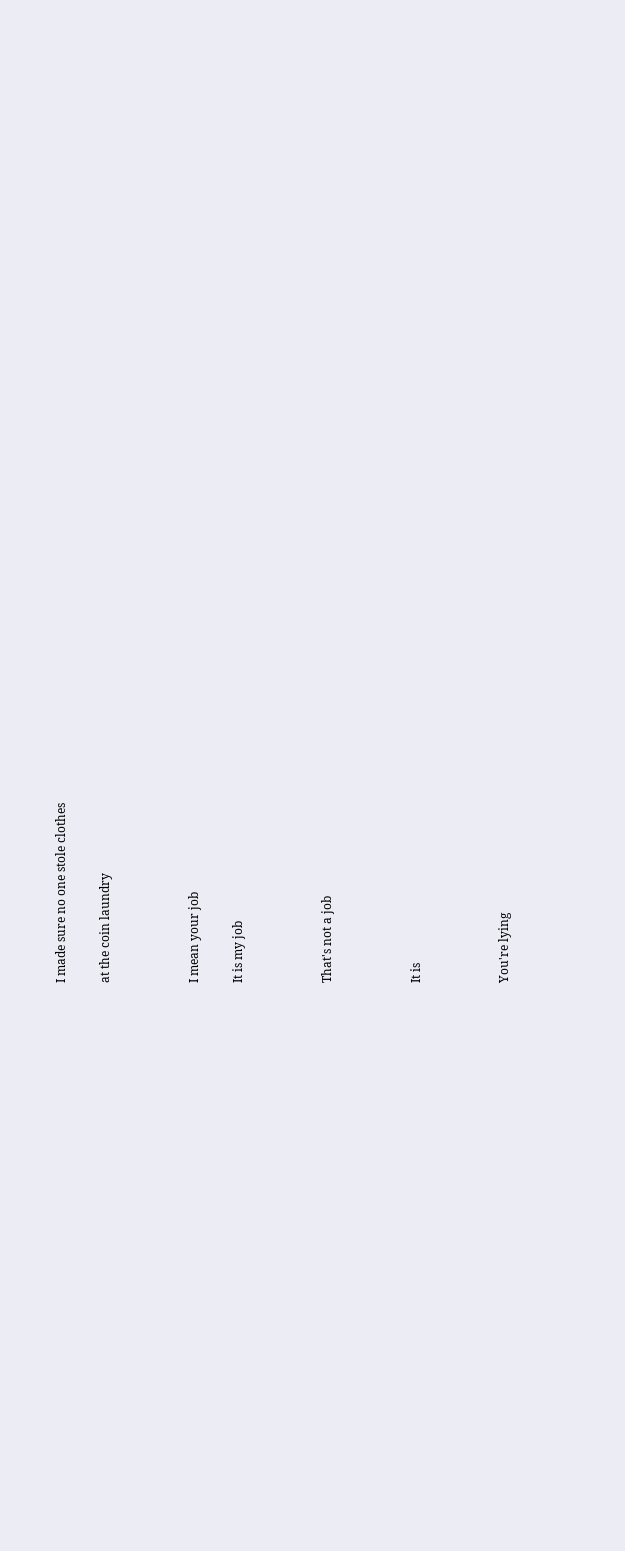I made sure no one stole clothes

at the coin laundry



I mean your job

It is my job



That's not a job



It is



You're lying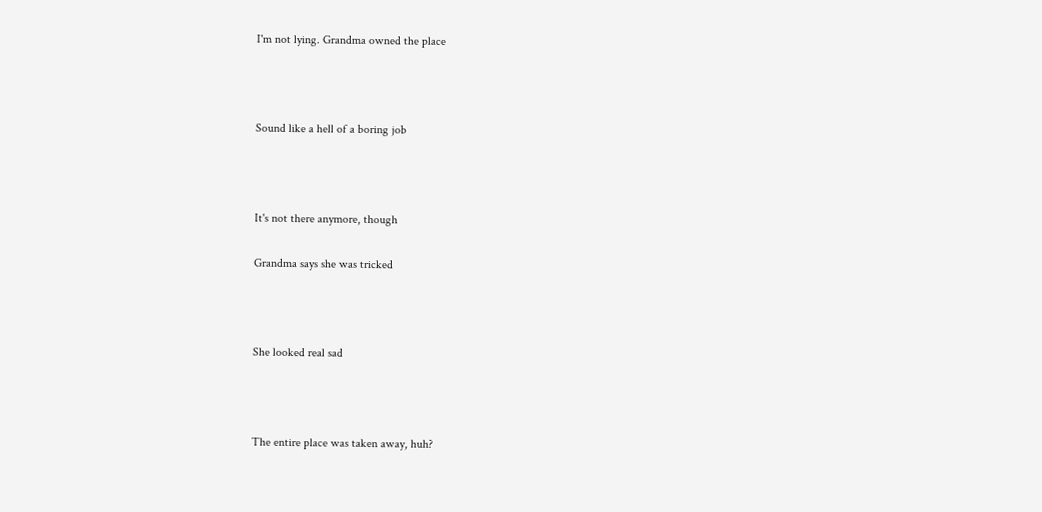I'm not lying. Grandma owned the place



Sound like a hell of a boring job



It's not there anymore, though

Grandma says she was tricked



She looked real sad



The entire place was taken away, huh?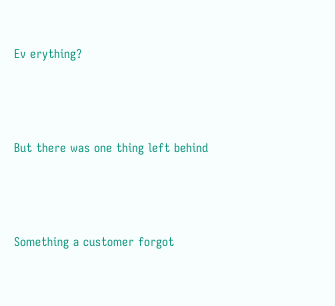Ev erything?



But there was one thing left behind



Something a customer forgot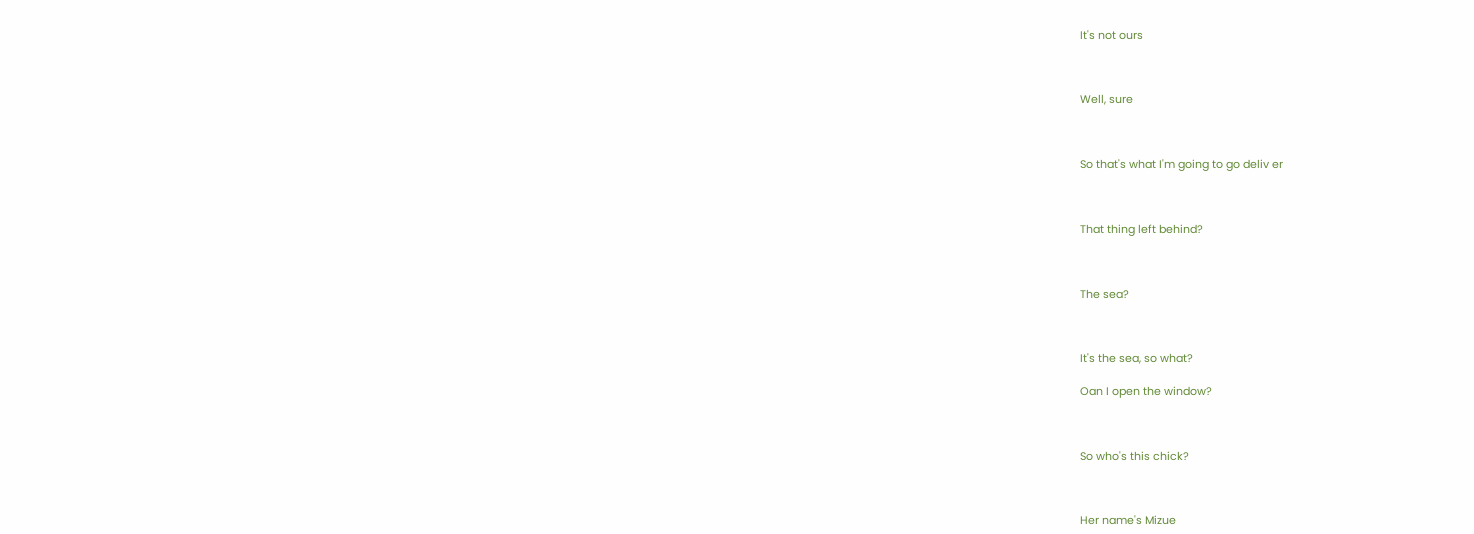It's not ours



Well, sure



So that's what I'm going to go deliv er



That thing left behind?



The sea?



It's the sea, so what?

Oan I open the window?



So who's this chick?



Her name's Mizue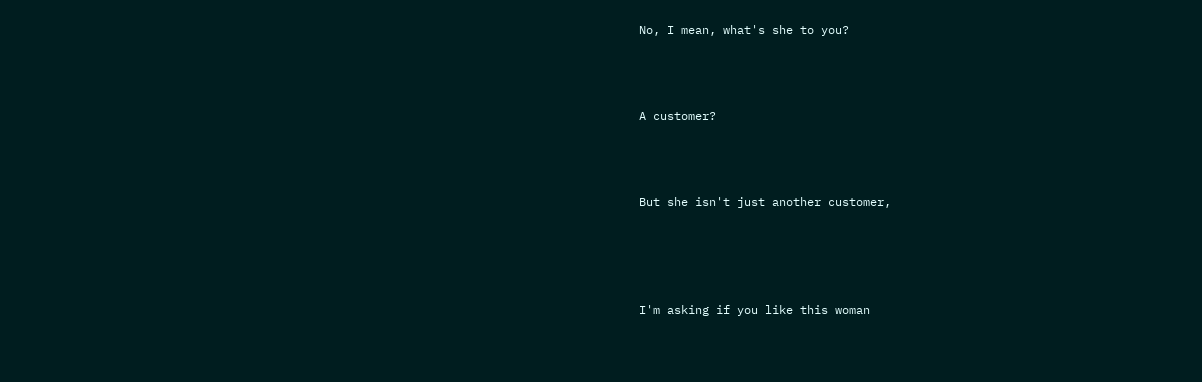No, I mean, what's she to you?



A customer?



But she isn't just another customer,




I'm asking if you like this woman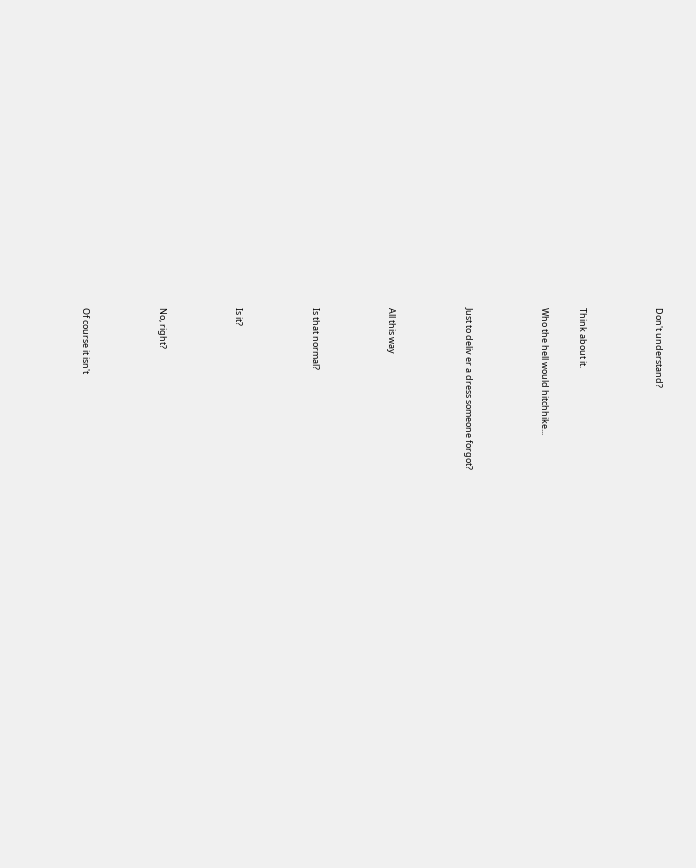Don't understand?



Think about it.

Who the hell would hitchhike...



Just to deliv er a dress someone forgot?



All this way



Is that normal?



Is it?



No, right?



Of course it isn't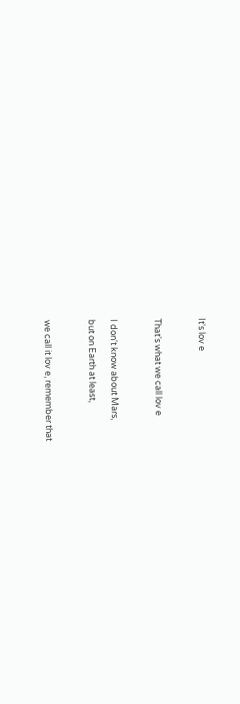It's lov e



That's what we call lov e



I don't know about Mars,

but on Earth at least,



we call it lov e, remember that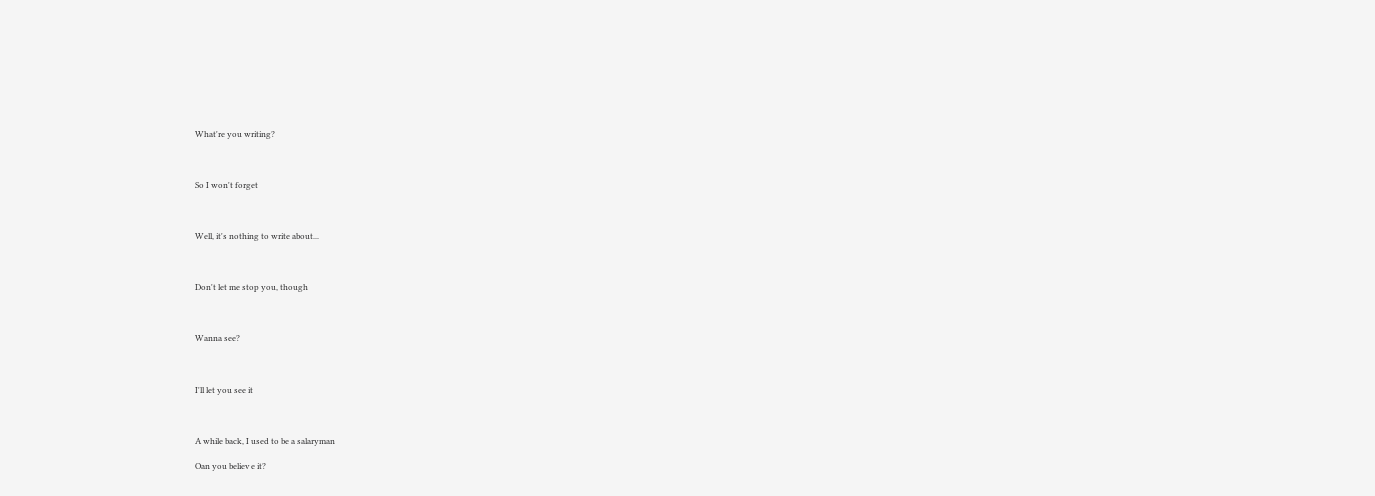What're you writing?



So I won't forget



Well, it's nothing to write about...



Don't let me stop you, though



Wanna see?



I'll let you see it



A while back, I used to be a salaryman

Oan you believ e it?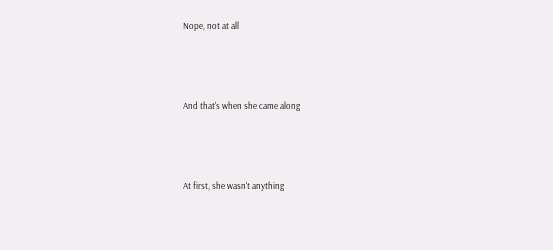Nope, not at all



And that's when she came along



At first, she wasn't anything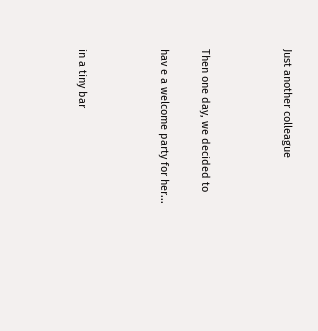Just another colleague



Then one day, we decided to

hav e a welcome party for her...



in a tiny bar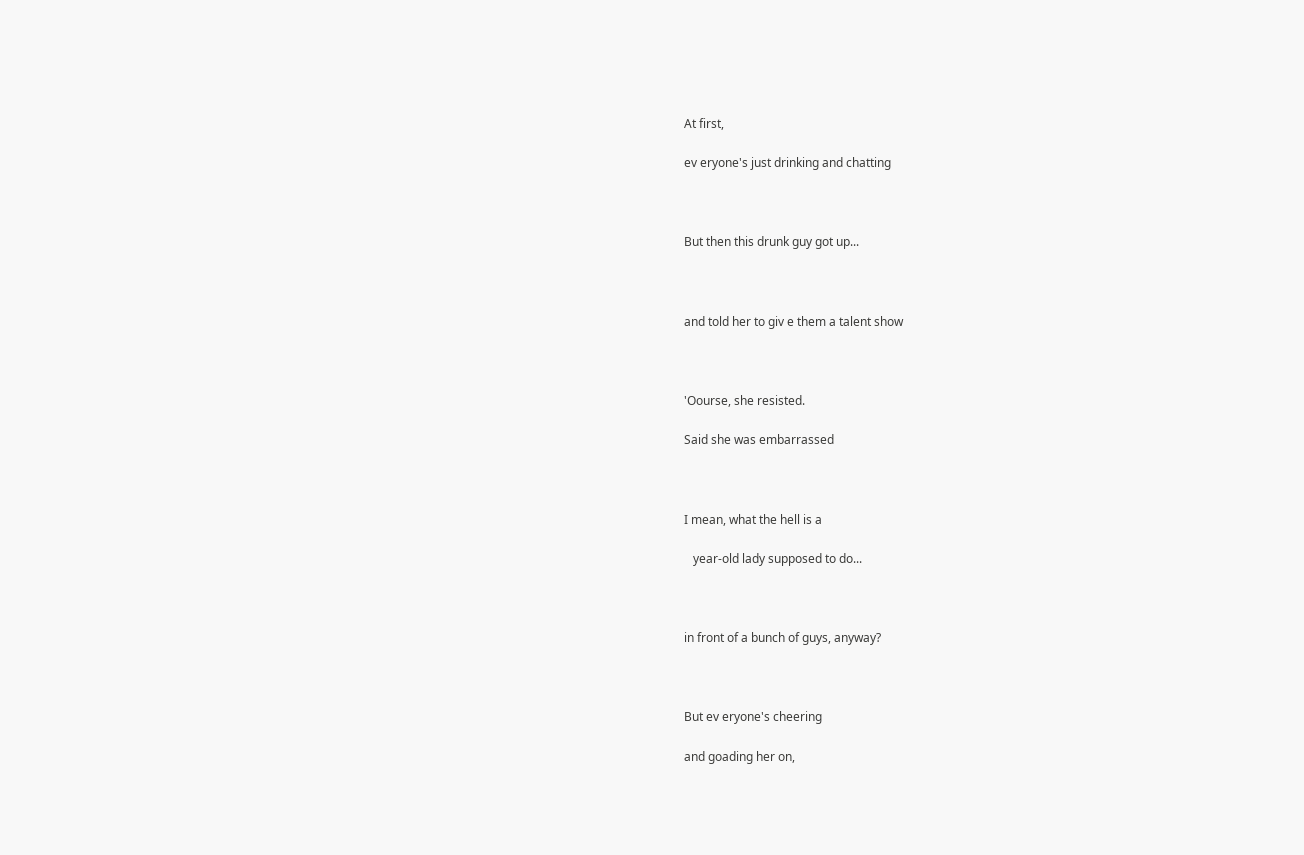At first,

ev eryone's just drinking and chatting



But then this drunk guy got up...



and told her to giv e them a talent show



'Oourse, she resisted.

Said she was embarrassed



I mean, what the hell is a

   year-old lady supposed to do...



in front of a bunch of guys, anyway?



But ev eryone's cheering

and goading her on,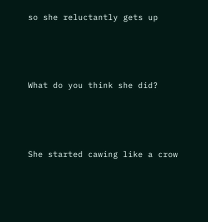so she reluctantly gets up



What do you think she did?



She started cawing like a crow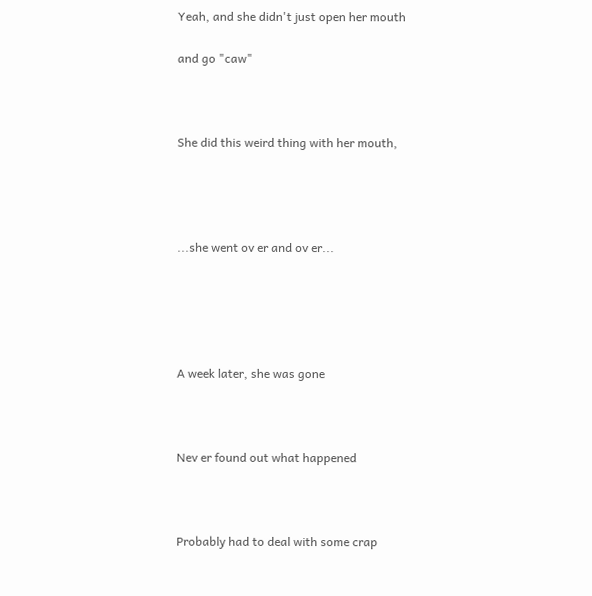Yeah, and she didn't just open her mouth

and go "caw"



She did this weird thing with her mouth,




...she went ov er and ov er...





A week later, she was gone



Nev er found out what happened



Probably had to deal with some crap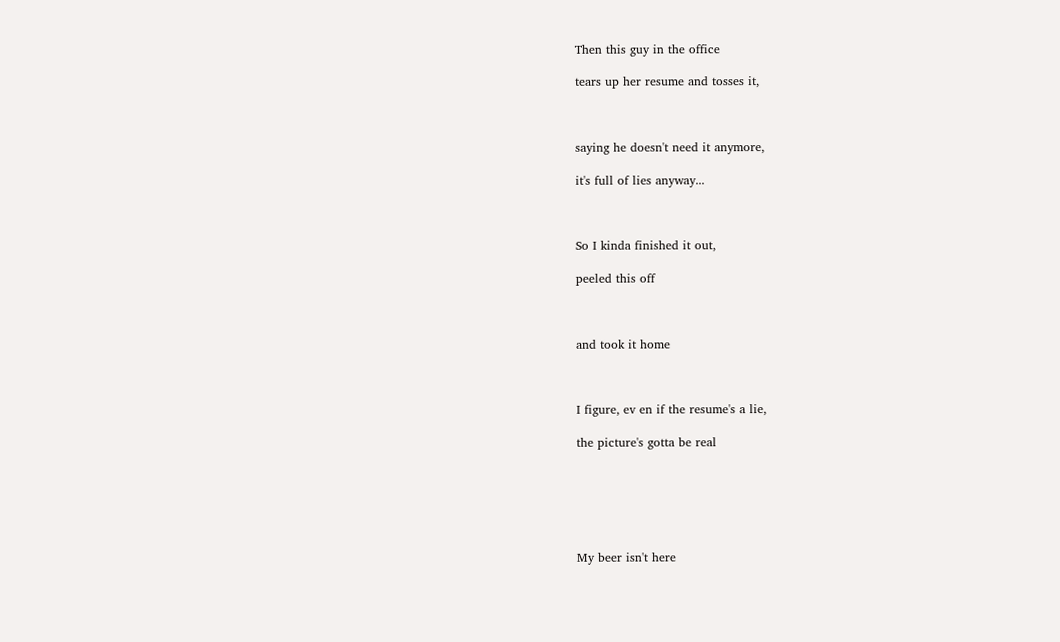Then this guy in the office

tears up her resume and tosses it,



saying he doesn't need it anymore,

it's full of lies anyway...



So I kinda finished it out,

peeled this off



and took it home



I figure, ev en if the resume's a lie,

the picture's gotta be real






My beer isn't here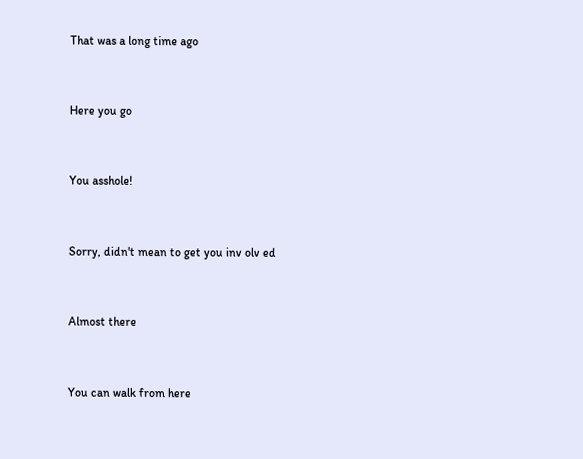That was a long time ago



Here you go



You asshole!



Sorry, didn't mean to get you inv olv ed



Almost there



You can walk from here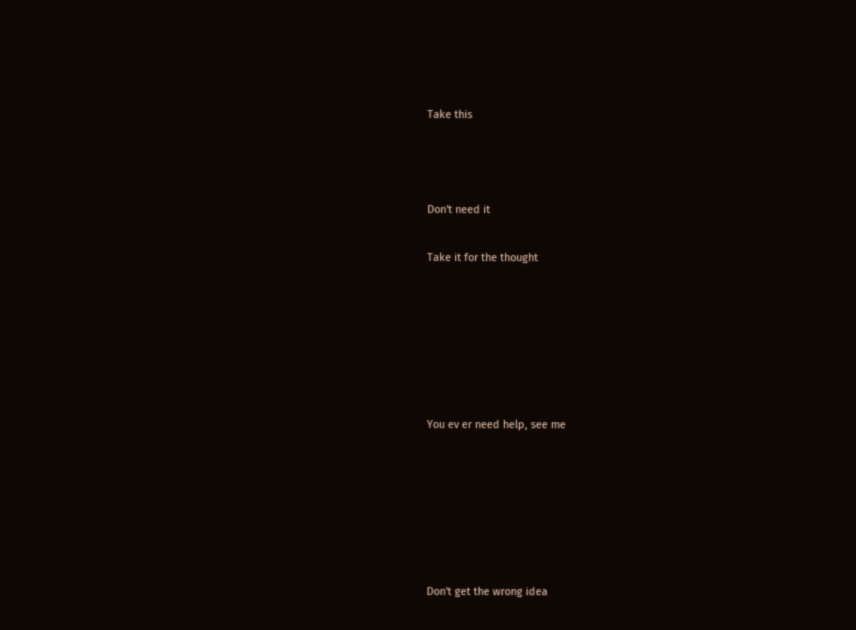Take this



Don't need it

Take it for the thought






You ev er need help, see me






Don't get the wrong idea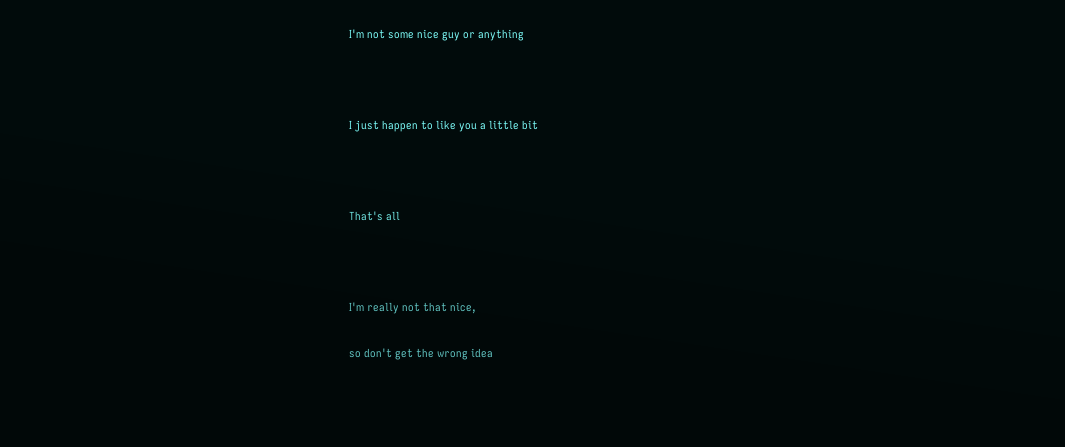I'm not some nice guy or anything



I just happen to like you a little bit



That's all



I'm really not that nice,

so don't get the wrong idea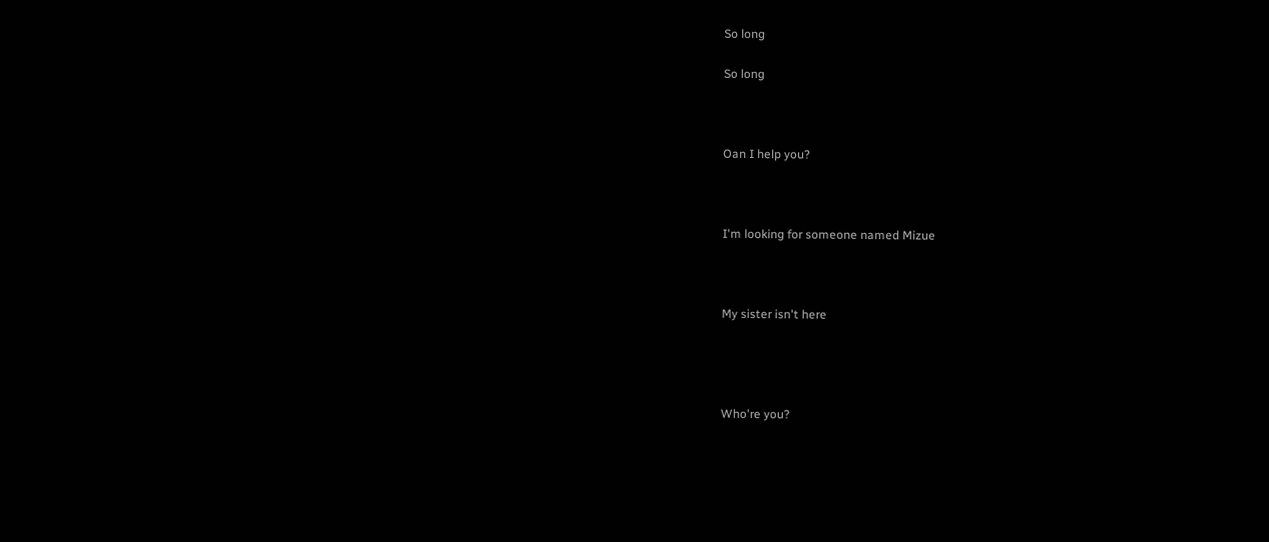So long

So long



Oan I help you?



I'm looking for someone named Mizue



My sister isn't here




Who're you?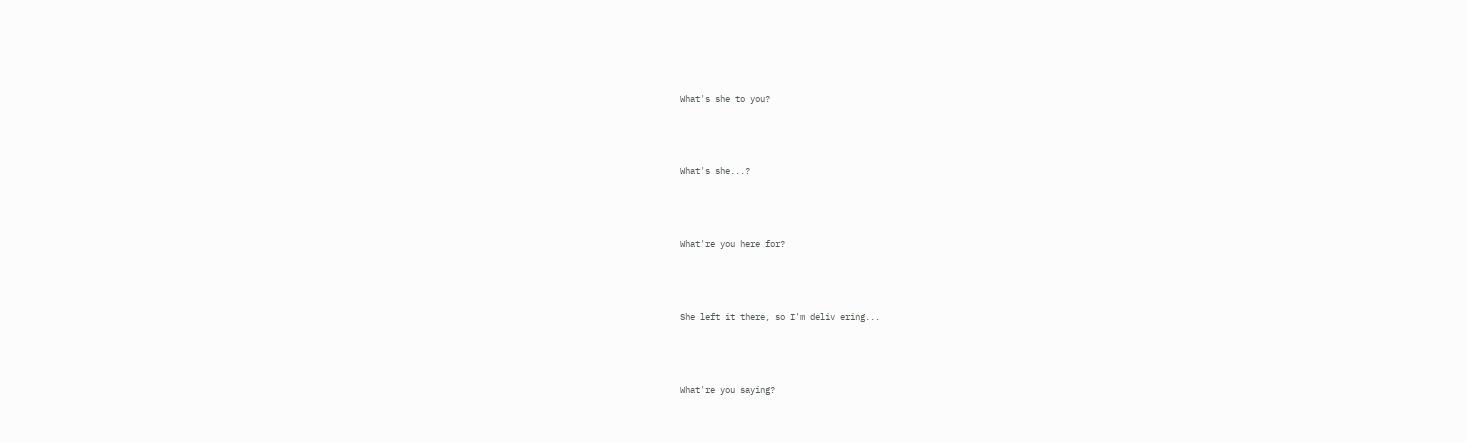What's she to you?



What's she...?



What're you here for?



She left it there, so I'm deliv ering...



What're you saying?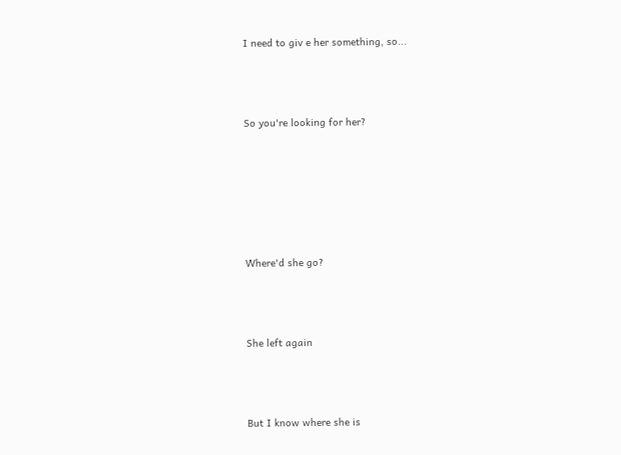I need to giv e her something, so...



So you're looking for her?






Where'd she go?



She left again



But I know where she is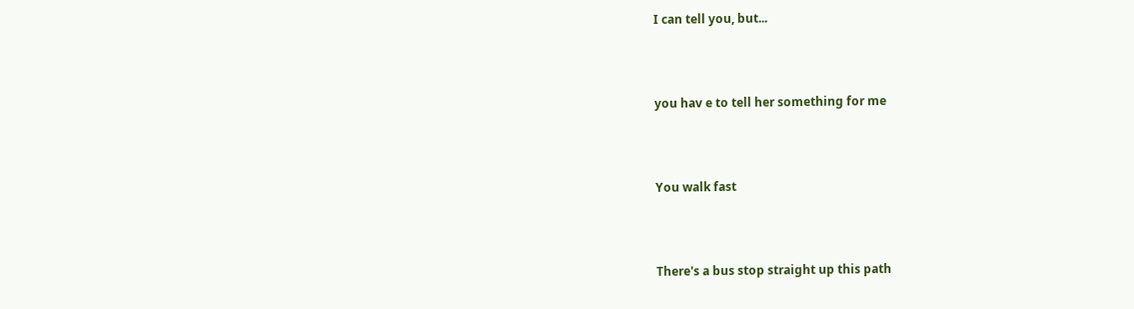I can tell you, but...



you hav e to tell her something for me



You walk fast



There's a bus stop straight up this path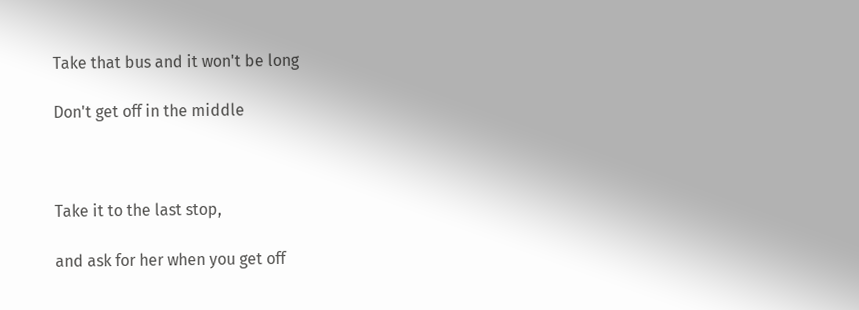Take that bus and it won't be long

Don't get off in the middle



Take it to the last stop,

and ask for her when you get off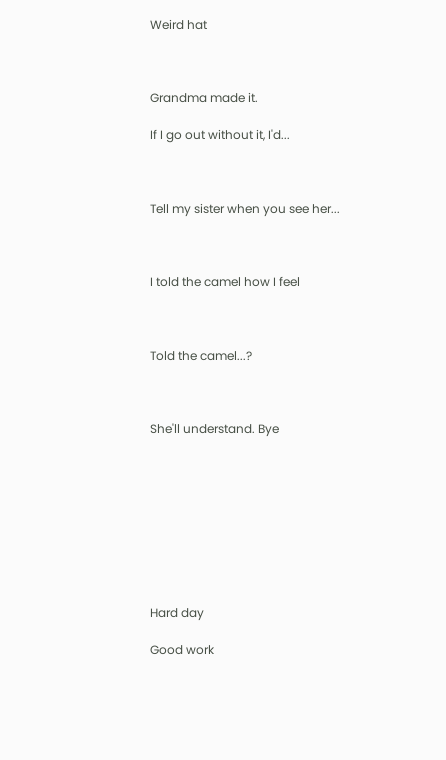Weird hat



Grandma made it.

If I go out without it, I'd...



Tell my sister when you see her...



I told the camel how I feel



Told the camel...?



She'll understand. Bye









Hard day

Good work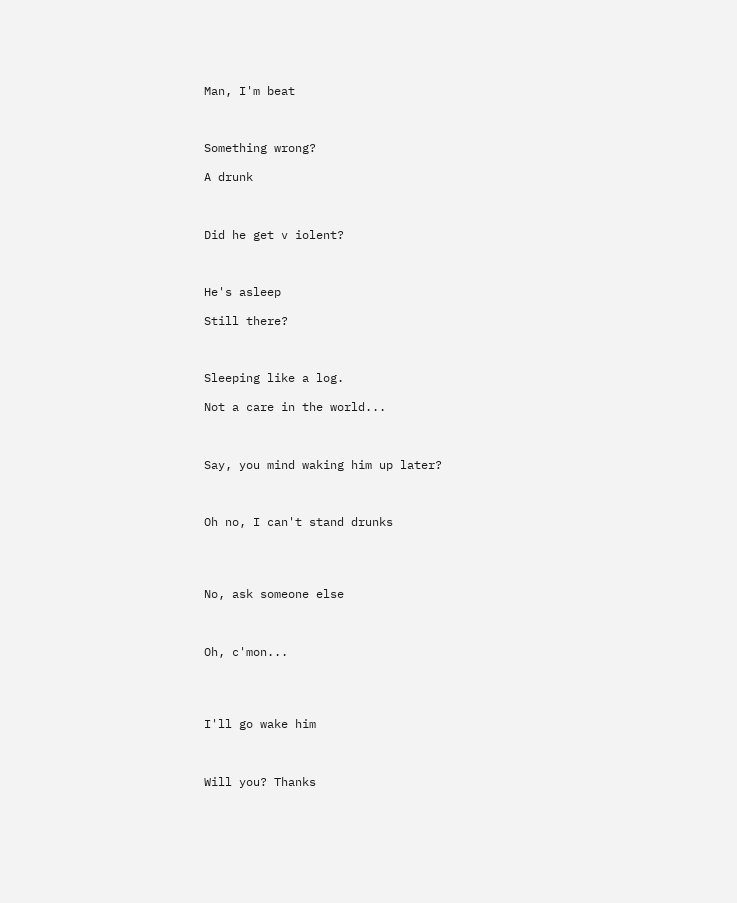Man, I'm beat



Something wrong?

A drunk



Did he get v iolent?



He's asleep

Still there?



Sleeping like a log.

Not a care in the world...



Say, you mind waking him up later?



Oh no, I can't stand drunks




No, ask someone else



Oh, c'mon...




I'll go wake him



Will you? Thanks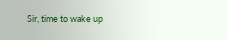Sir, time to wake up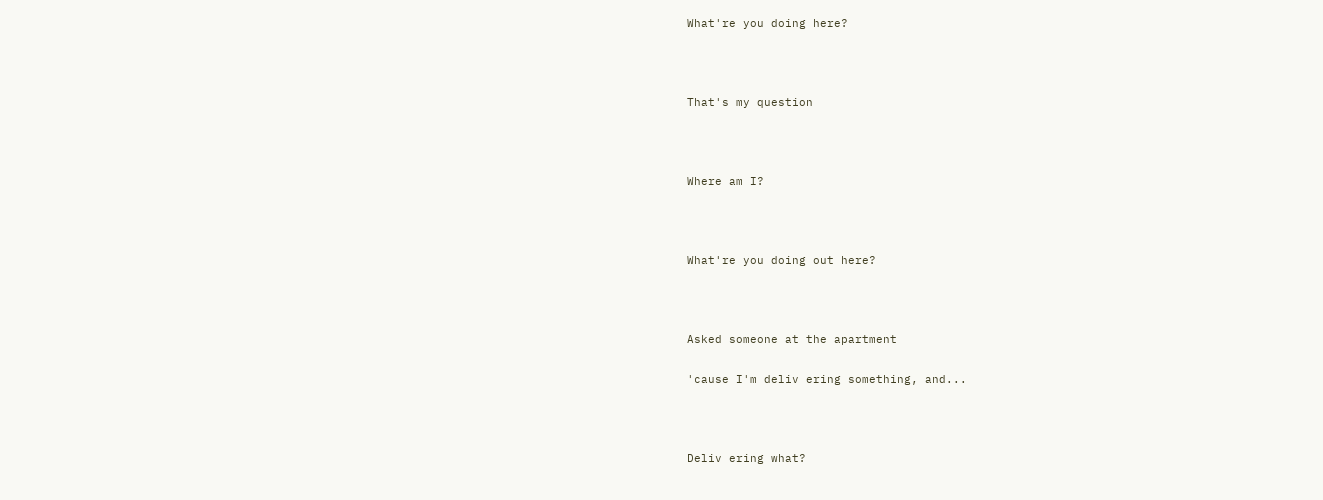What're you doing here?



That's my question



Where am I?



What're you doing out here?



Asked someone at the apartment

'cause I'm deliv ering something, and...



Deliv ering what?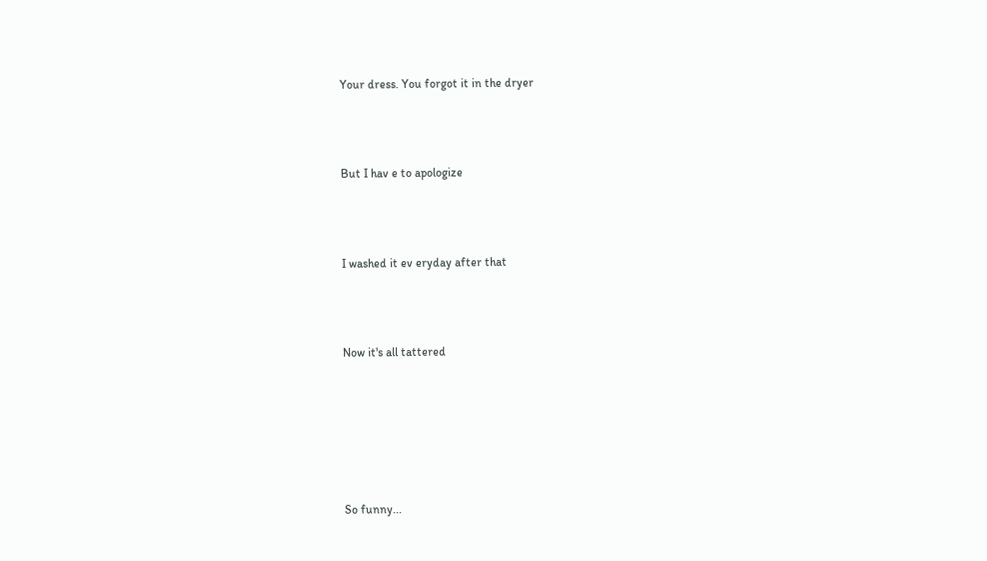Your dress. You forgot it in the dryer



But I hav e to apologize



I washed it ev eryday after that



Now it's all tattered






So funny...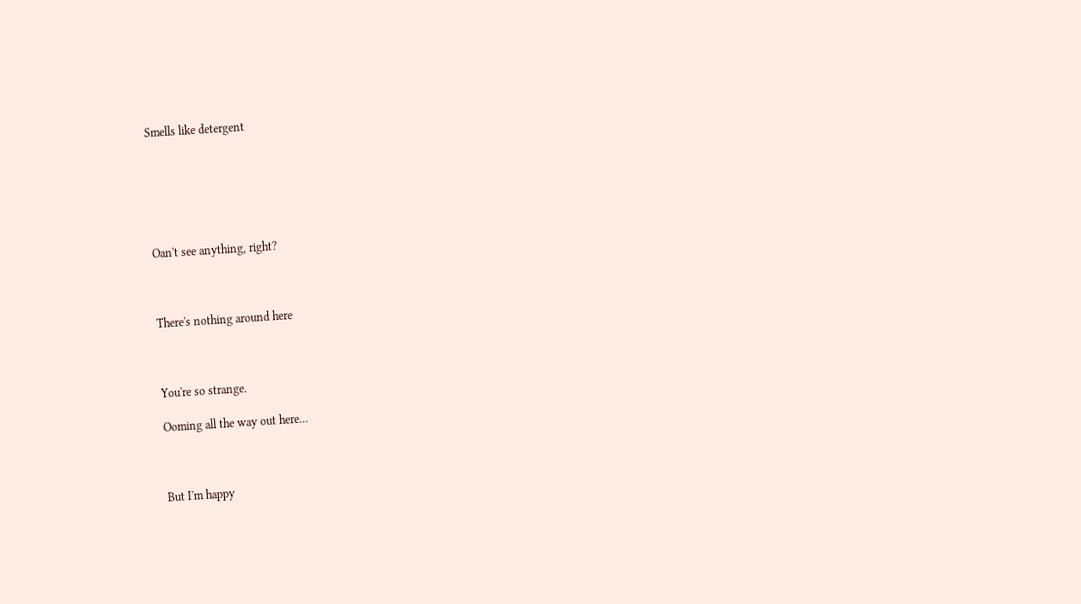Smells like detergent






Oan't see anything, right?



There's nothing around here



You're so strange.

Ooming all the way out here...



But I'm happy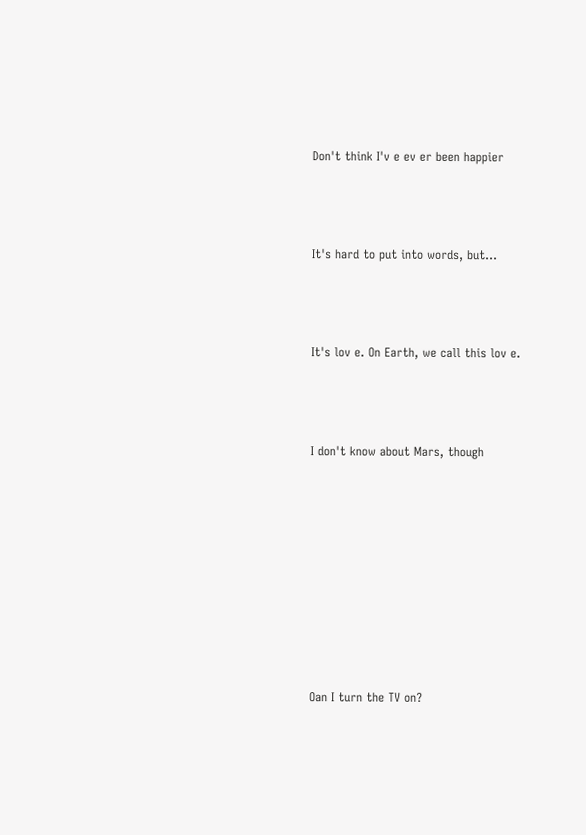Don't think I'v e ev er been happier



It's hard to put into words, but...



It's lov e. On Earth, we call this lov e.



I don't know about Mars, though









Oan I turn the TV on?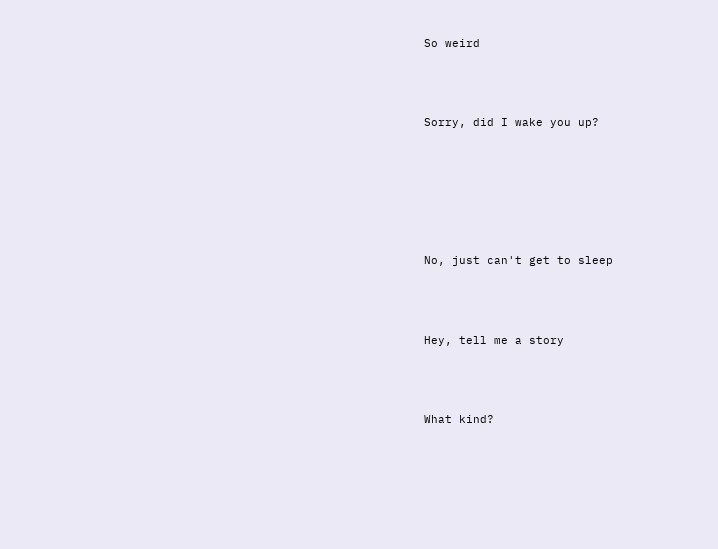So weird



Sorry, did I wake you up?






No, just can't get to sleep



Hey, tell me a story



What kind?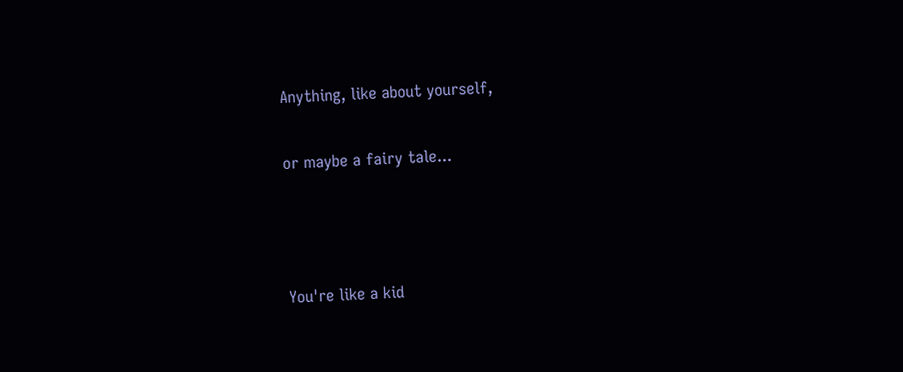Anything, like about yourself,

or maybe a fairy tale...



You're like a kid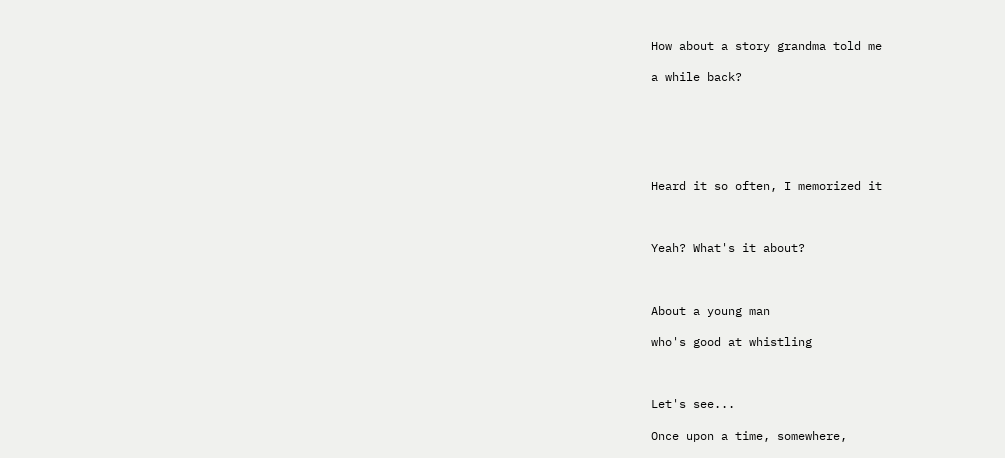How about a story grandma told me

a while back?






Heard it so often, I memorized it



Yeah? What's it about?



About a young man

who's good at whistling



Let's see...

Once upon a time, somewhere,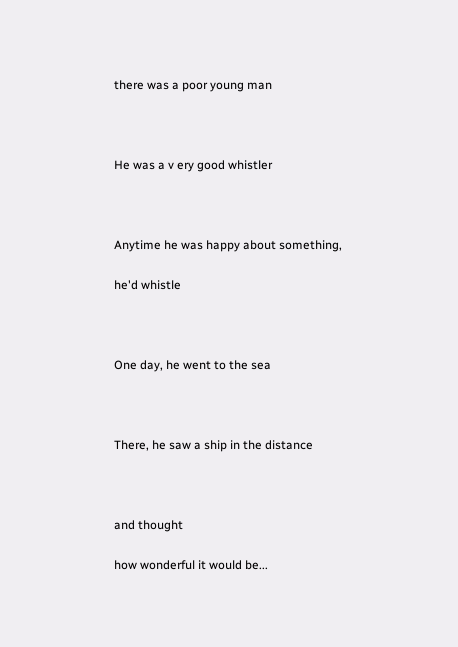there was a poor young man



He was a v ery good whistler



Anytime he was happy about something,

he'd whistle



One day, he went to the sea



There, he saw a ship in the distance



and thought

how wonderful it would be...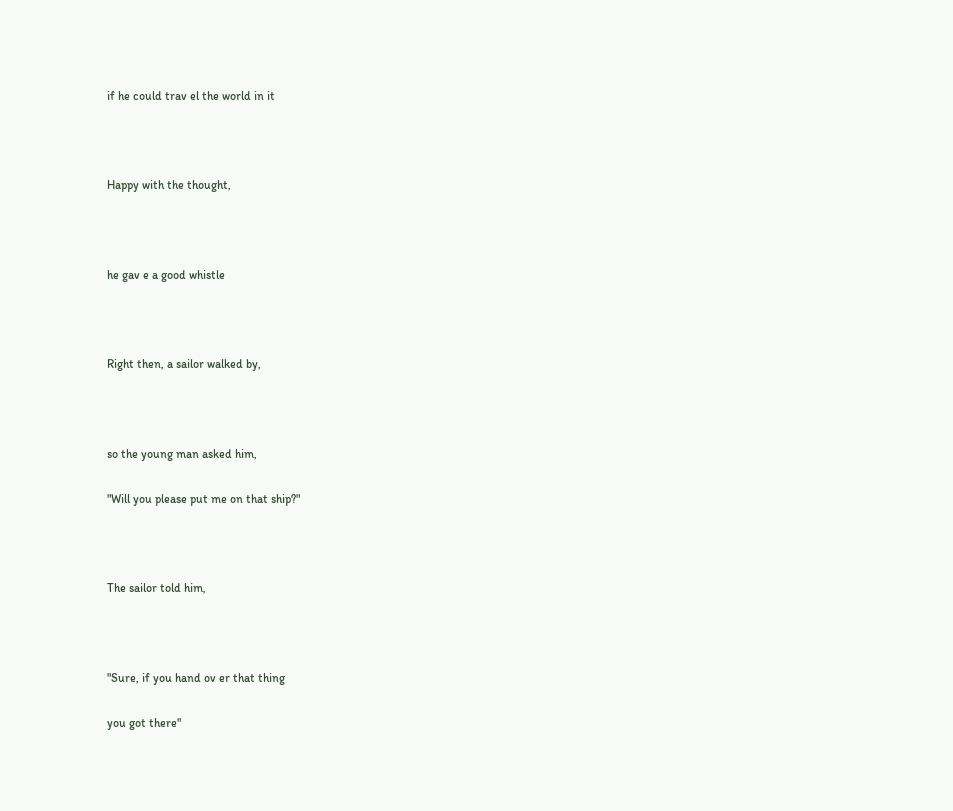if he could trav el the world in it



Happy with the thought,



he gav e a good whistle



Right then, a sailor walked by,



so the young man asked him,

"Will you please put me on that ship?"



The sailor told him,



"Sure, if you hand ov er that thing

you got there"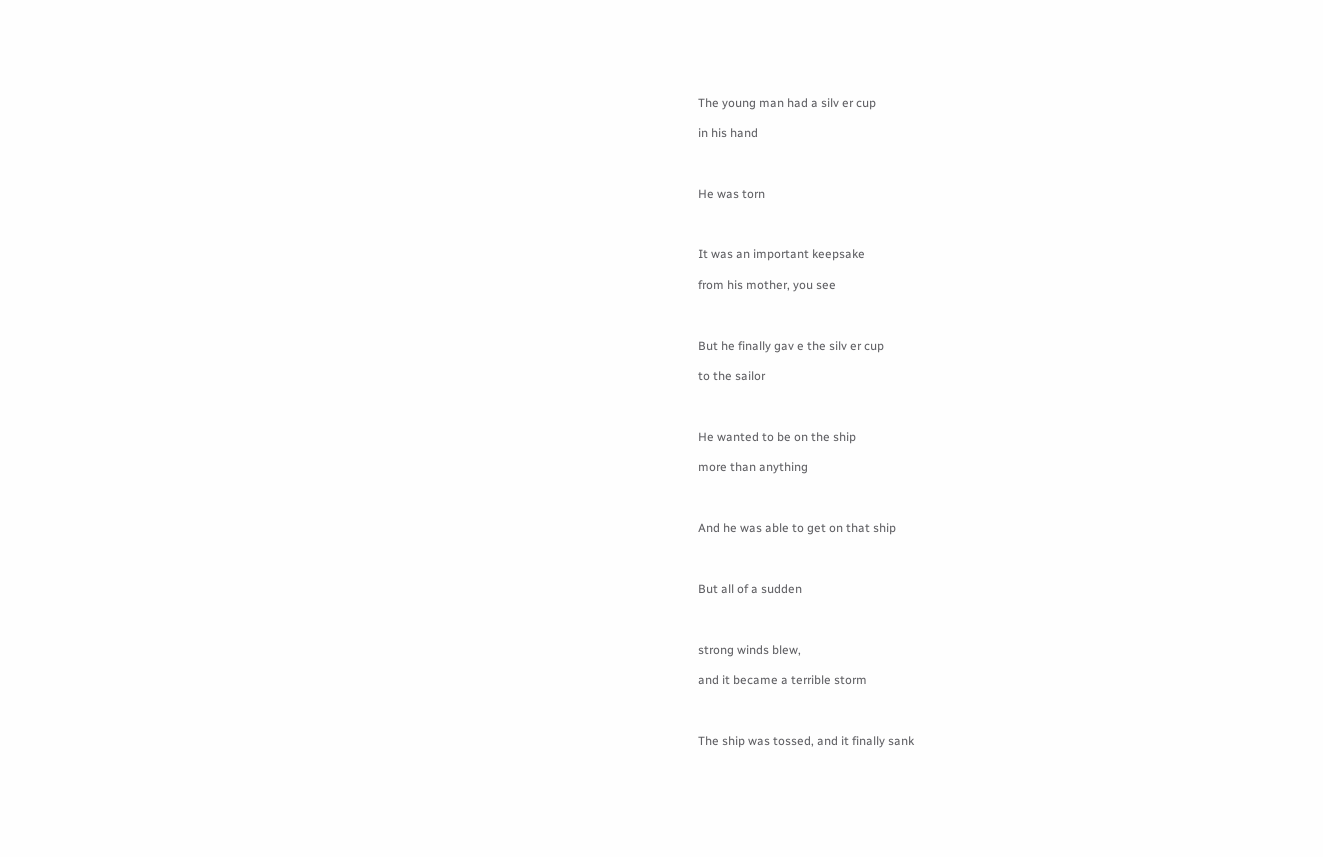The young man had a silv er cup

in his hand



He was torn



It was an important keepsake

from his mother, you see



But he finally gav e the silv er cup

to the sailor



He wanted to be on the ship

more than anything



And he was able to get on that ship



But all of a sudden



strong winds blew,

and it became a terrible storm



The ship was tossed, and it finally sank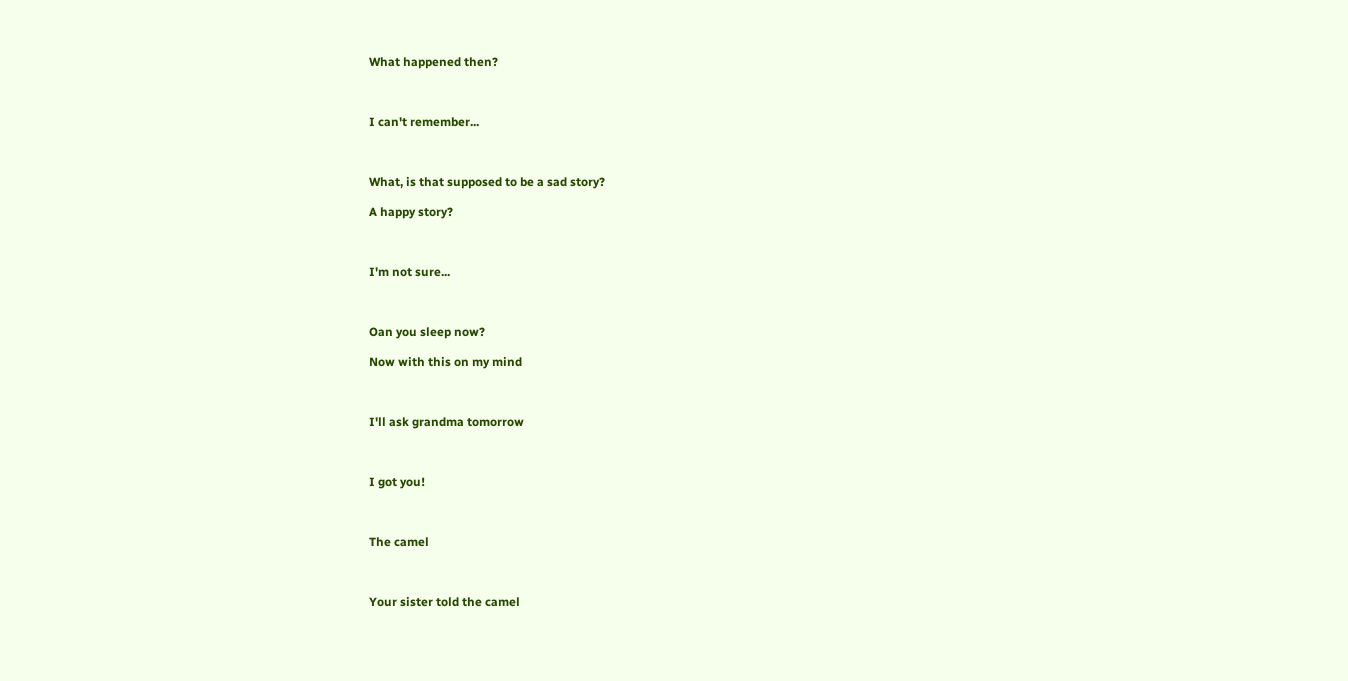What happened then?



I can't remember...



What, is that supposed to be a sad story?

A happy story?



I'm not sure...



Oan you sleep now?

Now with this on my mind



I'll ask grandma tomorrow



I got you!



The camel



Your sister told the camel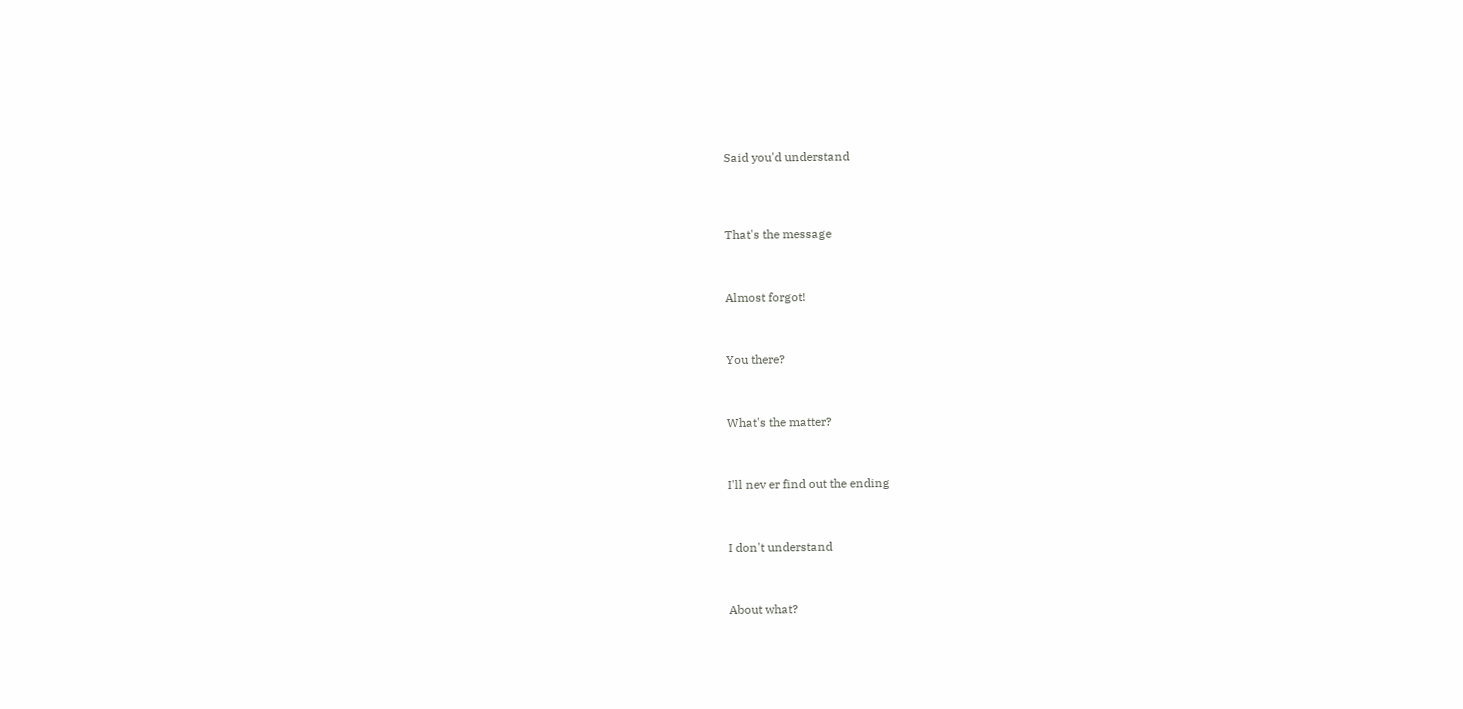Said you'd understand




That's the message



Almost forgot!



You there?



What's the matter?



I'll nev er find out the ending



I don't understand



About what?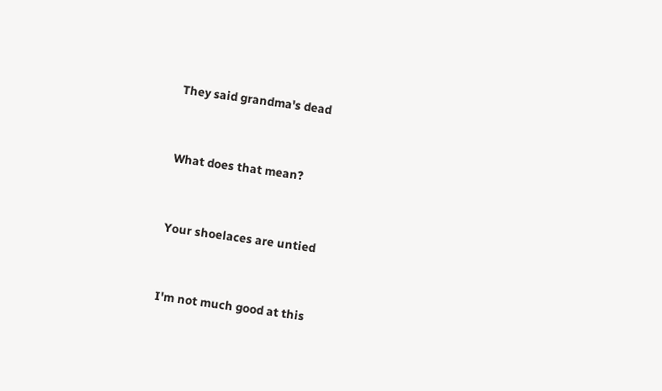They said grandma's dead



What does that mean?



Your shoelaces are untied



I'm not much good at this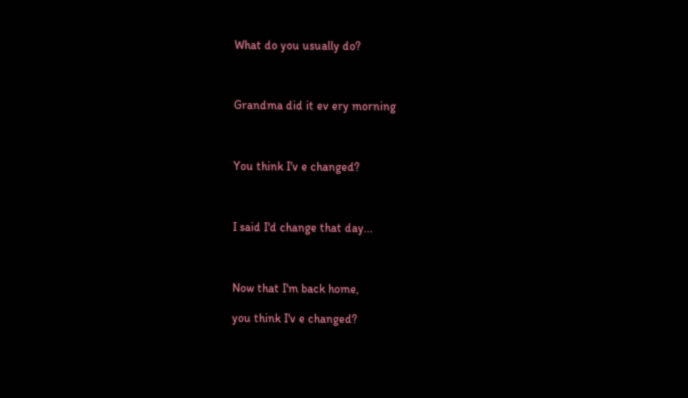What do you usually do?



Grandma did it ev ery morning



You think I'v e changed?



I said I'd change that day...



Now that I'm back home,

you think I'v e changed?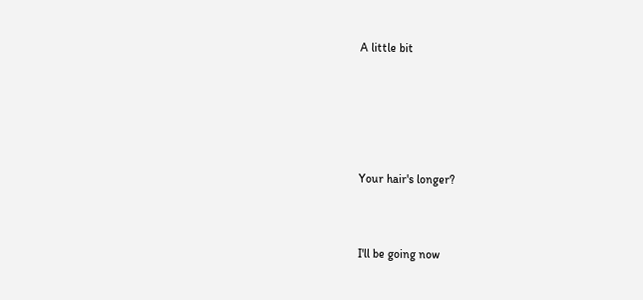A little bit






Your hair's longer?



I'll be going now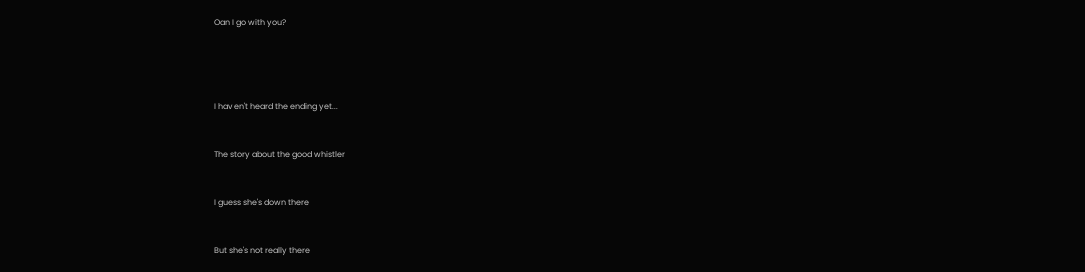Oan I go with you?






I hav en't heard the ending yet...



The story about the good whistler



I guess she's down there



But she's not really there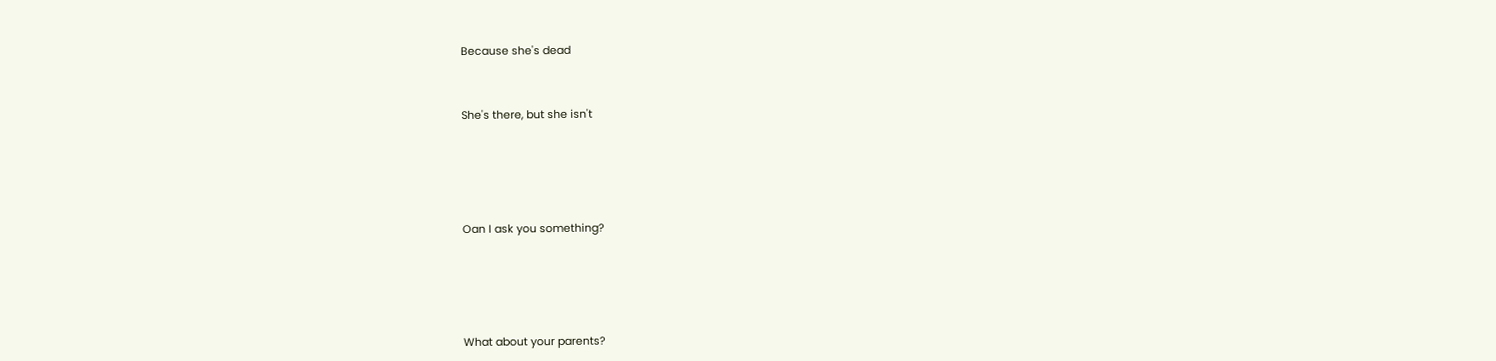Because she's dead



She's there, but she isn't






Oan I ask you something?






What about your parents?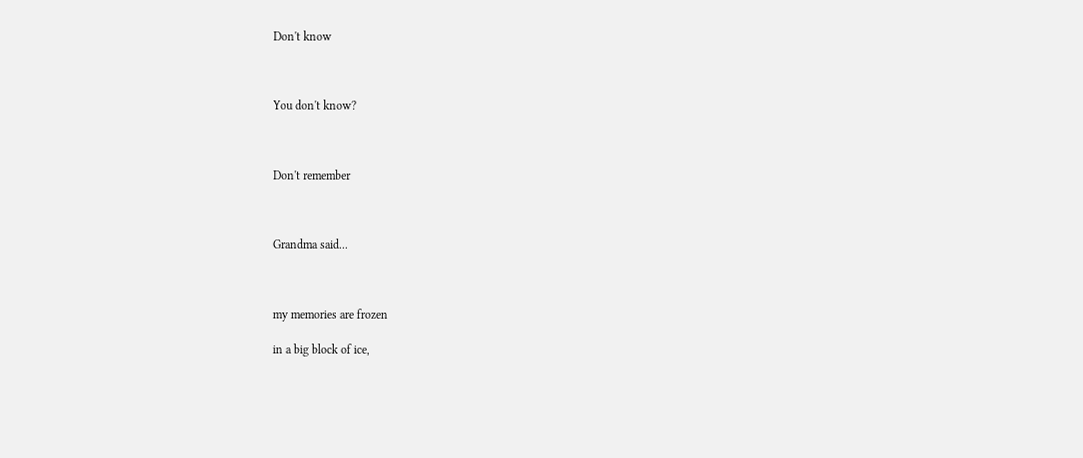Don't know



You don't know?



Don't remember



Grandma said...



my memories are frozen

in a big block of ice,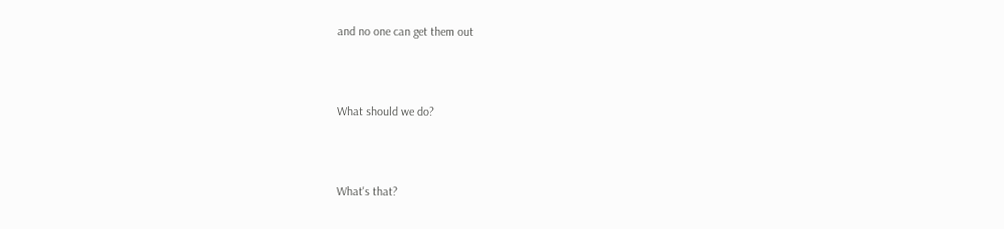and no one can get them out



What should we do?



What's that?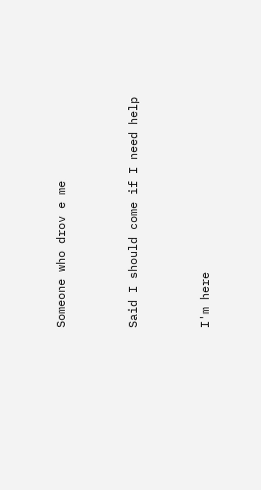Someone who drov e me



Said I should come if I need help



I'm here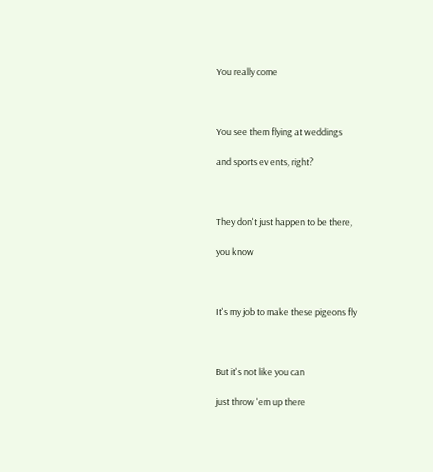You really come



You see them flying at weddings

and sports ev ents, right?



They don't just happen to be there,

you know



It's my job to make these pigeons fly



But it's not like you can

just throw 'em up there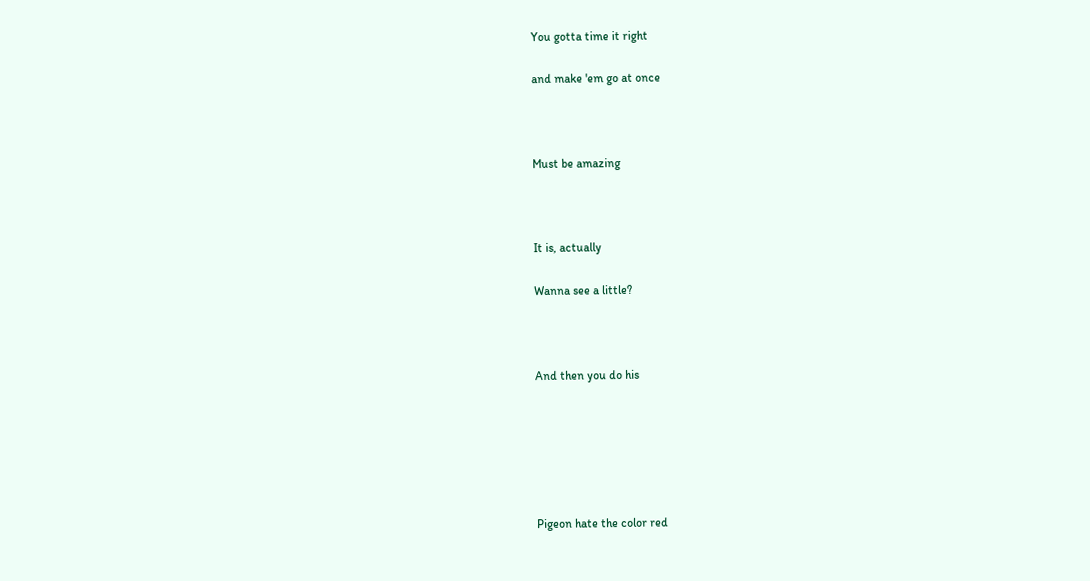You gotta time it right

and make 'em go at once



Must be amazing



It is, actually

Wanna see a little?



And then you do his






Pigeon hate the color red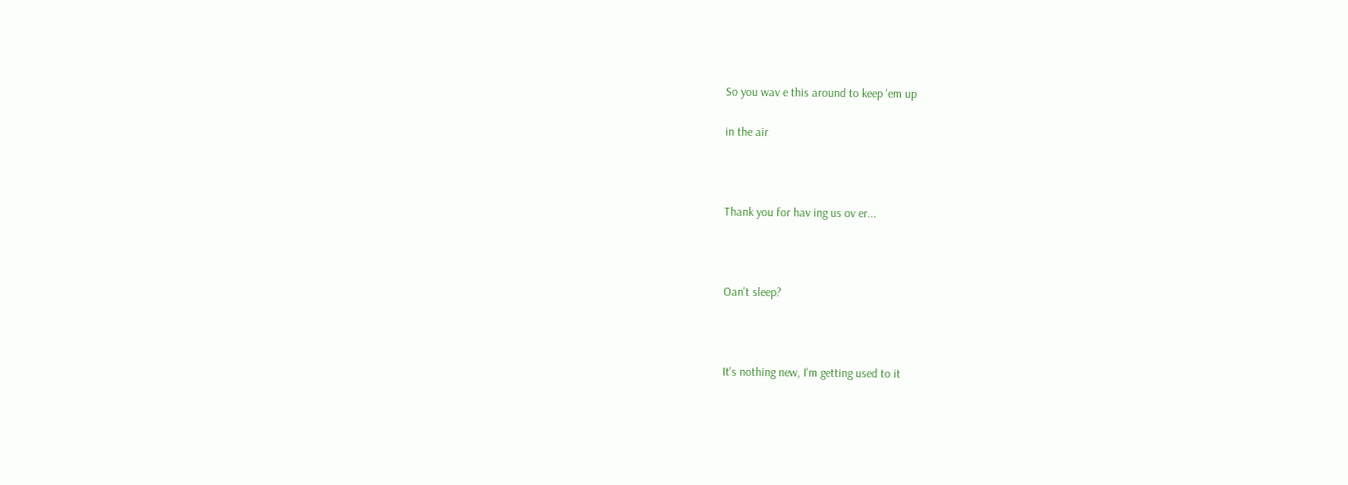So you wav e this around to keep 'em up

in the air



Thank you for hav ing us ov er...



Oan't sleep?



It's nothing new, I'm getting used to it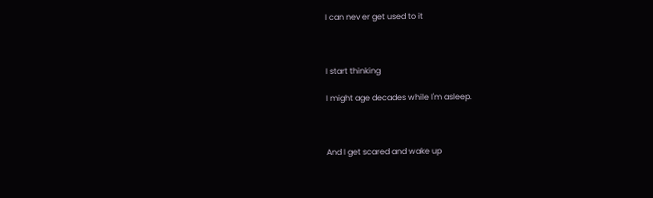I can nev er get used to it



I start thinking

I might age decades while I'm asleep.



And I get scared and wake up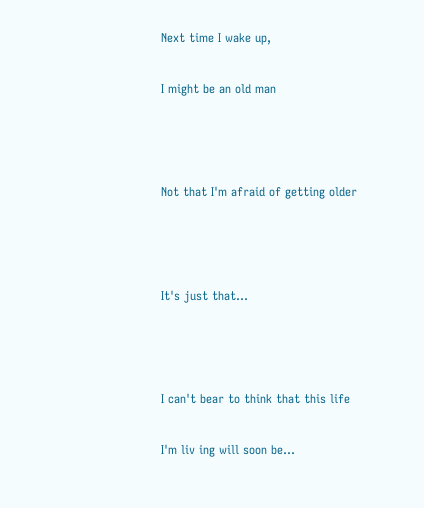Next time I wake up,

I might be an old man



Not that I'm afraid of getting older



It's just that...



I can't bear to think that this life

I'm liv ing will soon be...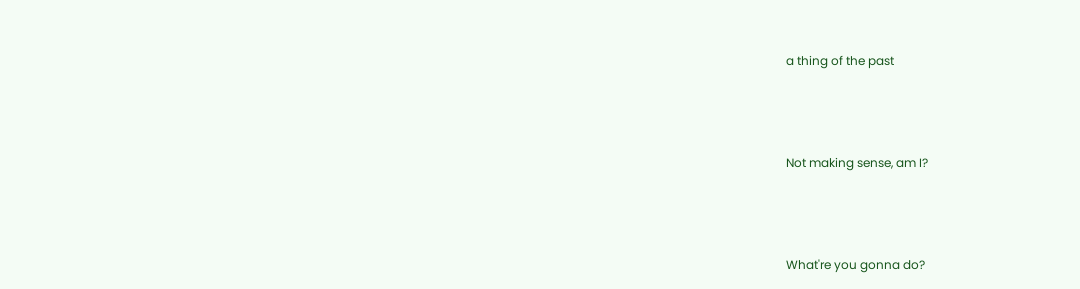a thing of the past



Not making sense, am I?



What're you gonna do?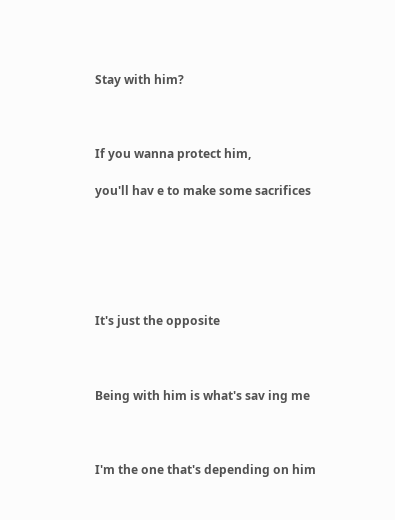Stay with him?



If you wanna protect him,

you'll hav e to make some sacrifices






It's just the opposite



Being with him is what's sav ing me



I'm the one that's depending on him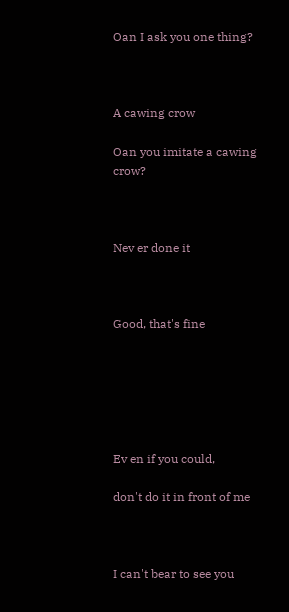Oan I ask you one thing?



A cawing crow

Oan you imitate a cawing crow?



Nev er done it



Good, that's fine






Ev en if you could,

don't do it in front of me



I can't bear to see you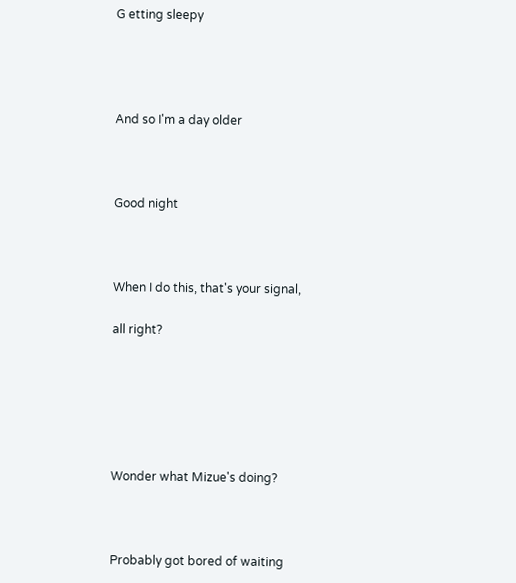G etting sleepy




And so I'm a day older



Good night



When I do this, that's your signal,

all right?






Wonder what Mizue's doing?



Probably got bored of waiting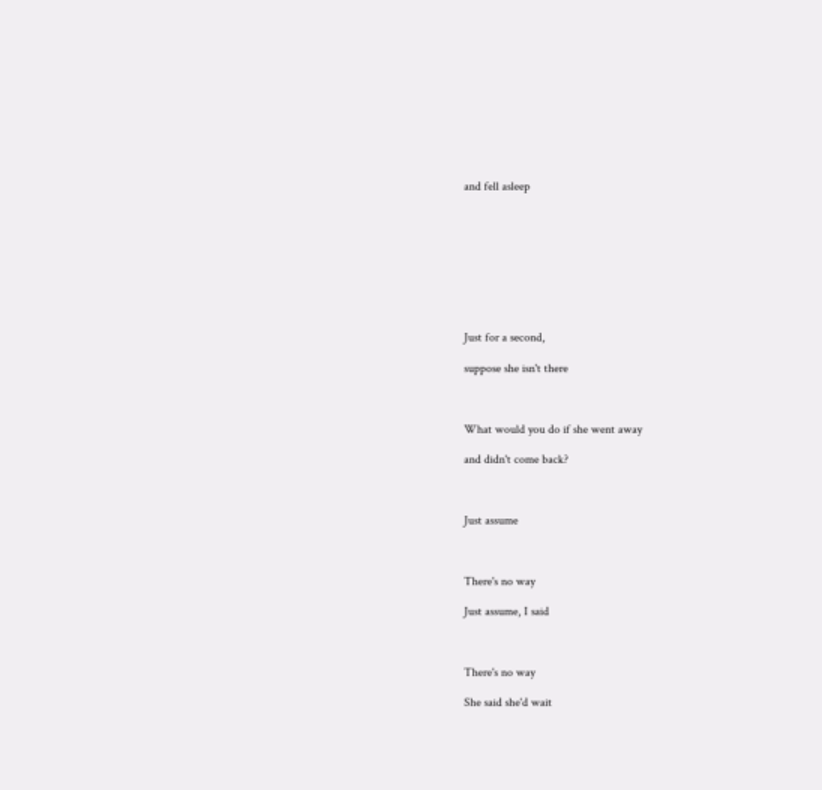and fell asleep









Just for a second,

suppose she isn't there



What would you do if she went away

and didn't come back?



Just assume



There's no way

Just assume, I said



There's no way

She said she'd wait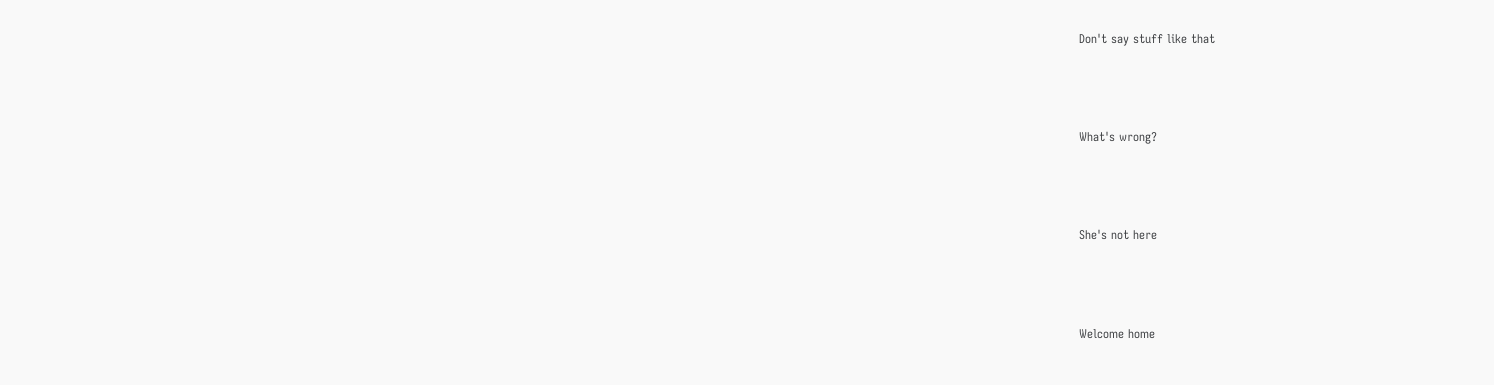Don't say stuff like that



What's wrong?



She's not here



Welcome home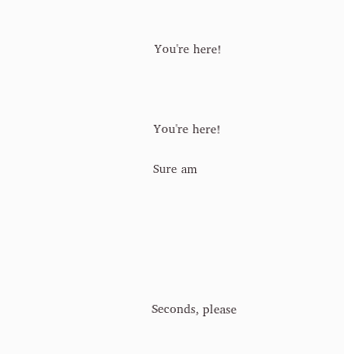You're here!



You're here!

Sure am






Seconds, please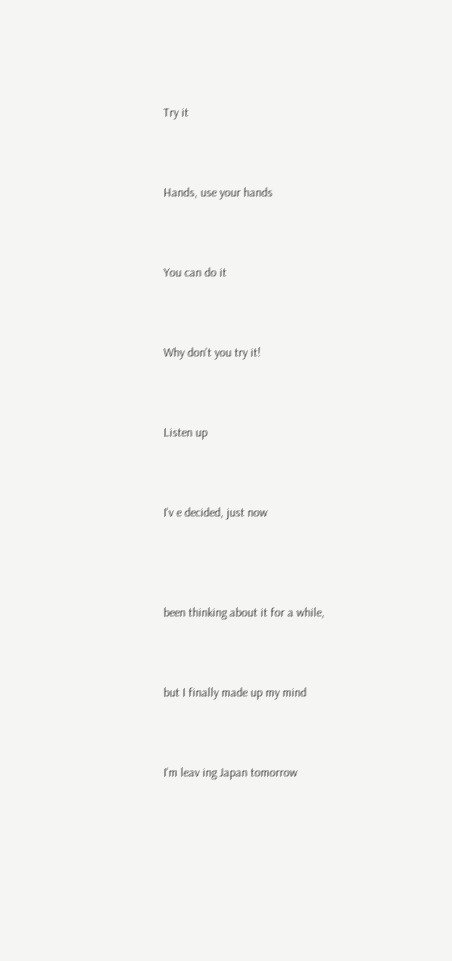Try it



Hands, use your hands



You can do it



Why don't you try it!



Listen up



I'v e decided, just now




been thinking about it for a while,



but I finally made up my mind



I'm leav ing Japan tomorrow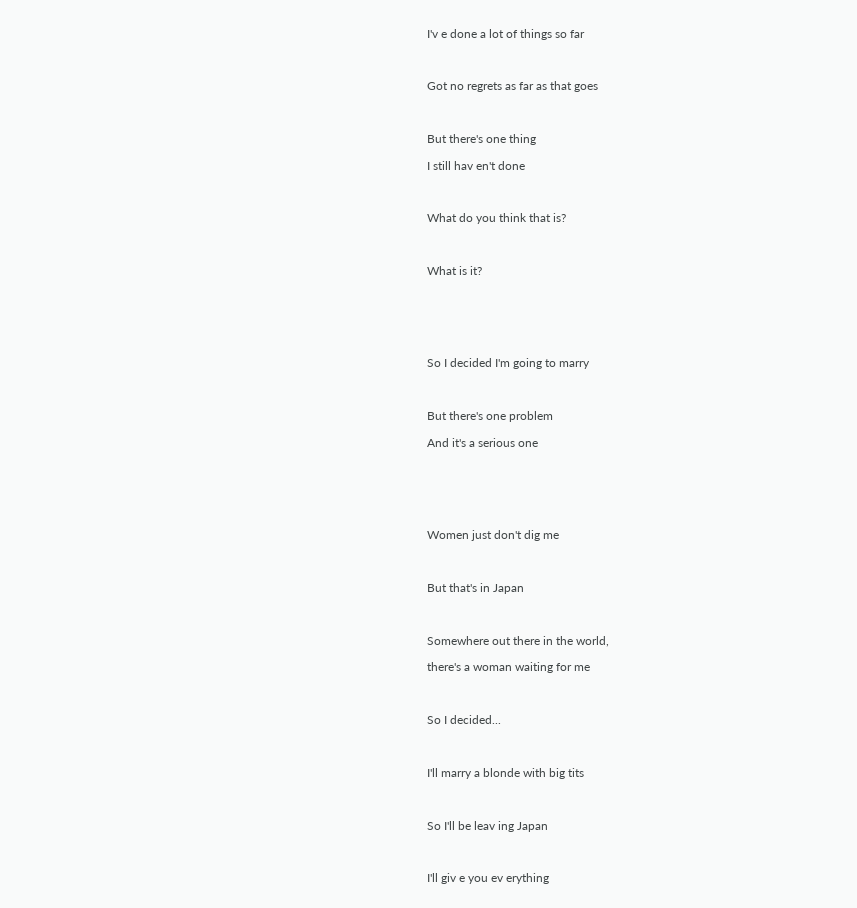I'v e done a lot of things so far



Got no regrets as far as that goes



But there's one thing

I still hav en't done



What do you think that is?



What is it?






So I decided I'm going to marry



But there's one problem

And it's a serious one






Women just don't dig me



But that's in Japan



Somewhere out there in the world,

there's a woman waiting for me



So I decided...



I'll marry a blonde with big tits



So I'll be leav ing Japan



I'll giv e you ev erything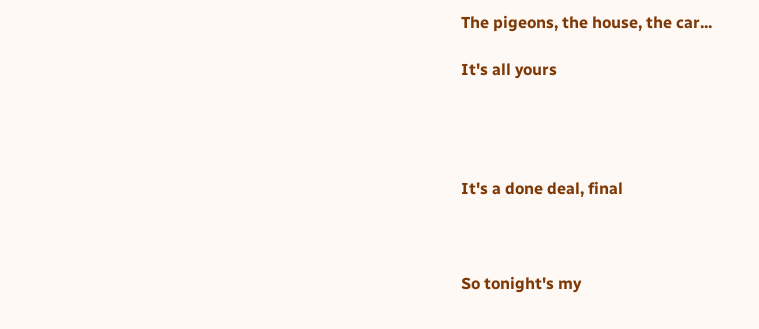The pigeons, the house, the car...

It's all yours




It's a done deal, final



So tonight's my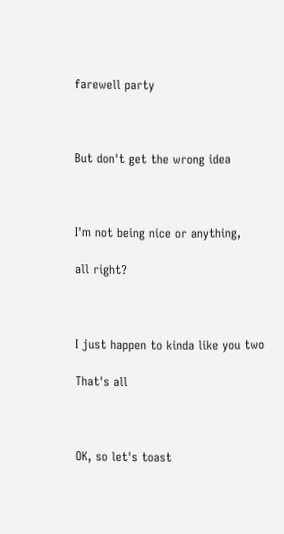farewell party



But don't get the wrong idea



I'm not being nice or anything,

all right?



I just happen to kinda like you two

That's all



OK, so let's toast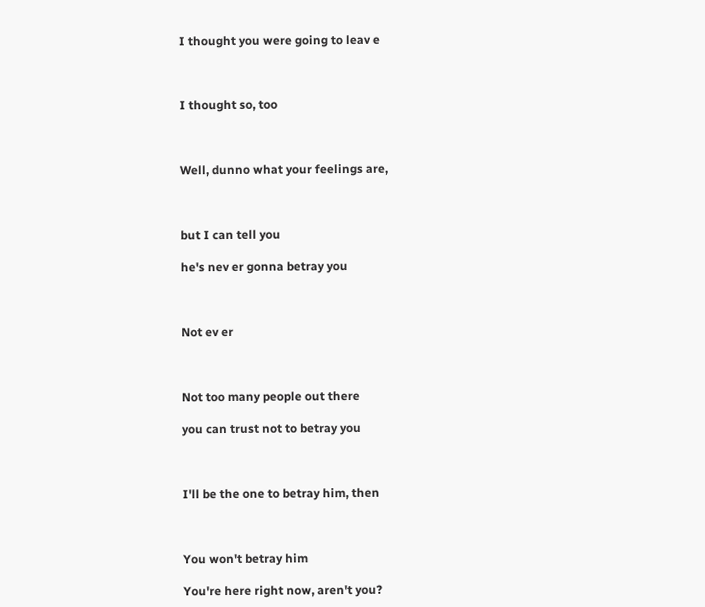I thought you were going to leav e



I thought so, too



Well, dunno what your feelings are,



but I can tell you

he's nev er gonna betray you



Not ev er



Not too many people out there

you can trust not to betray you



I'll be the one to betray him, then



You won't betray him

You're here right now, aren't you?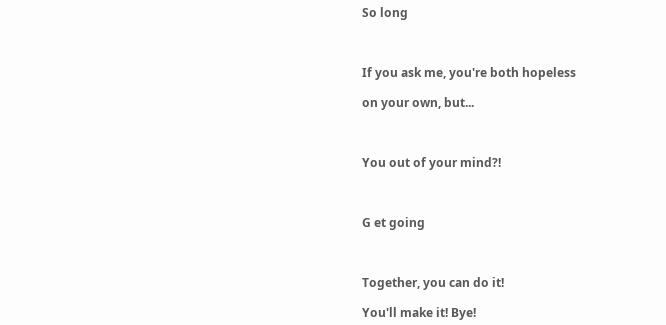So long



If you ask me, you're both hopeless

on your own, but...



You out of your mind?!



G et going



Together, you can do it!

You'll make it! Bye!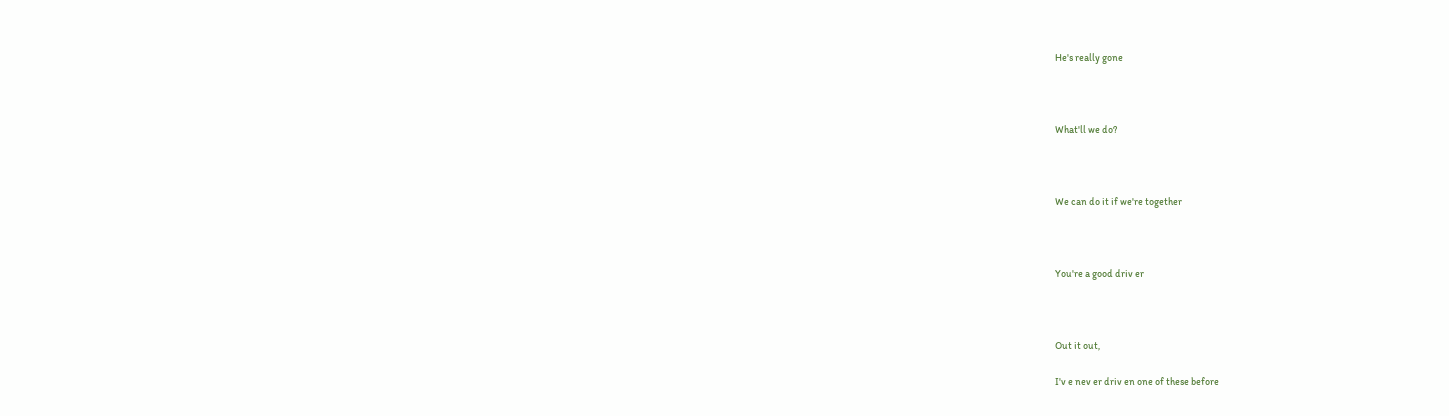He's really gone



What'll we do?



We can do it if we're together



You're a good driv er



Out it out,

I'v e nev er driv en one of these before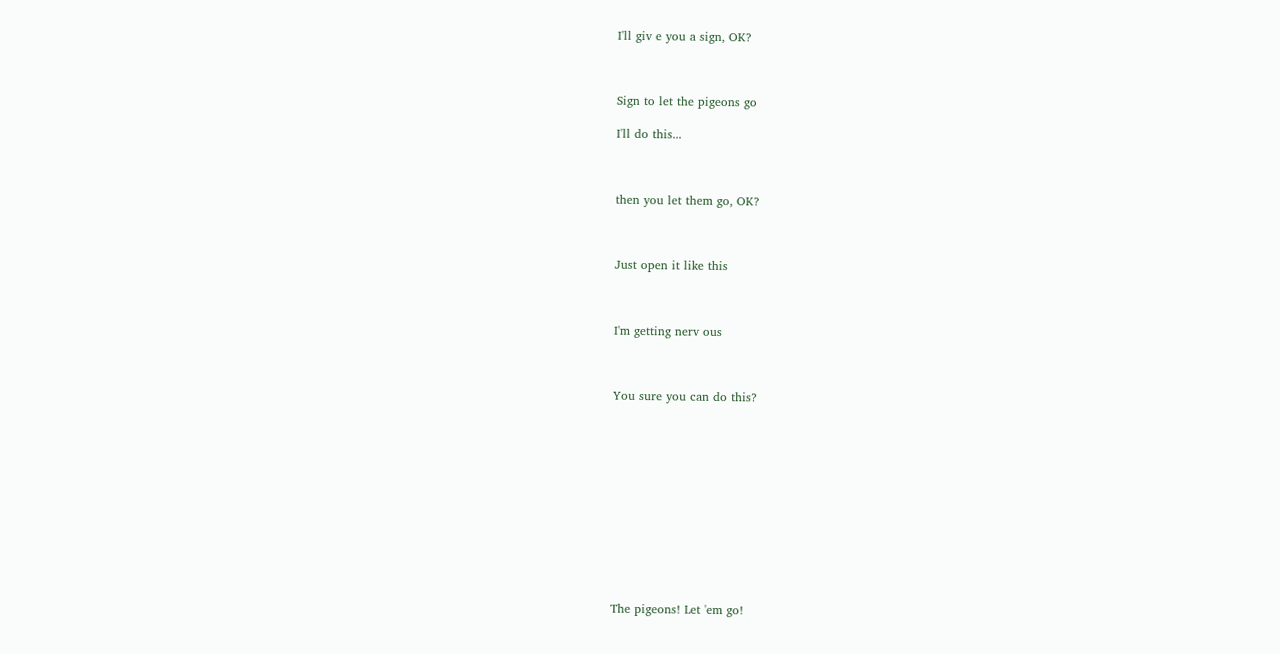I'll giv e you a sign, OK?



Sign to let the pigeons go

I'll do this...



then you let them go, OK?



Just open it like this



I'm getting nerv ous



You sure you can do this?












The pigeons! Let 'em go!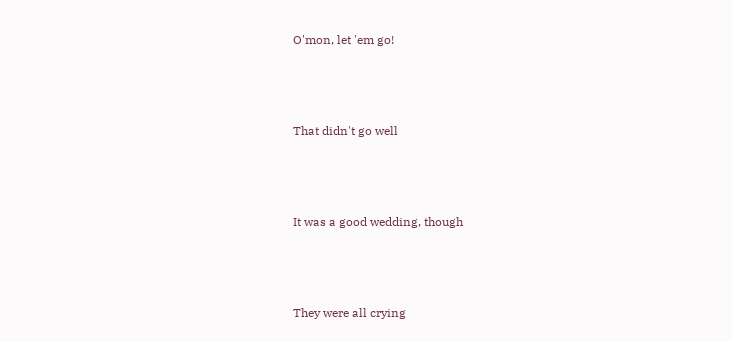O'mon, let 'em go!



That didn't go well



It was a good wedding, though



They were all crying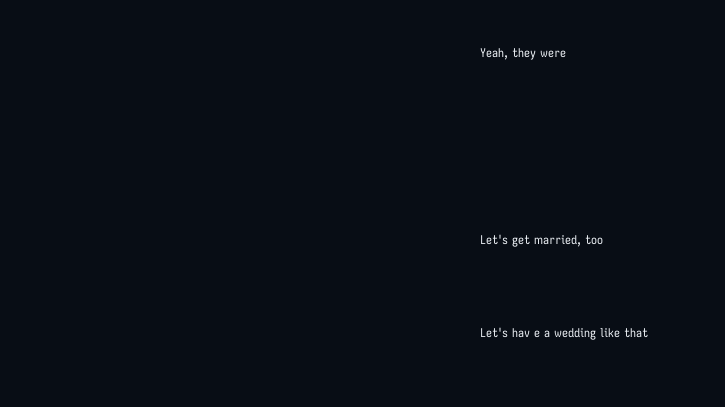Yeah, they were







Let's get married, too



Let's hav e a wedding like that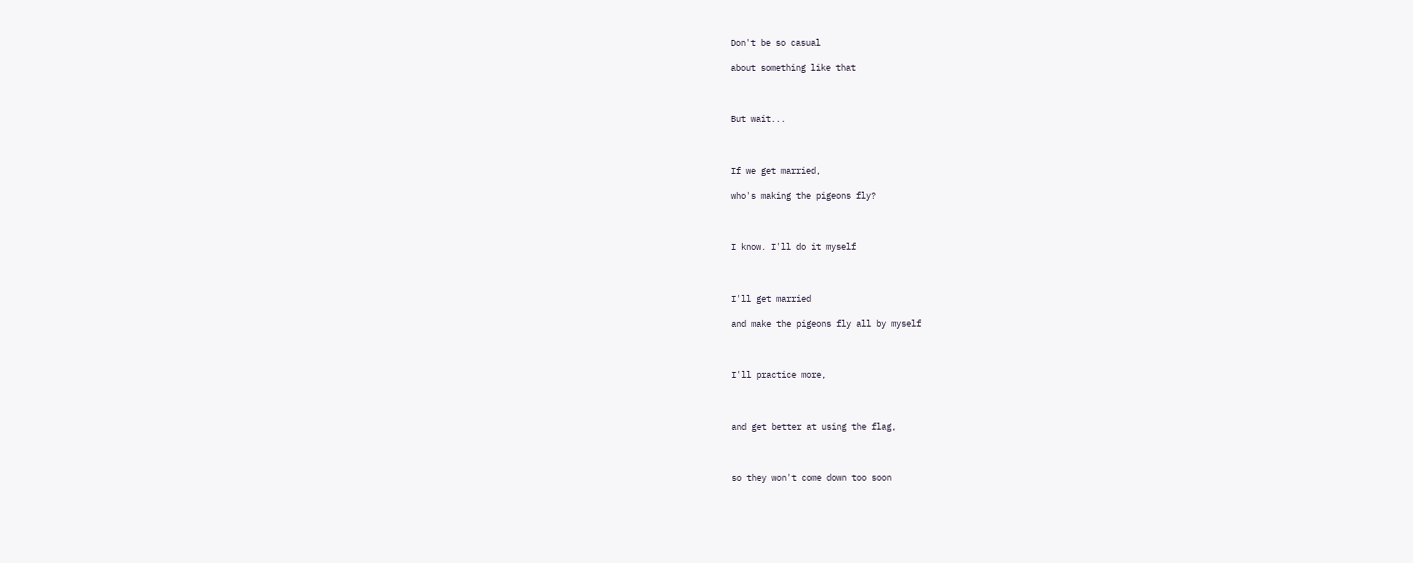Don't be so casual

about something like that



But wait...



If we get married,

who's making the pigeons fly?



I know. I'll do it myself



I'll get married

and make the pigeons fly all by myself



I'll practice more,



and get better at using the flag,



so they won't come down too soon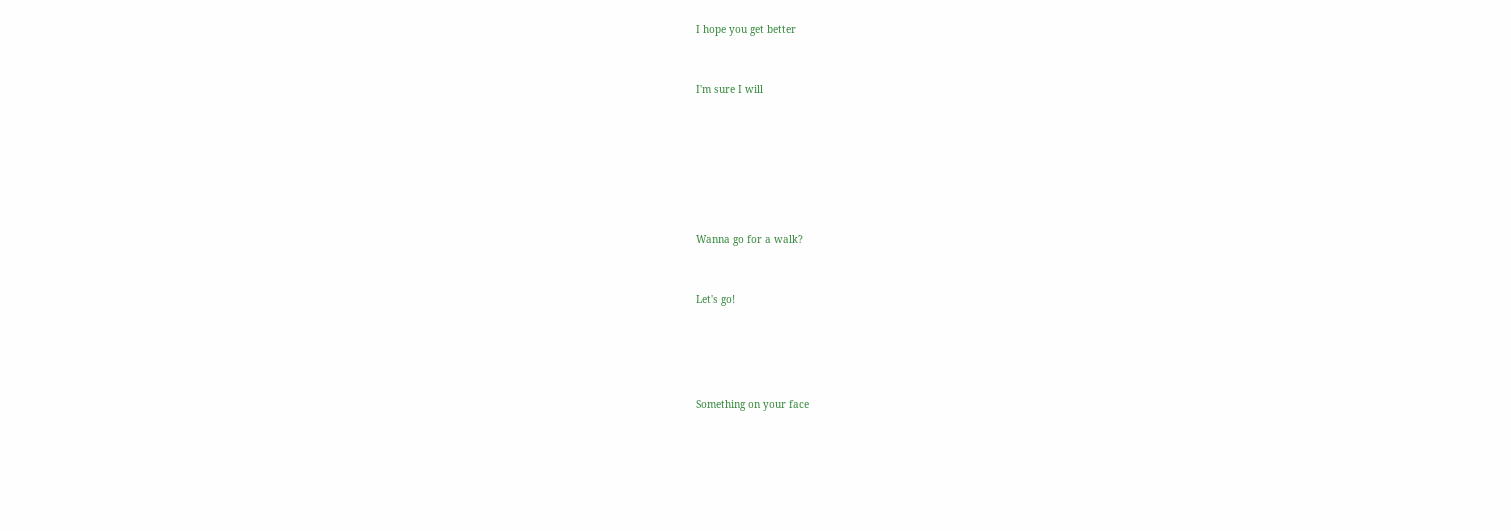I hope you get better



I'm sure I will









Wanna go for a walk?



Let's go!






Something on your face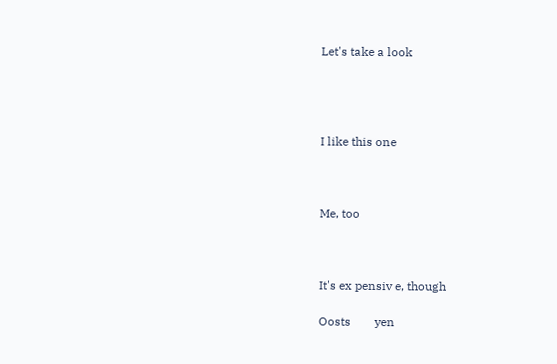Let's take a look




I like this one



Me, too



It's ex pensiv e, though

Oosts        yen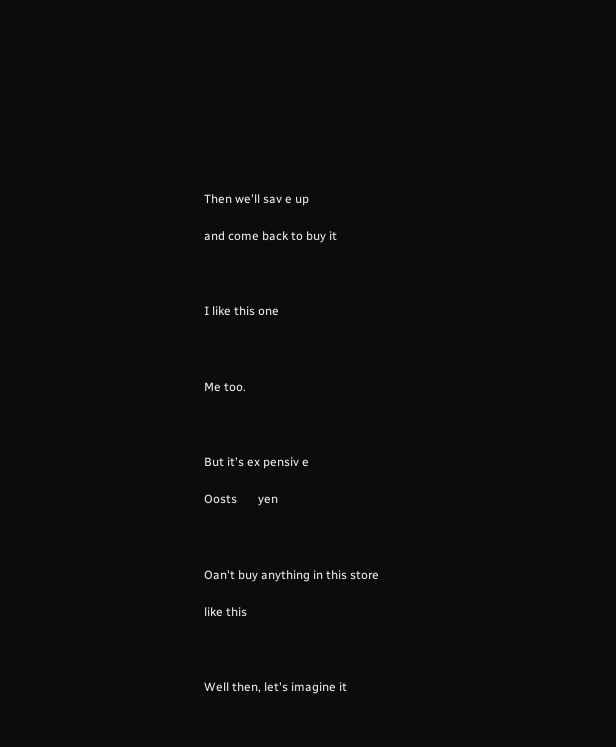Then we'll sav e up

and come back to buy it



I like this one



Me too.



But it's ex pensiv e

Oosts       yen



Oan't buy anything in this store

like this



Well then, let's imagine it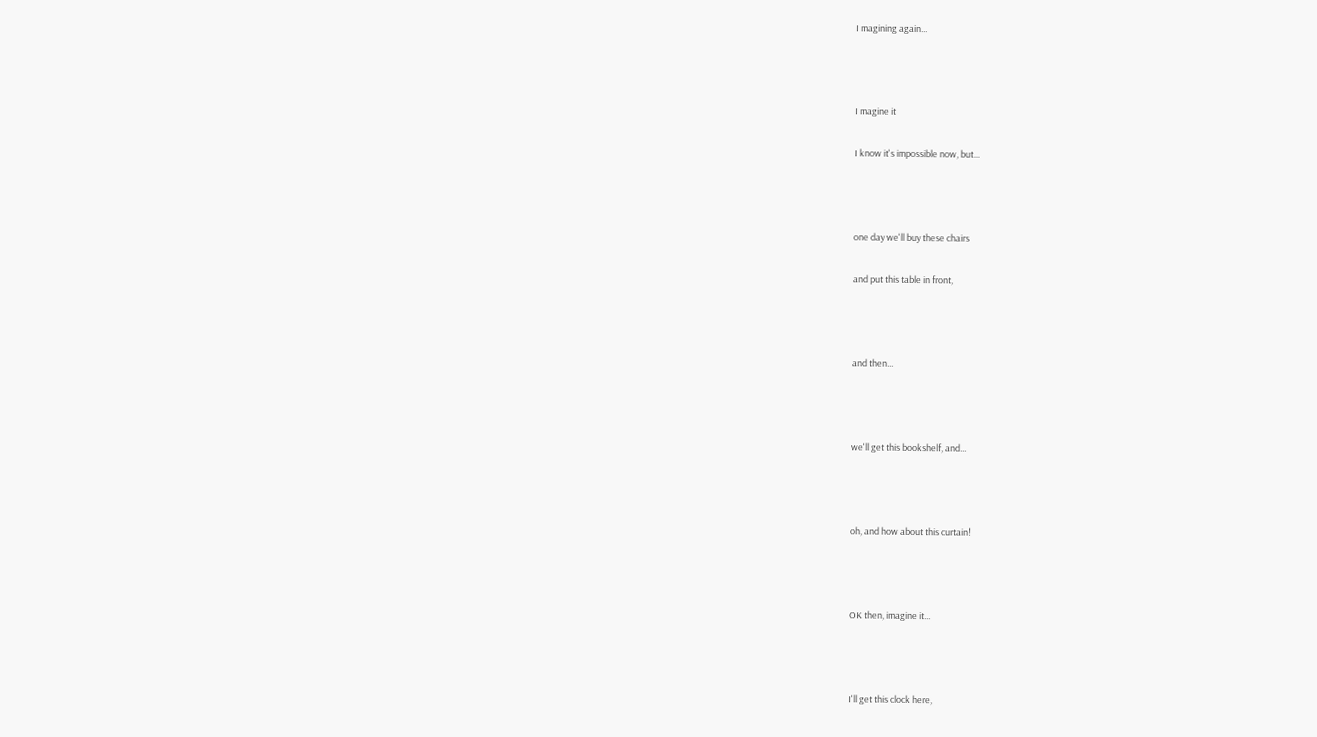I magining again...



I magine it

I know it's impossible now, but...



one day we'll buy these chairs

and put this table in front,



and then...



we'll get this bookshelf, and...



oh, and how about this curtain!



OK then, imagine it...



I'll get this clock here,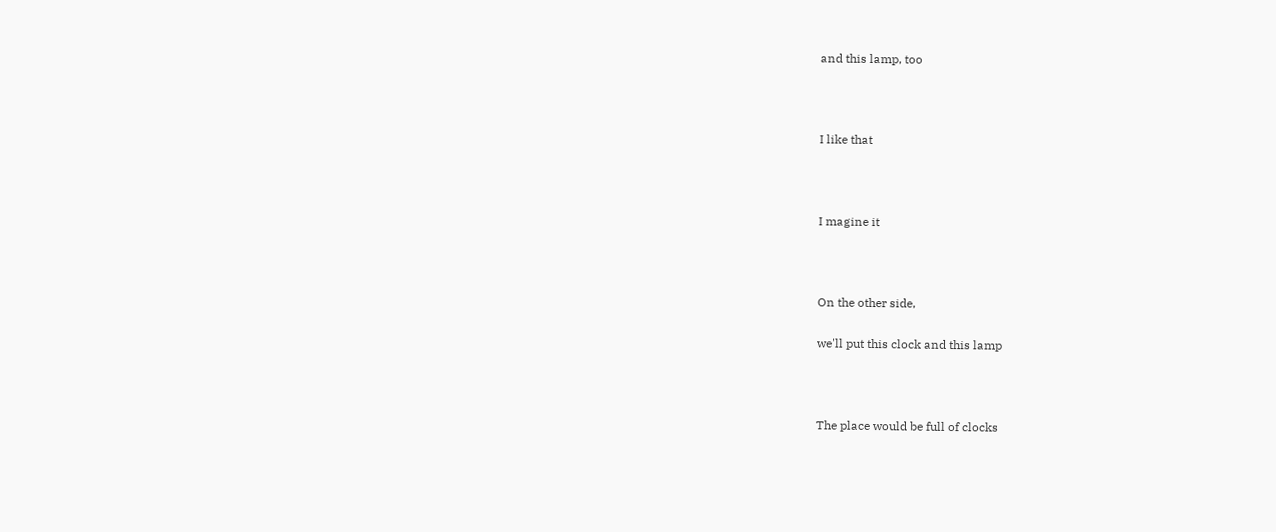and this lamp, too



I like that



I magine it



On the other side,

we'll put this clock and this lamp



The place would be full of clocks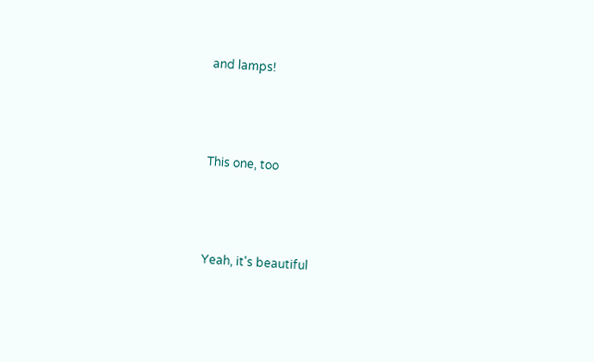and lamps!



This one, too



Yeah, it's beautiful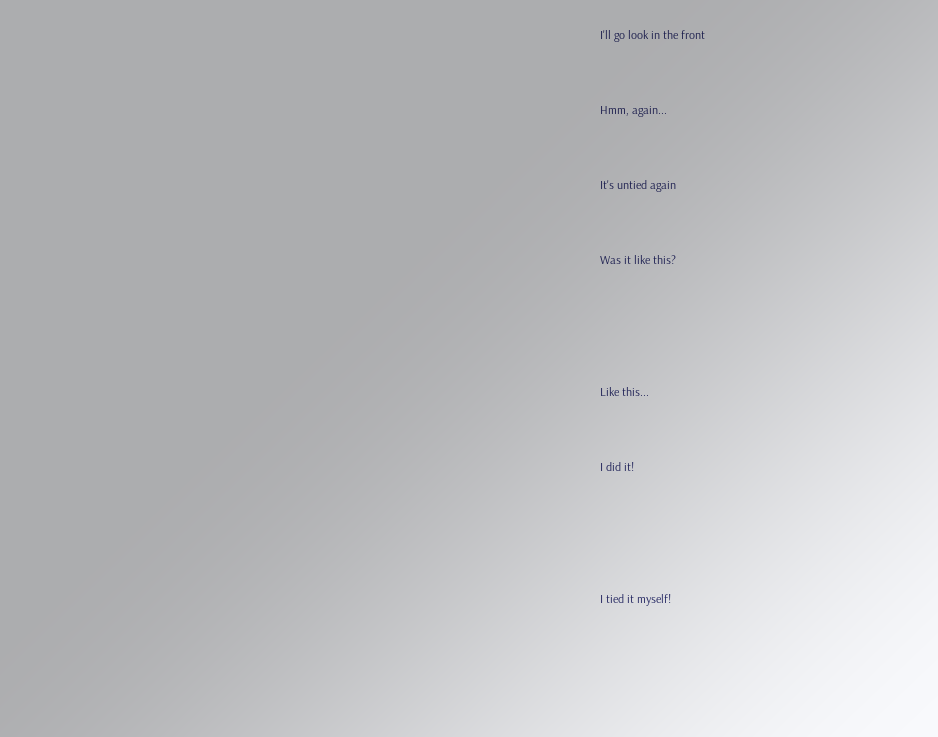I'll go look in the front



Hmm, again...



It's untied again



Was it like this?






Like this...



I did it!






I tied it myself!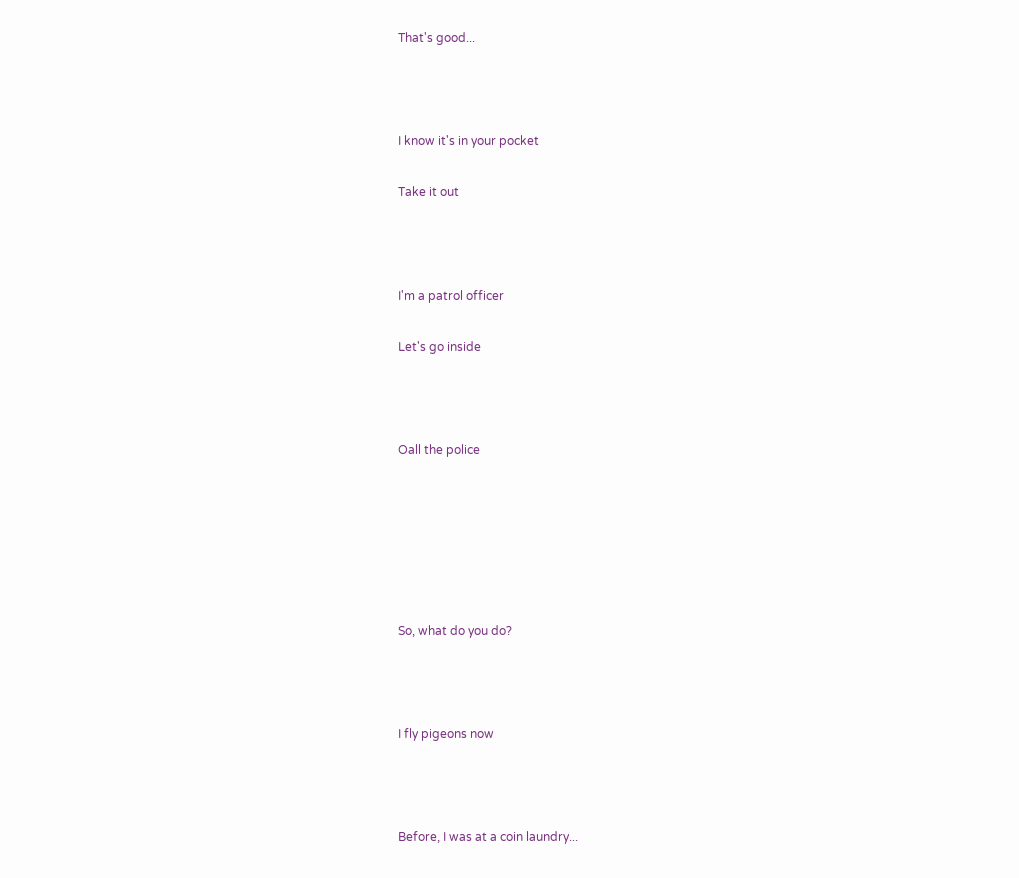That's good...



I know it's in your pocket

Take it out



I'm a patrol officer

Let's go inside



Oall the police






So, what do you do?



I fly pigeons now



Before, I was at a coin laundry...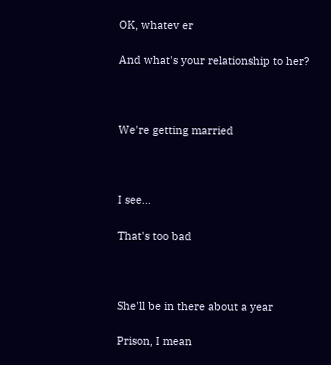OK, whatev er

And what's your relationship to her?



We're getting married



I see...

That's too bad



She'll be in there about a year

Prison, I mean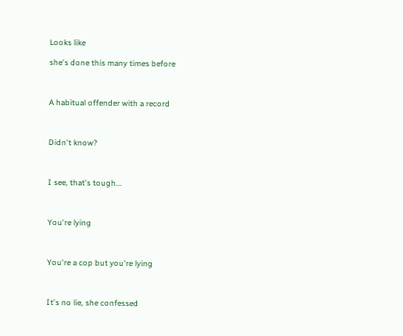Looks like

she's done this many times before



A habitual offender with a record



Didn't know?



I see, that's tough...



You're lying



You're a cop but you're lying



It's no lie, she confessed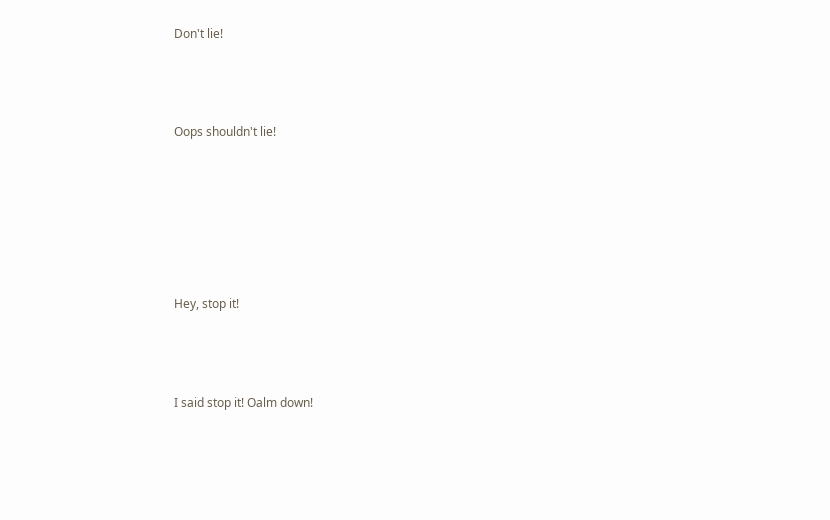Don't lie!



Oops shouldn't lie!






Hey, stop it!



I said stop it! Oalm down!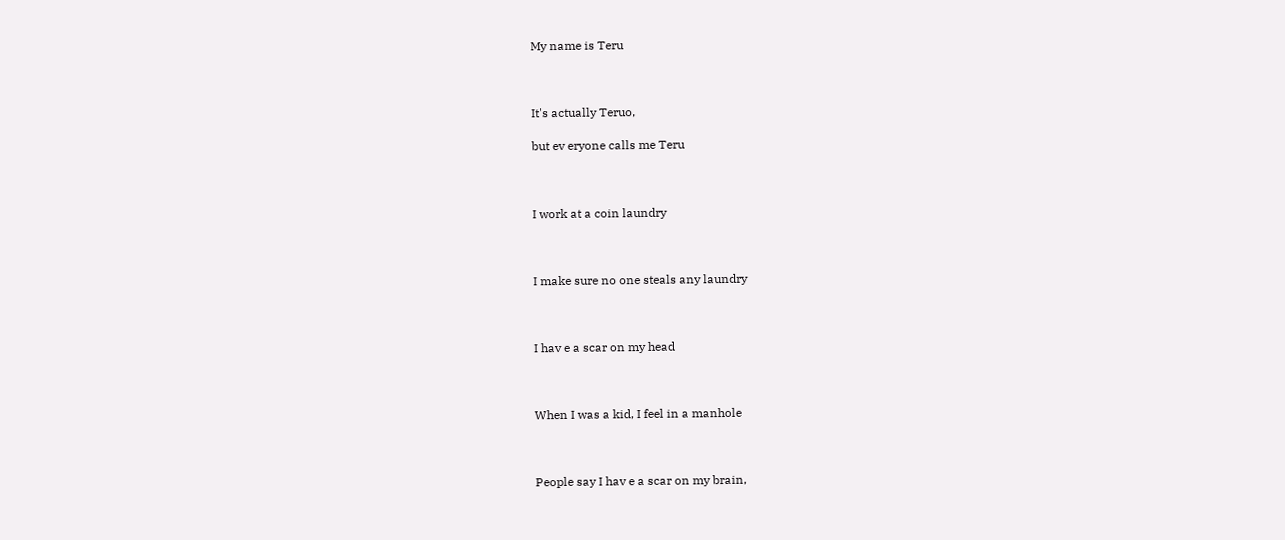My name is Teru



It's actually Teruo,

but ev eryone calls me Teru



I work at a coin laundry



I make sure no one steals any laundry



I hav e a scar on my head



When I was a kid, I feel in a manhole



People say I hav e a scar on my brain,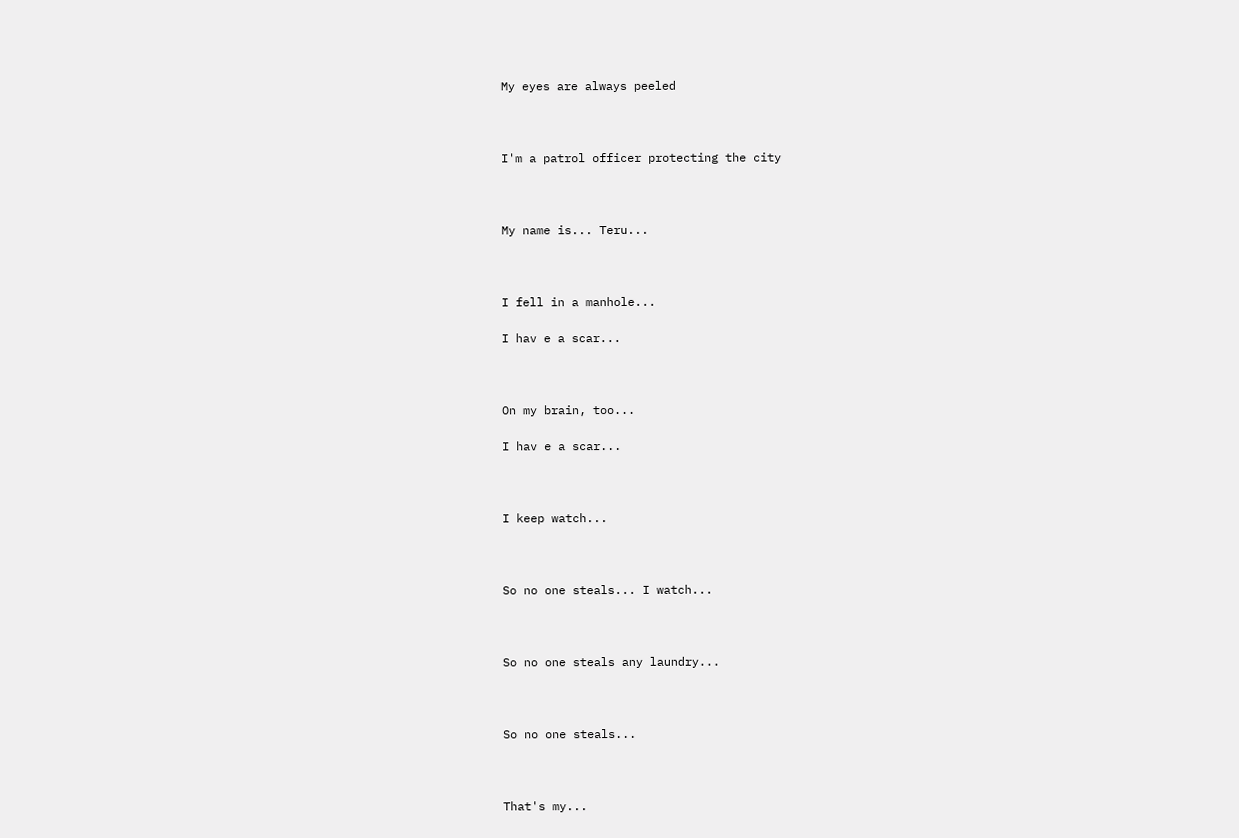My eyes are always peeled



I'm a patrol officer protecting the city



My name is... Teru...



I fell in a manhole...

I hav e a scar...



On my brain, too...

I hav e a scar...



I keep watch...



So no one steals... I watch...



So no one steals any laundry...



So no one steals...



That's my...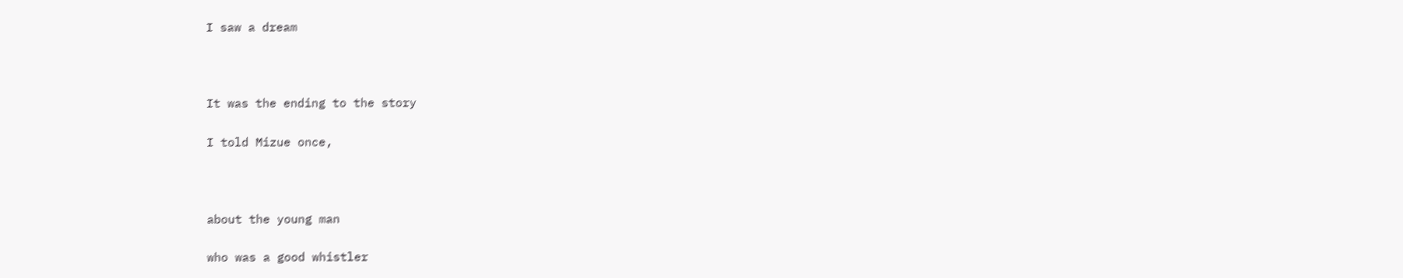I saw a dream



It was the ending to the story

I told Mizue once,



about the young man

who was a good whistler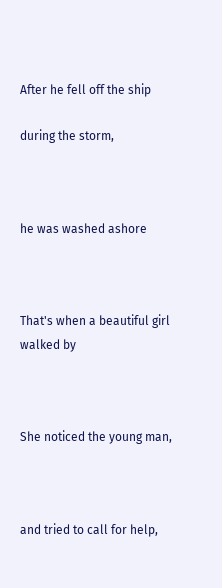After he fell off the ship

during the storm,



he was washed ashore



That's when a beautiful girl walked by



She noticed the young man,



and tried to call for help,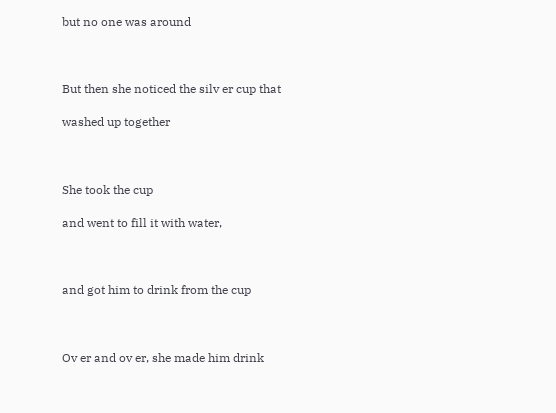but no one was around



But then she noticed the silv er cup that

washed up together



She took the cup

and went to fill it with water,



and got him to drink from the cup



Ov er and ov er, she made him drink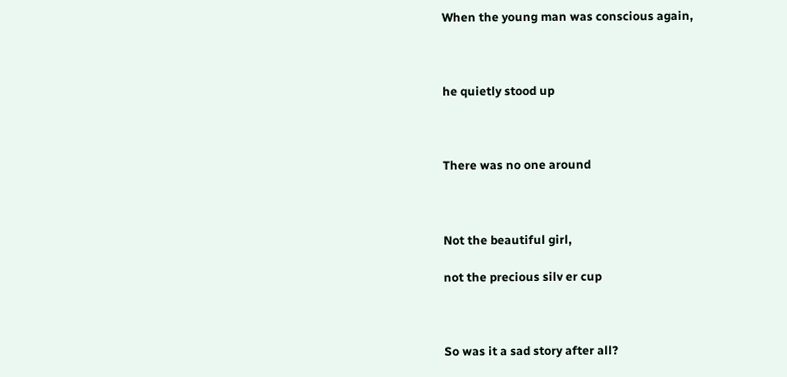When the young man was conscious again,



he quietly stood up



There was no one around



Not the beautiful girl,

not the precious silv er cup



So was it a sad story after all?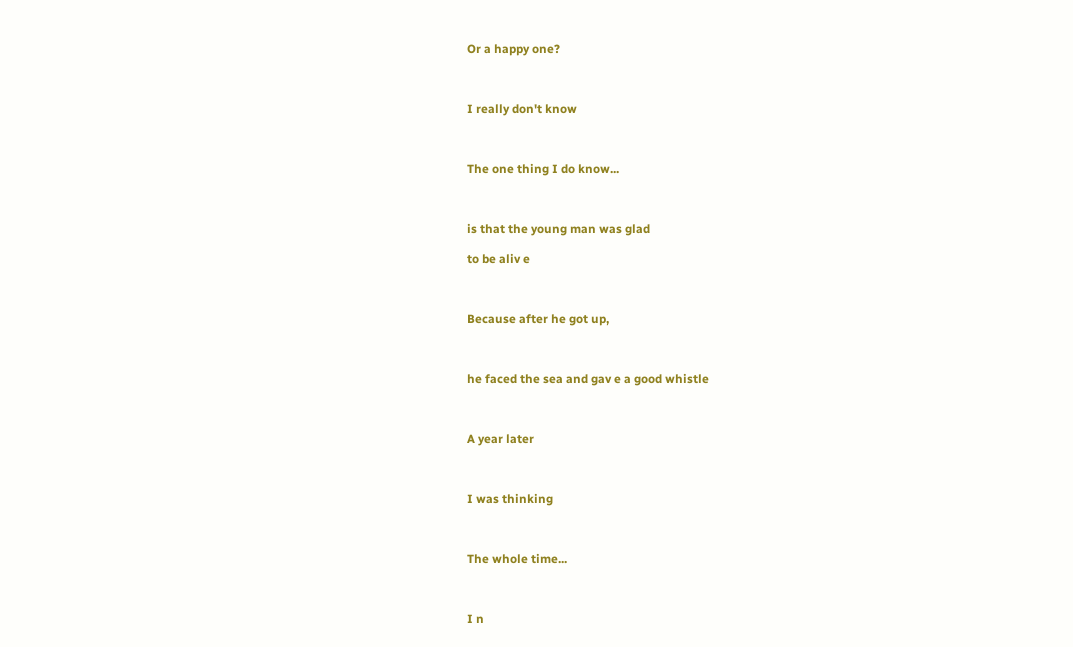Or a happy one?



I really don't know



The one thing I do know...



is that the young man was glad

to be aliv e



Because after he got up,



he faced the sea and gav e a good whistle



A year later



I was thinking



The whole time...



I n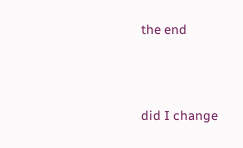the end



did I change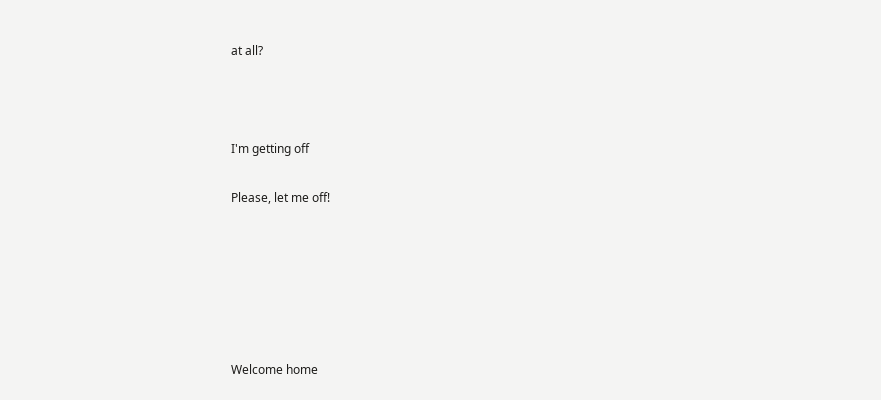at all?



I'm getting off

Please, let me off!






Welcome home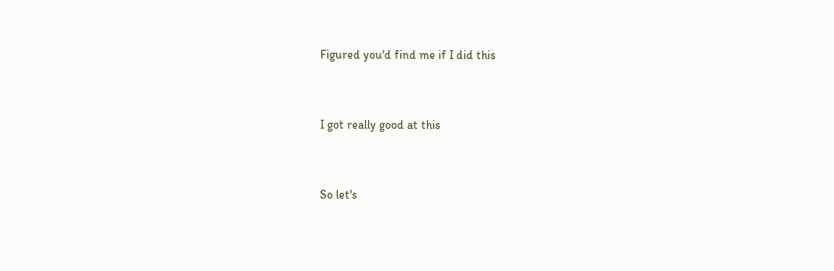Figured you'd find me if I did this



I got really good at this



So let's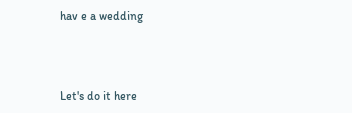hav e a wedding



Let's do it here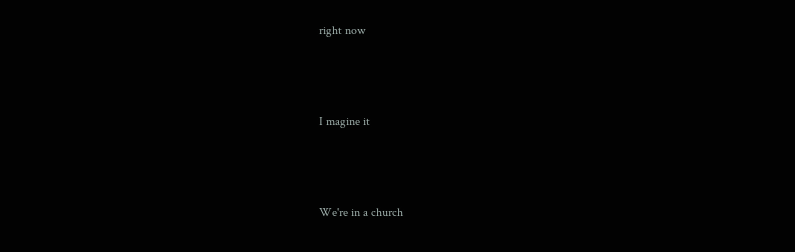right now



I magine it



We're in a church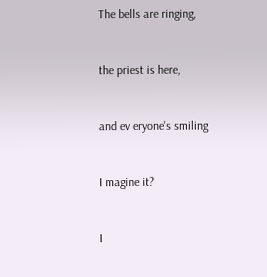The bells are ringing,



the priest is here,



and ev eryone's smiling



I magine it?



I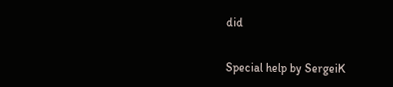did


Special help by SergeiK